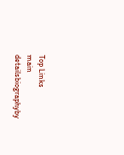Top Links
main detailsbiographyby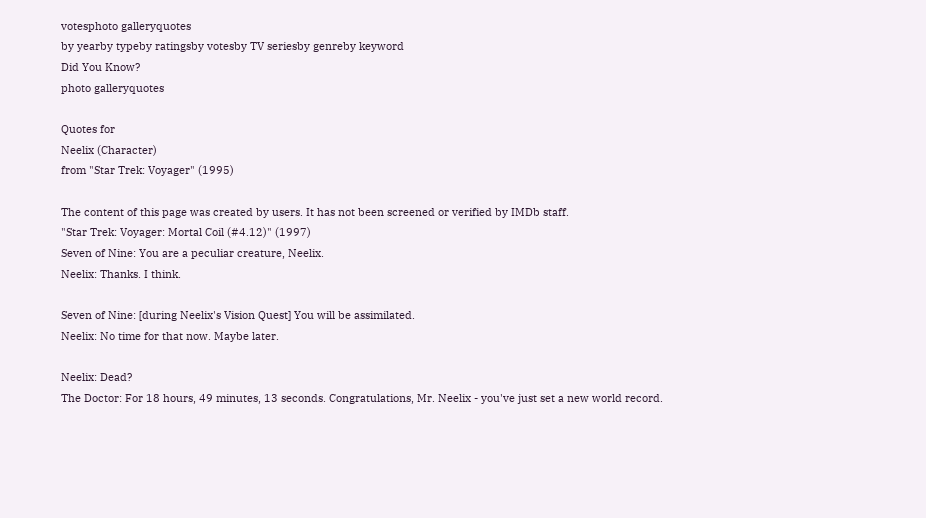votesphoto galleryquotes
by yearby typeby ratingsby votesby TV seriesby genreby keyword
Did You Know?
photo galleryquotes

Quotes for
Neelix (Character)
from "Star Trek: Voyager" (1995)

The content of this page was created by users. It has not been screened or verified by IMDb staff.
"Star Trek: Voyager: Mortal Coil (#4.12)" (1997)
Seven of Nine: You are a peculiar creature, Neelix.
Neelix: Thanks. I think.

Seven of Nine: [during Neelix's Vision Quest] You will be assimilated.
Neelix: No time for that now. Maybe later.

Neelix: Dead?
The Doctor: For 18 hours, 49 minutes, 13 seconds. Congratulations, Mr. Neelix - you've just set a new world record.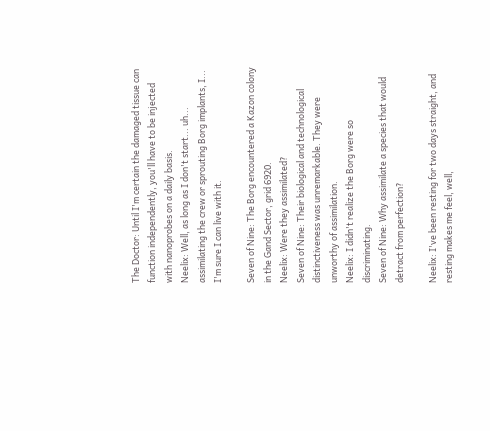The Doctor: Until I'm certain the damaged tissue can function independently, you'll have to be injected with nanoprobes on a daily basis.
Neelix: Well, as long as I don't start... uh... assimilating the crew or sprouting Borg implants, I... I'm sure I can live with it.

Seven of Nine: The Borg encountered a Kazon colony in the Gand Sector, grid 6920.
Neelix: Were they assimilated?
Seven of Nine: Their biological and technological distinctiveness was unremarkable. They were unworthy of assimilation.
Neelix: I didn't realize the Borg were so discriminating.
Seven of Nine: Why assimilate a species that would detract from perfection?

Neelix: I've been resting for two days straight, and resting makes me feel, well,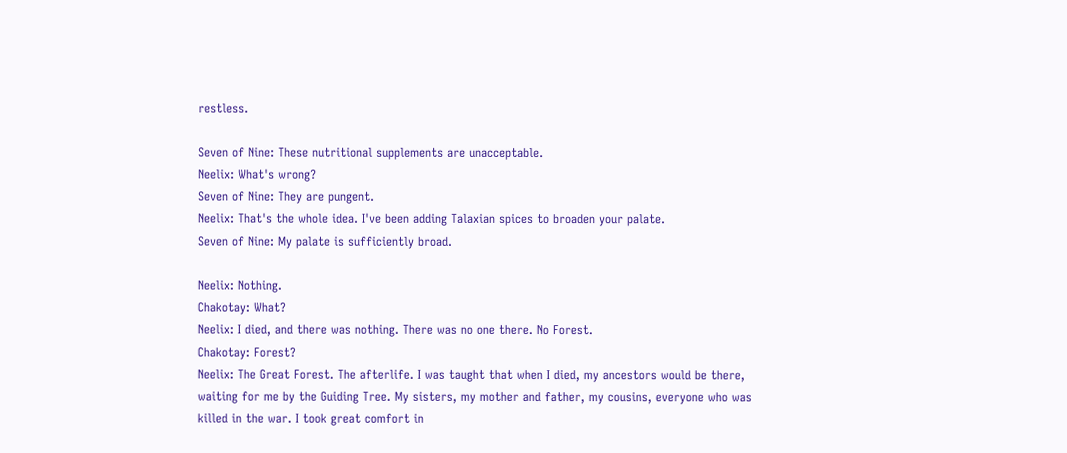restless.

Seven of Nine: These nutritional supplements are unacceptable.
Neelix: What's wrong?
Seven of Nine: They are pungent.
Neelix: That's the whole idea. I've been adding Talaxian spices to broaden your palate.
Seven of Nine: My palate is sufficiently broad.

Neelix: Nothing.
Chakotay: What?
Neelix: I died, and there was nothing. There was no one there. No Forest.
Chakotay: Forest?
Neelix: The Great Forest. The afterlife. I was taught that when I died, my ancestors would be there, waiting for me by the Guiding Tree. My sisters, my mother and father, my cousins, everyone who was killed in the war. I took great comfort in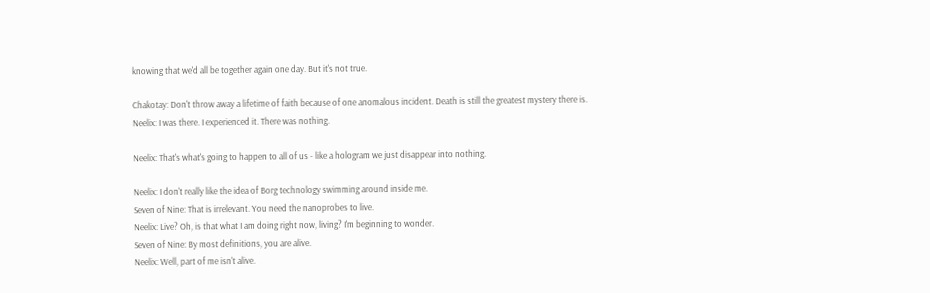knowing that we'd all be together again one day. But it's not true.

Chakotay: Don't throw away a lifetime of faith because of one anomalous incident. Death is still the greatest mystery there is.
Neelix: I was there. I experienced it. There was nothing.

Neelix: That's what's going to happen to all of us - like a hologram we just disappear into nothing.

Neelix: I don't really like the idea of Borg technology swimming around inside me.
Seven of Nine: That is irrelevant. You need the nanoprobes to live.
Neelix: Live? Oh, is that what I am doing right now, living? I'm beginning to wonder.
Seven of Nine: By most definitions, you are alive.
Neelix: Well, part of me isn't alive.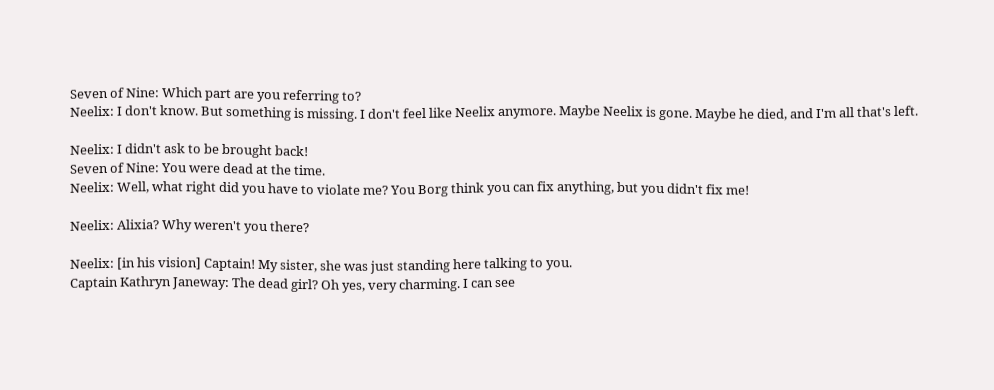Seven of Nine: Which part are you referring to?
Neelix: I don't know. But something is missing. I don't feel like Neelix anymore. Maybe Neelix is gone. Maybe he died, and I'm all that's left.

Neelix: I didn't ask to be brought back!
Seven of Nine: You were dead at the time.
Neelix: Well, what right did you have to violate me? You Borg think you can fix anything, but you didn't fix me!

Neelix: Alixia? Why weren't you there?

Neelix: [in his vision] Captain! My sister, she was just standing here talking to you.
Captain Kathryn Janeway: The dead girl? Oh yes, very charming. I can see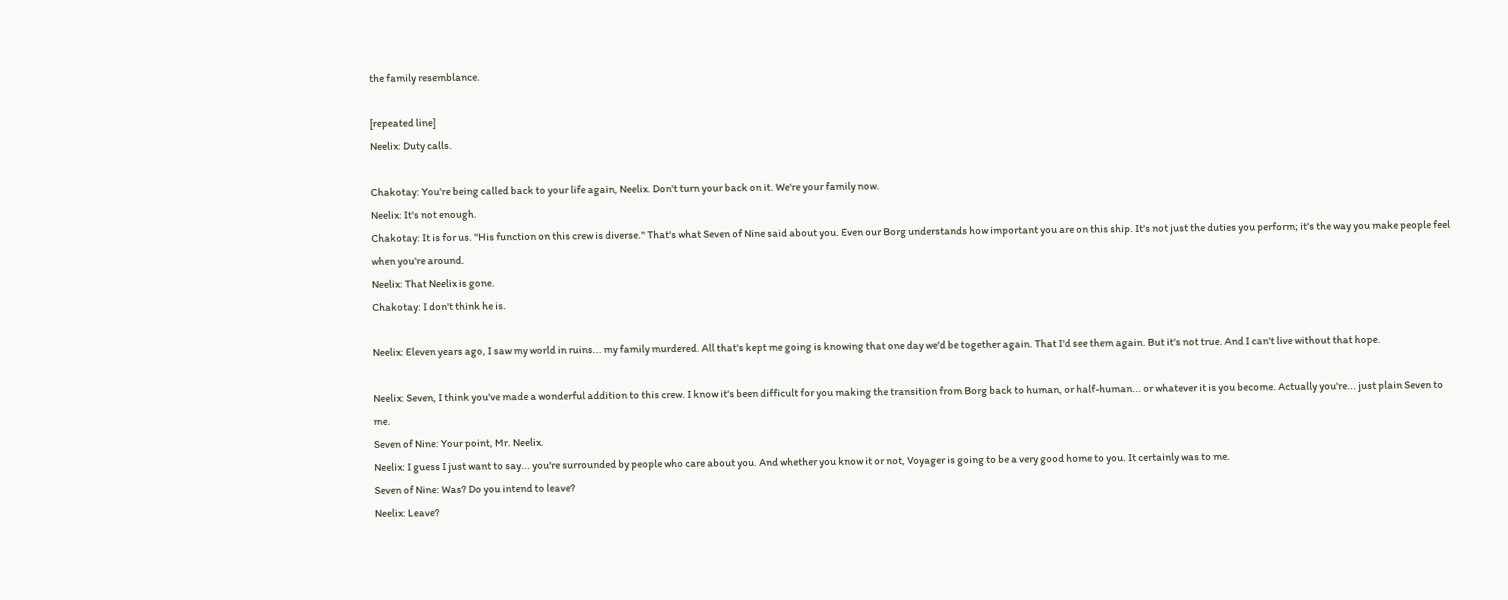the family resemblance.

[repeated line]
Neelix: Duty calls.

Chakotay: You're being called back to your life again, Neelix. Don't turn your back on it. We're your family now.
Neelix: It's not enough.
Chakotay: It is for us. "His function on this crew is diverse." That's what Seven of Nine said about you. Even our Borg understands how important you are on this ship. It's not just the duties you perform; it's the way you make people feel when you're around.
Neelix: That Neelix is gone.
Chakotay: I don't think he is.

Neelix: Eleven years ago, I saw my world in ruins... my family murdered. All that's kept me going is knowing that one day we'd be together again. That I'd see them again. But it's not true. And I can't live without that hope.

Neelix: Seven, I think you've made a wonderful addition to this crew. I know it's been difficult for you making the transition from Borg back to human, or half-human... or whatever it is you become. Actually you're... just plain Seven to me.
Seven of Nine: Your point, Mr. Neelix.
Neelix: I guess I just want to say... you're surrounded by people who care about you. And whether you know it or not, Voyager is going to be a very good home to you. It certainly was to me.
Seven of Nine: Was? Do you intend to leave?
Neelix: Leave?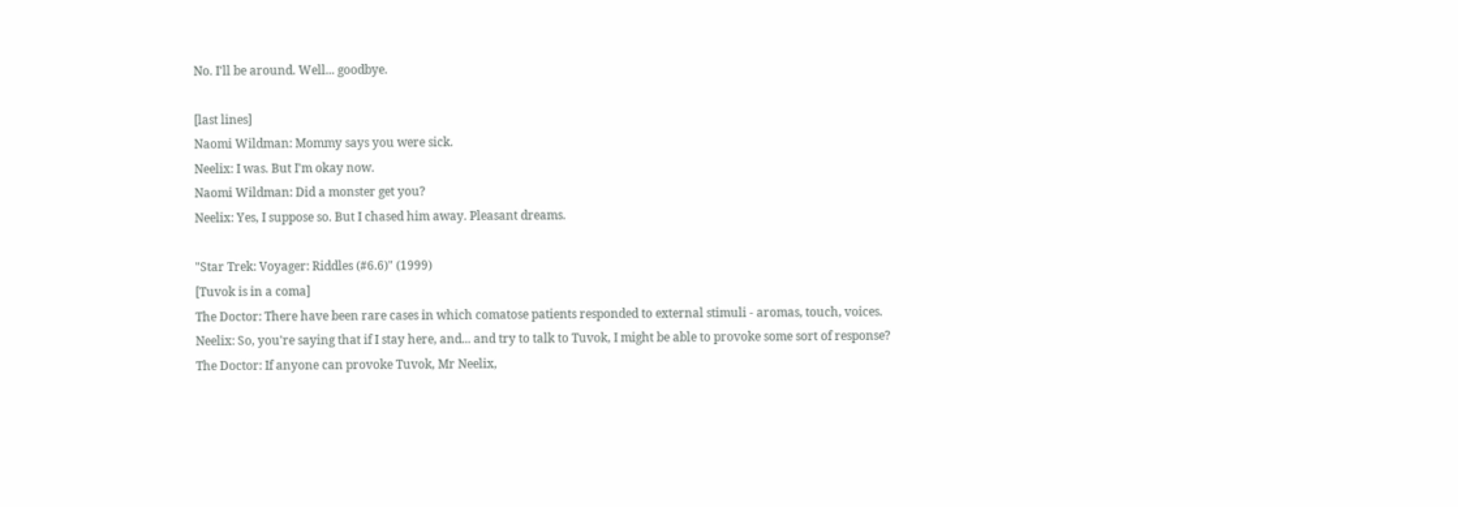No. I'll be around. Well... goodbye.

[last lines]
Naomi Wildman: Mommy says you were sick.
Neelix: I was. But I'm okay now.
Naomi Wildman: Did a monster get you?
Neelix: Yes, I suppose so. But I chased him away. Pleasant dreams.

"Star Trek: Voyager: Riddles (#6.6)" (1999)
[Tuvok is in a coma]
The Doctor: There have been rare cases in which comatose patients responded to external stimuli - aromas, touch, voices.
Neelix: So, you're saying that if I stay here, and... and try to talk to Tuvok, I might be able to provoke some sort of response?
The Doctor: If anyone can provoke Tuvok, Mr Neelix,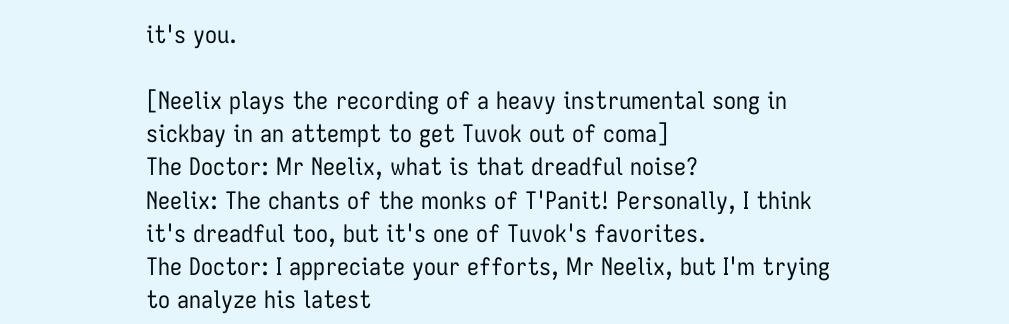it's you.

[Neelix plays the recording of a heavy instrumental song in sickbay in an attempt to get Tuvok out of coma]
The Doctor: Mr Neelix, what is that dreadful noise?
Neelix: The chants of the monks of T'Panit! Personally, I think it's dreadful too, but it's one of Tuvok's favorites.
The Doctor: I appreciate your efforts, Mr Neelix, but I'm trying to analyze his latest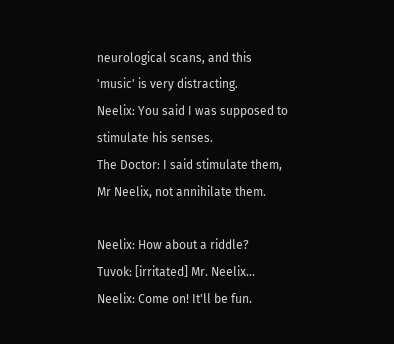neurological scans, and this 'music' is very distracting.
Neelix: You said I was supposed to stimulate his senses.
The Doctor: I said stimulate them, Mr Neelix, not annihilate them.

Neelix: How about a riddle?
Tuvok: [irritated] Mr. Neelix...
Neelix: Come on! It'll be fun.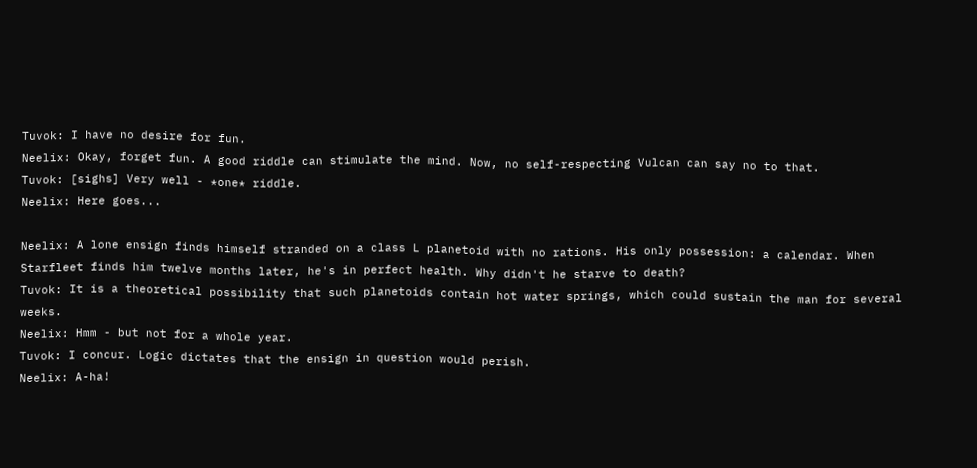Tuvok: I have no desire for fun.
Neelix: Okay, forget fun. A good riddle can stimulate the mind. Now, no self-respecting Vulcan can say no to that.
Tuvok: [sighs] Very well - *one* riddle.
Neelix: Here goes...

Neelix: A lone ensign finds himself stranded on a class L planetoid with no rations. His only possession: a calendar. When Starfleet finds him twelve months later, he's in perfect health. Why didn't he starve to death?
Tuvok: It is a theoretical possibility that such planetoids contain hot water springs, which could sustain the man for several weeks.
Neelix: Hmm - but not for a whole year.
Tuvok: I concur. Logic dictates that the ensign in question would perish.
Neelix: A-ha!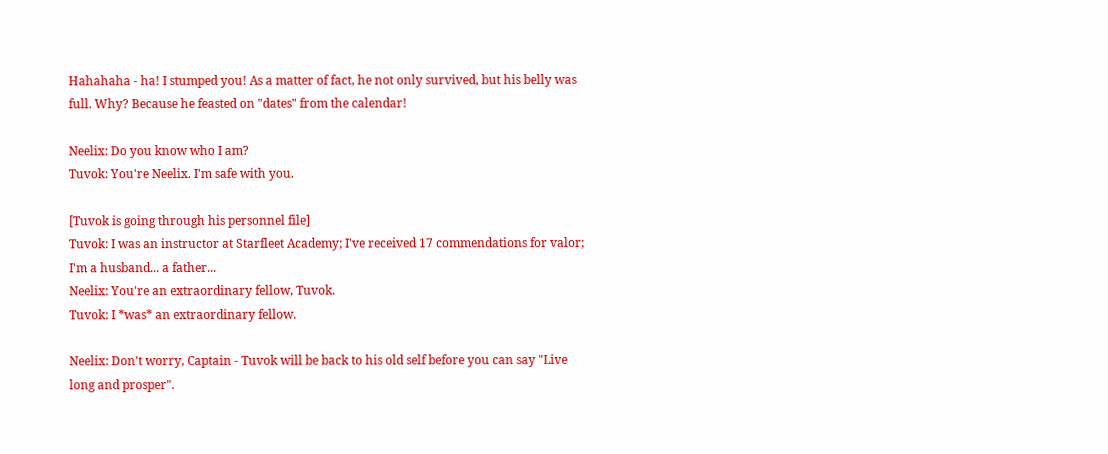Hahahaha - ha! I stumped you! As a matter of fact, he not only survived, but his belly was full. Why? Because he feasted on "dates" from the calendar!

Neelix: Do you know who I am?
Tuvok: You're Neelix. I'm safe with you.

[Tuvok is going through his personnel file]
Tuvok: I was an instructor at Starfleet Academy; I've received 17 commendations for valor; I'm a husband... a father...
Neelix: You're an extraordinary fellow, Tuvok.
Tuvok: I *was* an extraordinary fellow.

Neelix: Don't worry, Captain - Tuvok will be back to his old self before you can say "Live long and prosper".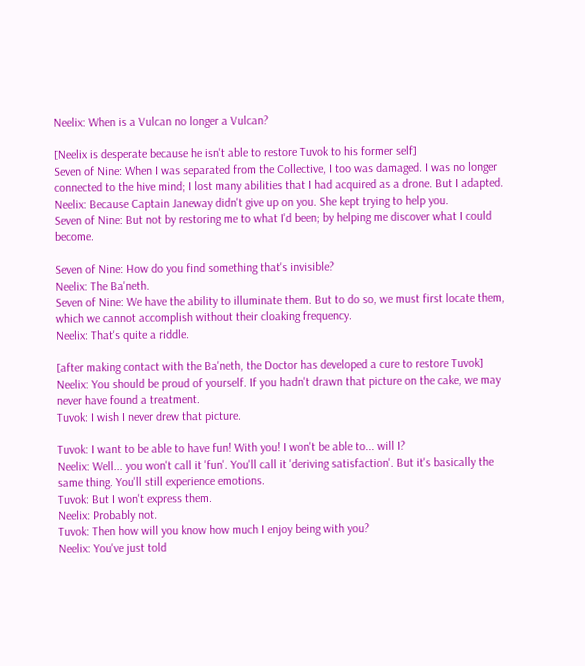Neelix: When is a Vulcan no longer a Vulcan?

[Neelix is desperate because he isn't able to restore Tuvok to his former self]
Seven of Nine: When I was separated from the Collective, I too was damaged. I was no longer connected to the hive mind; I lost many abilities that I had acquired as a drone. But I adapted.
Neelix: Because Captain Janeway didn't give up on you. She kept trying to help you.
Seven of Nine: But not by restoring me to what I'd been; by helping me discover what I could become.

Seven of Nine: How do you find something that's invisible?
Neelix: The Ba'neth.
Seven of Nine: We have the ability to illuminate them. But to do so, we must first locate them, which we cannot accomplish without their cloaking frequency.
Neelix: That's quite a riddle.

[after making contact with the Ba'neth, the Doctor has developed a cure to restore Tuvok]
Neelix: You should be proud of yourself. If you hadn't drawn that picture on the cake, we may never have found a treatment.
Tuvok: I wish I never drew that picture.

Tuvok: I want to be able to have fun! With you! I won't be able to... will I?
Neelix: Well... you won't call it 'fun'. You'll call it 'deriving satisfaction'. But it's basically the same thing. You'll still experience emotions.
Tuvok: But I won't express them.
Neelix: Probably not.
Tuvok: Then how will you know how much I enjoy being with you?
Neelix: You've just told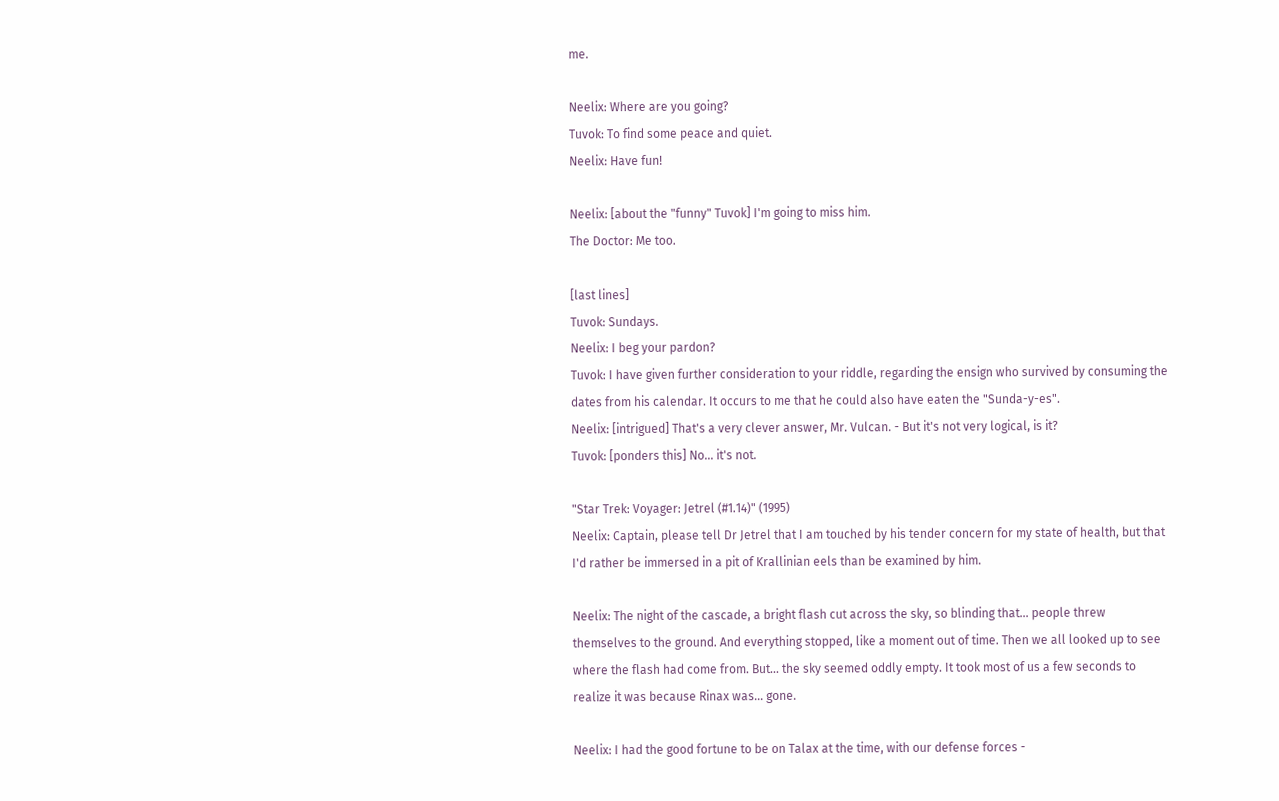me.

Neelix: Where are you going?
Tuvok: To find some peace and quiet.
Neelix: Have fun!

Neelix: [about the "funny" Tuvok] I'm going to miss him.
The Doctor: Me too.

[last lines]
Tuvok: Sundays.
Neelix: I beg your pardon?
Tuvok: I have given further consideration to your riddle, regarding the ensign who survived by consuming the dates from his calendar. It occurs to me that he could also have eaten the "Sunda-y-es".
Neelix: [intrigued] That's a very clever answer, Mr. Vulcan. - But it's not very logical, is it?
Tuvok: [ponders this] No... it's not.

"Star Trek: Voyager: Jetrel (#1.14)" (1995)
Neelix: Captain, please tell Dr Jetrel that I am touched by his tender concern for my state of health, but that I'd rather be immersed in a pit of Krallinian eels than be examined by him.

Neelix: The night of the cascade, a bright flash cut across the sky, so blinding that... people threw themselves to the ground. And everything stopped, like a moment out of time. Then we all looked up to see where the flash had come from. But... the sky seemed oddly empty. It took most of us a few seconds to realize it was because Rinax was... gone.

Neelix: I had the good fortune to be on Talax at the time, with our defense forces -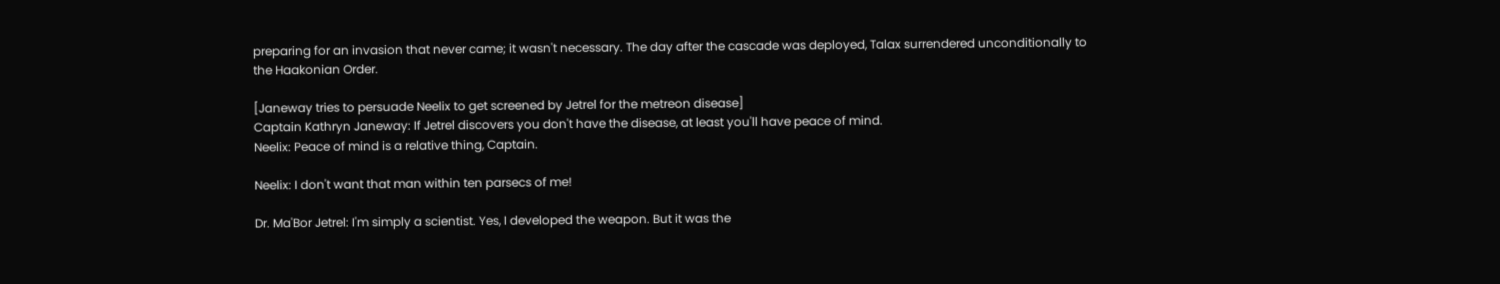preparing for an invasion that never came; it wasn't necessary. The day after the cascade was deployed, Talax surrendered unconditionally to the Haakonian Order.

[Janeway tries to persuade Neelix to get screened by Jetrel for the metreon disease]
Captain Kathryn Janeway: If Jetrel discovers you don't have the disease, at least you'll have peace of mind.
Neelix: Peace of mind is a relative thing, Captain.

Neelix: I don't want that man within ten parsecs of me!

Dr. Ma'Bor Jetrel: I'm simply a scientist. Yes, I developed the weapon. But it was the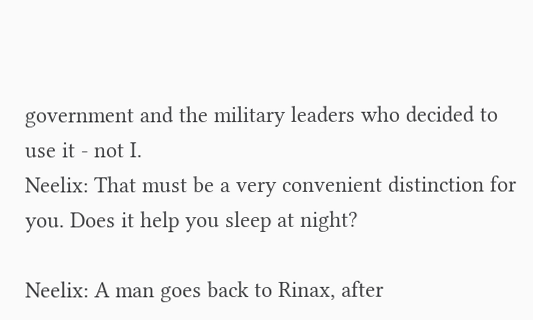government and the military leaders who decided to use it - not I.
Neelix: That must be a very convenient distinction for you. Does it help you sleep at night?

Neelix: A man goes back to Rinax, after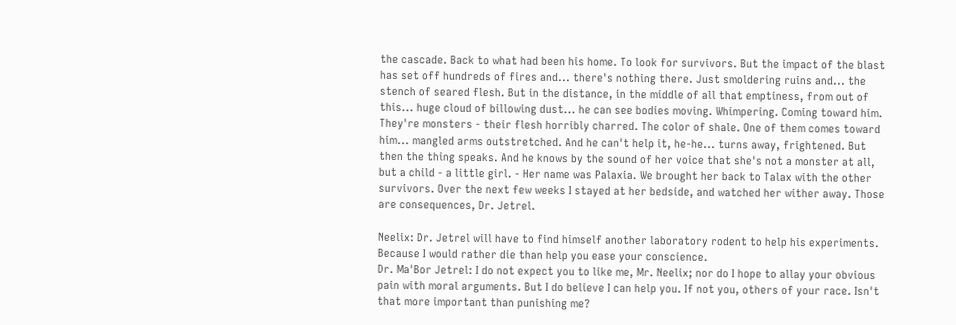the cascade. Back to what had been his home. To look for survivors. But the impact of the blast has set off hundreds of fires and... there's nothing there. Just smoldering ruins and... the stench of seared flesh. But in the distance, in the middle of all that emptiness, from out of this... huge cloud of billowing dust... he can see bodies moving. Whimpering. Coming toward him. They're monsters - their flesh horribly charred. The color of shale. One of them comes toward him... mangled arms outstretched. And he can't help it, he-he... turns away, frightened. But then the thing speaks. And he knows by the sound of her voice that she's not a monster at all, but a child - a little girl. - Her name was Palaxia. We brought her back to Talax with the other survivors. Over the next few weeks I stayed at her bedside, and watched her wither away. Those are consequences, Dr. Jetrel.

Neelix: Dr. Jetrel will have to find himself another laboratory rodent to help his experiments. Because I would rather die than help you ease your conscience.
Dr. Ma'Bor Jetrel: I do not expect you to like me, Mr. Neelix; nor do I hope to allay your obvious pain with moral arguments. But I do believe I can help you. If not you, others of your race. Isn't that more important than punishing me?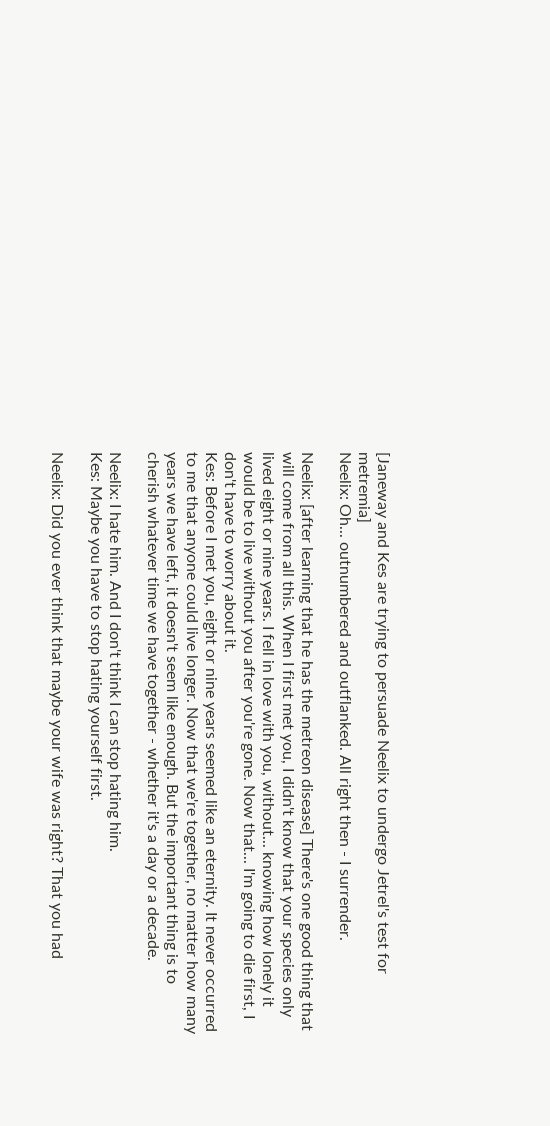[Janeway and Kes are trying to persuade Neelix to undergo Jetrel's test for metremia]
Neelix: Oh... outnumbered and outflanked. All right then - I surrender.

Neelix: [after learning that he has the metreon disease] There's one good thing that will come from all this. When I first met you, I didn't know that your species only lived eight or nine years. I fell in love with you, without... knowing how lonely it would be to live without you after you're gone. Now that... I'm going to die first, I don't have to worry about it.
Kes: Before I met you, eight or nine years seemed like an eternity. It never occurred to me that anyone could live longer. Now that we're together, no matter how many years we have left, it doesn't seem like enough. But the important thing is to cherish whatever time we have together - whether it's a day or a decade.

Neelix: I hate him. And I don't think I can stop hating him.
Kes: Maybe you have to stop hating yourself first.

Neelix: Did you ever think that maybe your wife was right? That you had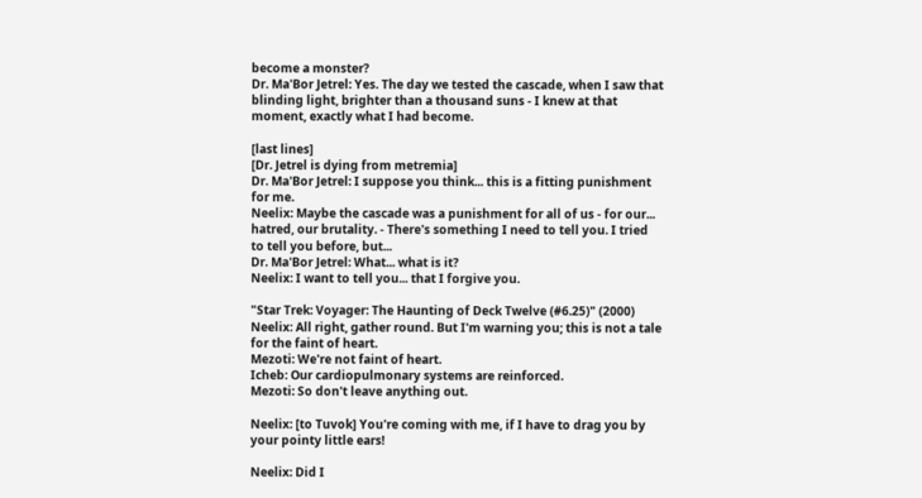become a monster?
Dr. Ma'Bor Jetrel: Yes. The day we tested the cascade, when I saw that blinding light, brighter than a thousand suns - I knew at that moment, exactly what I had become.

[last lines]
[Dr. Jetrel is dying from metremia]
Dr. Ma'Bor Jetrel: I suppose you think... this is a fitting punishment for me.
Neelix: Maybe the cascade was a punishment for all of us - for our... hatred, our brutality. - There's something I need to tell you. I tried to tell you before, but...
Dr. Ma'Bor Jetrel: What... what is it?
Neelix: I want to tell you... that I forgive you.

"Star Trek: Voyager: The Haunting of Deck Twelve (#6.25)" (2000)
Neelix: All right, gather round. But I'm warning you; this is not a tale for the faint of heart.
Mezoti: We're not faint of heart.
Icheb: Our cardiopulmonary systems are reinforced.
Mezoti: So don't leave anything out.

Neelix: [to Tuvok] You're coming with me, if I have to drag you by your pointy little ears!

Neelix: Did I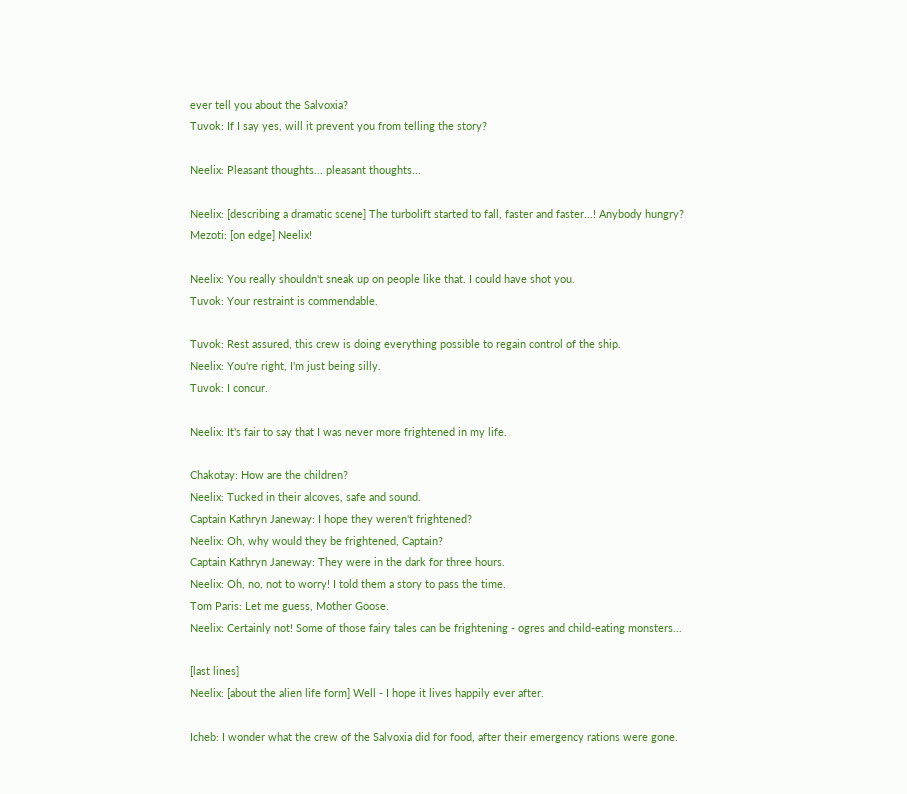ever tell you about the Salvoxia?
Tuvok: If I say yes, will it prevent you from telling the story?

Neelix: Pleasant thoughts... pleasant thoughts...

Neelix: [describing a dramatic scene] The turbolift started to fall, faster and faster...! Anybody hungry?
Mezoti: [on edge] Neelix!

Neelix: You really shouldn't sneak up on people like that. I could have shot you.
Tuvok: Your restraint is commendable.

Tuvok: Rest assured, this crew is doing everything possible to regain control of the ship.
Neelix: You're right, I'm just being silly.
Tuvok: I concur.

Neelix: It's fair to say that I was never more frightened in my life.

Chakotay: How are the children?
Neelix: Tucked in their alcoves, safe and sound.
Captain Kathryn Janeway: I hope they weren't frightened?
Neelix: Oh, why would they be frightened, Captain?
Captain Kathryn Janeway: They were in the dark for three hours.
Neelix: Oh, no, not to worry! I told them a story to pass the time.
Tom Paris: Let me guess, Mother Goose.
Neelix: Certainly not! Some of those fairy tales can be frightening - ogres and child-eating monsters...

[last lines]
Neelix: [about the alien life form] Well - I hope it lives happily ever after.

Icheb: I wonder what the crew of the Salvoxia did for food, after their emergency rations were gone.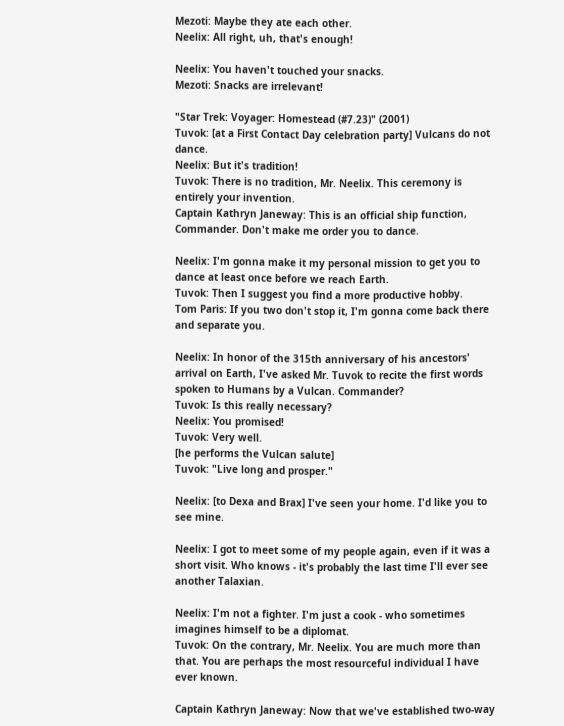Mezoti: Maybe they ate each other.
Neelix: All right, uh, that's enough!

Neelix: You haven't touched your snacks.
Mezoti: Snacks are irrelevant!

"Star Trek: Voyager: Homestead (#7.23)" (2001)
Tuvok: [at a First Contact Day celebration party] Vulcans do not dance.
Neelix: But it's tradition!
Tuvok: There is no tradition, Mr. Neelix. This ceremony is entirely your invention.
Captain Kathryn Janeway: This is an official ship function, Commander. Don't make me order you to dance.

Neelix: I'm gonna make it my personal mission to get you to dance at least once before we reach Earth.
Tuvok: Then I suggest you find a more productive hobby.
Tom Paris: If you two don't stop it, I'm gonna come back there and separate you.

Neelix: In honor of the 315th anniversary of his ancestors' arrival on Earth, I've asked Mr. Tuvok to recite the first words spoken to Humans by a Vulcan. Commander?
Tuvok: Is this really necessary?
Neelix: You promised!
Tuvok: Very well.
[he performs the Vulcan salute]
Tuvok: "Live long and prosper."

Neelix: [to Dexa and Brax] I've seen your home. I'd like you to see mine.

Neelix: I got to meet some of my people again, even if it was a short visit. Who knows - it's probably the last time I'll ever see another Talaxian.

Neelix: I'm not a fighter. I'm just a cook - who sometimes imagines himself to be a diplomat.
Tuvok: On the contrary, Mr. Neelix. You are much more than that. You are perhaps the most resourceful individual I have ever known.

Captain Kathryn Janeway: Now that we've established two-way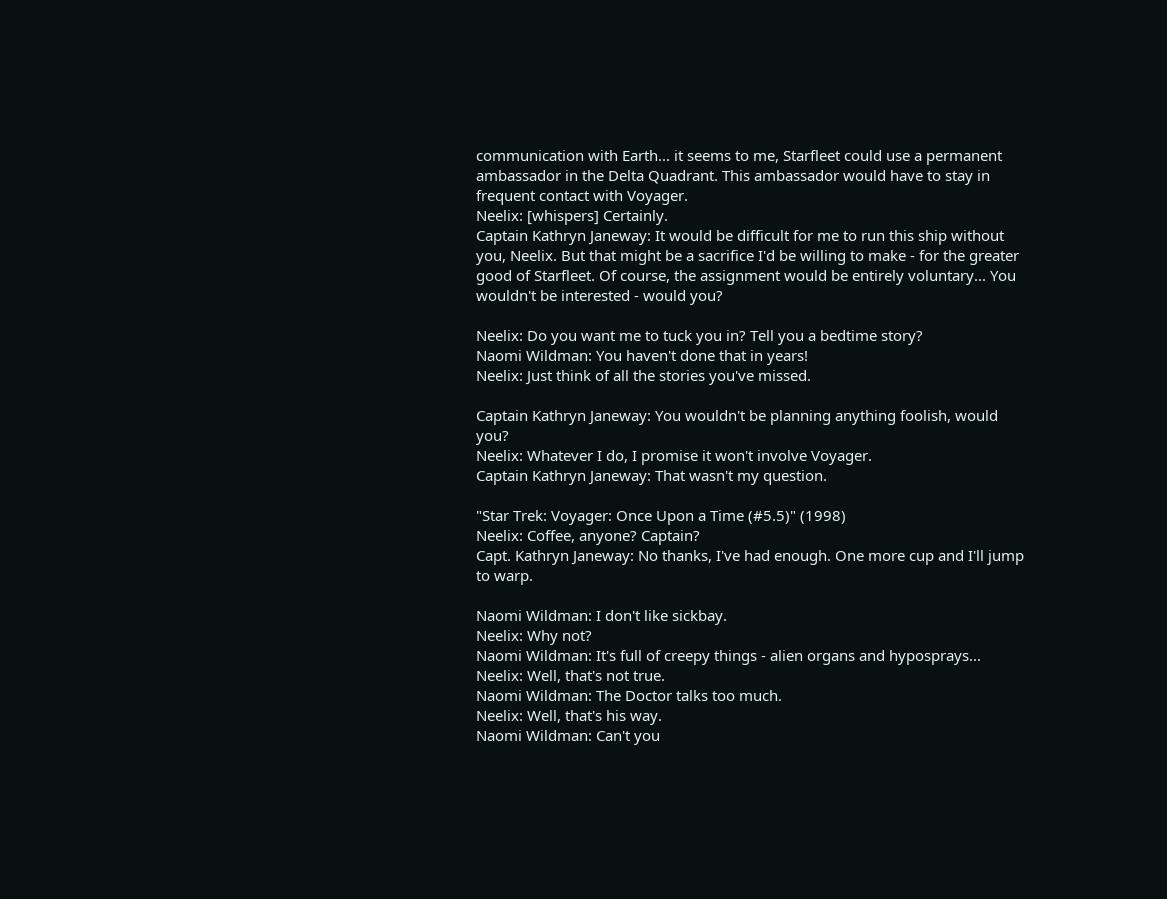communication with Earth... it seems to me, Starfleet could use a permanent ambassador in the Delta Quadrant. This ambassador would have to stay in frequent contact with Voyager.
Neelix: [whispers] Certainly.
Captain Kathryn Janeway: It would be difficult for me to run this ship without you, Neelix. But that might be a sacrifice I'd be willing to make - for the greater good of Starfleet. Of course, the assignment would be entirely voluntary... You wouldn't be interested - would you?

Neelix: Do you want me to tuck you in? Tell you a bedtime story?
Naomi Wildman: You haven't done that in years!
Neelix: Just think of all the stories you've missed.

Captain Kathryn Janeway: You wouldn't be planning anything foolish, would you?
Neelix: Whatever I do, I promise it won't involve Voyager.
Captain Kathryn Janeway: That wasn't my question.

"Star Trek: Voyager: Once Upon a Time (#5.5)" (1998)
Neelix: Coffee, anyone? Captain?
Capt. Kathryn Janeway: No thanks, I've had enough. One more cup and I'll jump to warp.

Naomi Wildman: I don't like sickbay.
Neelix: Why not?
Naomi Wildman: It's full of creepy things - alien organs and hyposprays...
Neelix: Well, that's not true.
Naomi Wildman: The Doctor talks too much.
Neelix: Well, that's his way.
Naomi Wildman: Can't you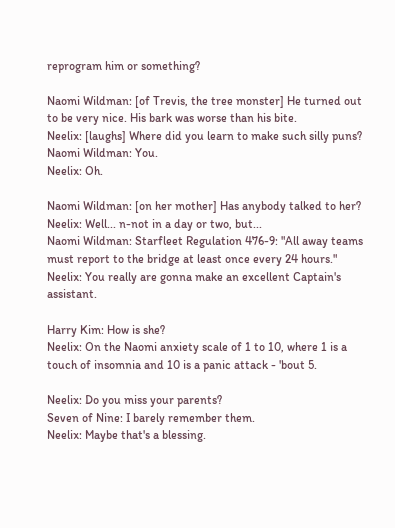reprogram him or something?

Naomi Wildman: [of Trevis, the tree monster] He turned out to be very nice. His bark was worse than his bite.
Neelix: [laughs] Where did you learn to make such silly puns?
Naomi Wildman: You.
Neelix: Oh.

Naomi Wildman: [on her mother] Has anybody talked to her?
Neelix: Well... n-not in a day or two, but...
Naomi Wildman: Starfleet Regulation 476-9: "All away teams must report to the bridge at least once every 24 hours."
Neelix: You really are gonna make an excellent Captain's assistant.

Harry Kim: How is she?
Neelix: On the Naomi anxiety scale of 1 to 10, where 1 is a touch of insomnia and 10 is a panic attack - 'bout 5.

Neelix: Do you miss your parents?
Seven of Nine: I barely remember them.
Neelix: Maybe that's a blessing.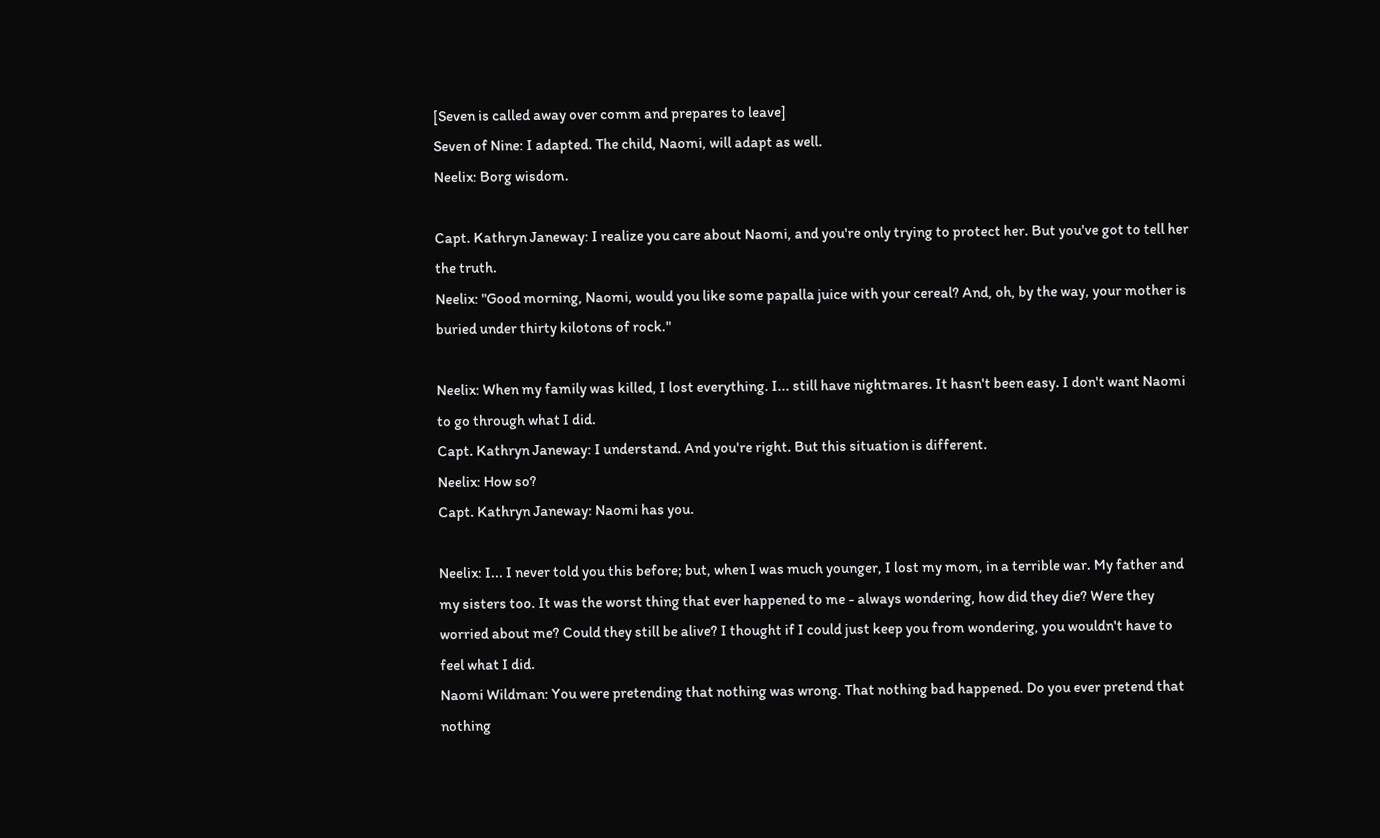[Seven is called away over comm and prepares to leave]
Seven of Nine: I adapted. The child, Naomi, will adapt as well.
Neelix: Borg wisdom.

Capt. Kathryn Janeway: I realize you care about Naomi, and you're only trying to protect her. But you've got to tell her the truth.
Neelix: "Good morning, Naomi, would you like some papalla juice with your cereal? And, oh, by the way, your mother is buried under thirty kilotons of rock."

Neelix: When my family was killed, I lost everything. I... still have nightmares. It hasn't been easy. I don't want Naomi to go through what I did.
Capt. Kathryn Janeway: I understand. And you're right. But this situation is different.
Neelix: How so?
Capt. Kathryn Janeway: Naomi has you.

Neelix: I... I never told you this before; but, when I was much younger, I lost my mom, in a terrible war. My father and my sisters too. It was the worst thing that ever happened to me - always wondering, how did they die? Were they worried about me? Could they still be alive? I thought if I could just keep you from wondering, you wouldn't have to feel what I did.
Naomi Wildman: You were pretending that nothing was wrong. That nothing bad happened. Do you ever pretend that nothing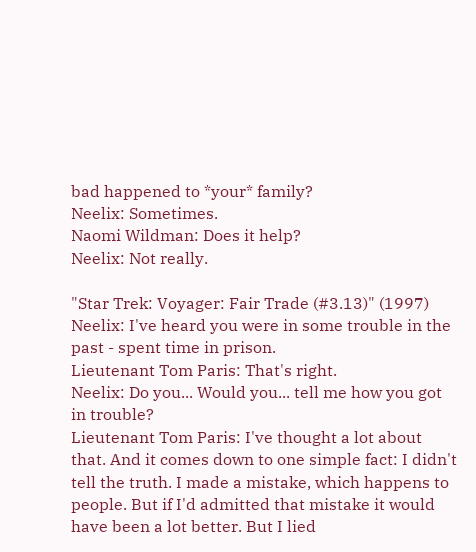bad happened to *your* family?
Neelix: Sometimes.
Naomi Wildman: Does it help?
Neelix: Not really.

"Star Trek: Voyager: Fair Trade (#3.13)" (1997)
Neelix: I've heard you were in some trouble in the past - spent time in prison.
Lieutenant Tom Paris: That's right.
Neelix: Do you... Would you... tell me how you got in trouble?
Lieutenant Tom Paris: I've thought a lot about that. And it comes down to one simple fact: I didn't tell the truth. I made a mistake, which happens to people. But if I'd admitted that mistake it would have been a lot better. But I lied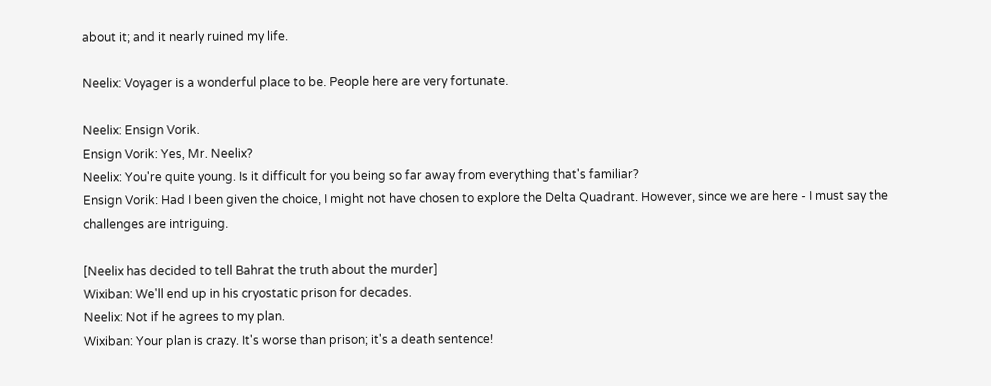about it; and it nearly ruined my life.

Neelix: Voyager is a wonderful place to be. People here are very fortunate.

Neelix: Ensign Vorik.
Ensign Vorik: Yes, Mr. Neelix?
Neelix: You're quite young. Is it difficult for you being so far away from everything that's familiar?
Ensign Vorik: Had I been given the choice, I might not have chosen to explore the Delta Quadrant. However, since we are here - I must say the challenges are intriguing.

[Neelix has decided to tell Bahrat the truth about the murder]
Wixiban: We'll end up in his cryostatic prison for decades.
Neelix: Not if he agrees to my plan.
Wixiban: Your plan is crazy. It's worse than prison; it's a death sentence!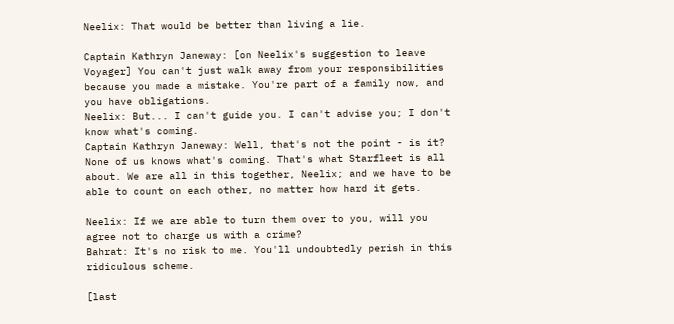Neelix: That would be better than living a lie.

Captain Kathryn Janeway: [on Neelix's suggestion to leave Voyager] You can't just walk away from your responsibilities because you made a mistake. You're part of a family now, and you have obligations.
Neelix: But... I can't guide you. I can't advise you; I don't know what's coming.
Captain Kathryn Janeway: Well, that's not the point - is it? None of us knows what's coming. That's what Starfleet is all about. We are all in this together, Neelix; and we have to be able to count on each other, no matter how hard it gets.

Neelix: If we are able to turn them over to you, will you agree not to charge us with a crime?
Bahrat: It's no risk to me. You'll undoubtedly perish in this ridiculous scheme.

[last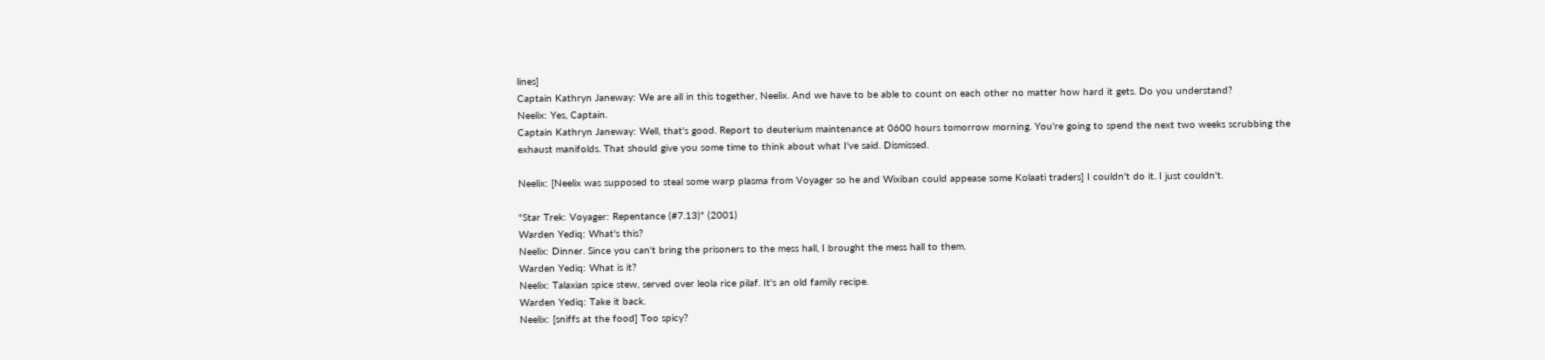lines]
Captain Kathryn Janeway: We are all in this together, Neelix. And we have to be able to count on each other no matter how hard it gets. Do you understand?
Neelix: Yes, Captain.
Captain Kathryn Janeway: Well, that's good. Report to deuterium maintenance at 0600 hours tomorrow morning. You're going to spend the next two weeks scrubbing the exhaust manifolds. That should give you some time to think about what I've said. Dismissed.

Neelix: [Neelix was supposed to steal some warp plasma from Voyager so he and Wixiban could appease some Kolaati traders] I couldn't do it. I just couldn't.

"Star Trek: Voyager: Repentance (#7.13)" (2001)
Warden Yediq: What's this?
Neelix: Dinner. Since you can't bring the prisoners to the mess hall, I brought the mess hall to them.
Warden Yediq: What is it?
Neelix: Talaxian spice stew, served over leola rice pilaf. It's an old family recipe.
Warden Yediq: Take it back.
Neelix: [sniffs at the food] Too spicy?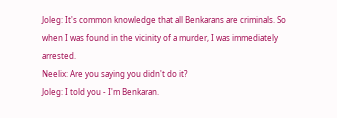Joleg: It's common knowledge that all Benkarans are criminals. So when I was found in the vicinity of a murder, I was immediately arrested.
Neelix: Are you saying you didn't do it?
Joleg: I told you - I'm Benkaran.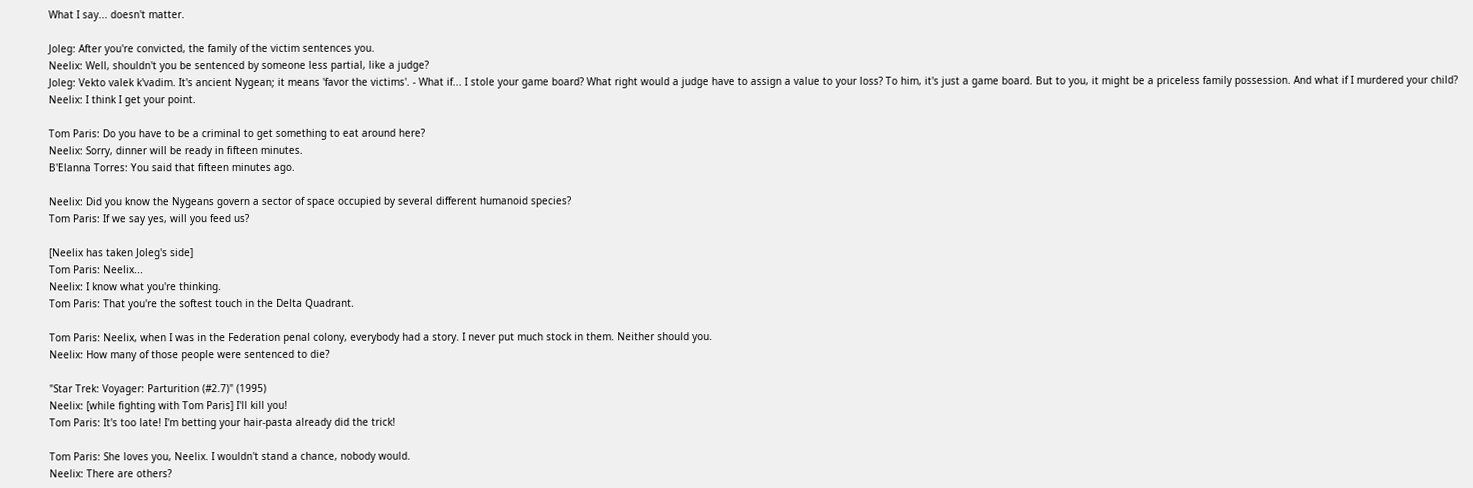What I say... doesn't matter.

Joleg: After you're convicted, the family of the victim sentences you.
Neelix: Well, shouldn't you be sentenced by someone less partial, like a judge?
Joleg: Vekto valek k'vadim. It's ancient Nygean; it means 'favor the victims'. - What if... I stole your game board? What right would a judge have to assign a value to your loss? To him, it's just a game board. But to you, it might be a priceless family possession. And what if I murdered your child?
Neelix: I think I get your point.

Tom Paris: Do you have to be a criminal to get something to eat around here?
Neelix: Sorry, dinner will be ready in fifteen minutes.
B'Elanna Torres: You said that fifteen minutes ago.

Neelix: Did you know the Nygeans govern a sector of space occupied by several different humanoid species?
Tom Paris: If we say yes, will you feed us?

[Neelix has taken Joleg's side]
Tom Paris: Neelix...
Neelix: I know what you're thinking.
Tom Paris: That you're the softest touch in the Delta Quadrant.

Tom Paris: Neelix, when I was in the Federation penal colony, everybody had a story. I never put much stock in them. Neither should you.
Neelix: How many of those people were sentenced to die?

"Star Trek: Voyager: Parturition (#2.7)" (1995)
Neelix: [while fighting with Tom Paris] I'll kill you!
Tom Paris: It's too late! I'm betting your hair-pasta already did the trick!

Tom Paris: She loves you, Neelix. I wouldn't stand a chance, nobody would.
Neelix: There are others?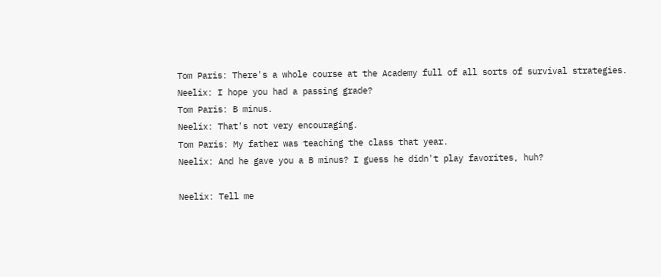Tom Paris: There's a whole course at the Academy full of all sorts of survival strategies.
Neelix: I hope you had a passing grade?
Tom Paris: B minus.
Neelix: That's not very encouraging.
Tom Paris: My father was teaching the class that year.
Neelix: And he gave you a B minus? I guess he didn't play favorites, huh?

Neelix: Tell me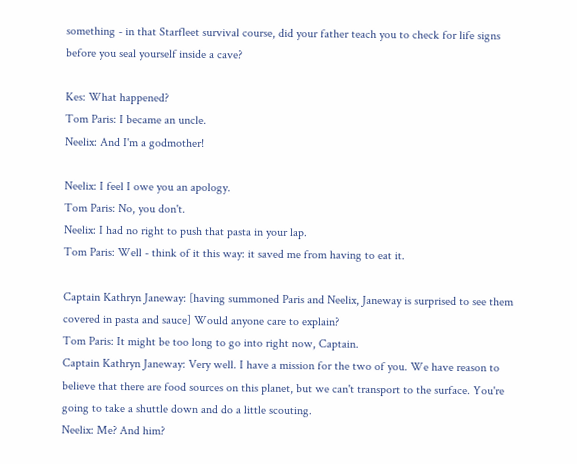something - in that Starfleet survival course, did your father teach you to check for life signs before you seal yourself inside a cave?

Kes: What happened?
Tom Paris: I became an uncle.
Neelix: And I'm a godmother!

Neelix: I feel I owe you an apology.
Tom Paris: No, you don't.
Neelix: I had no right to push that pasta in your lap.
Tom Paris: Well - think of it this way: it saved me from having to eat it.

Captain Kathryn Janeway: [having summoned Paris and Neelix, Janeway is surprised to see them covered in pasta and sauce] Would anyone care to explain?
Tom Paris: It might be too long to go into right now, Captain.
Captain Kathryn Janeway: Very well. I have a mission for the two of you. We have reason to believe that there are food sources on this planet, but we can't transport to the surface. You're going to take a shuttle down and do a little scouting.
Neelix: Me? And him?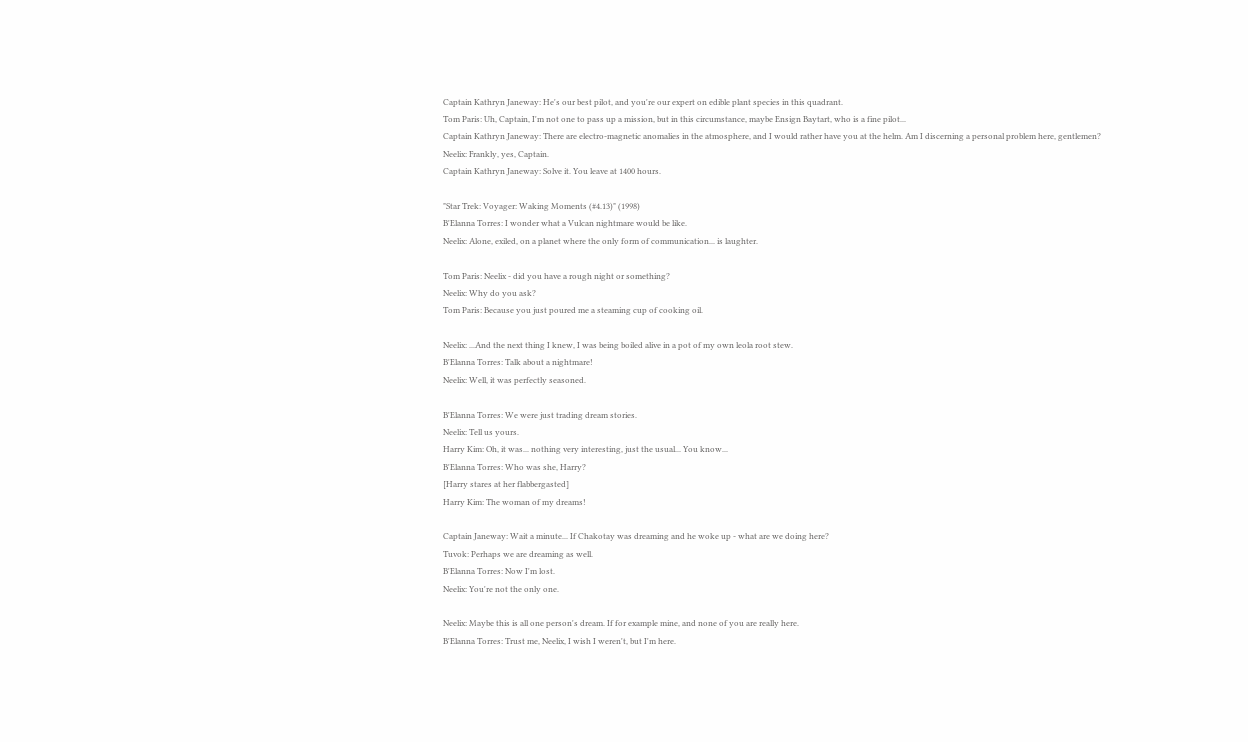Captain Kathryn Janeway: He's our best pilot, and you're our expert on edible plant species in this quadrant.
Tom Paris: Uh, Captain, I'm not one to pass up a mission, but in this circumstance, maybe Ensign Baytart, who is a fine pilot...
Captain Kathryn Janeway: There are electro-magnetic anomalies in the atmosphere, and I would rather have you at the helm. Am I discerning a personal problem here, gentlemen?
Neelix: Frankly, yes, Captain.
Captain Kathryn Janeway: Solve it. You leave at 1400 hours.

"Star Trek: Voyager: Waking Moments (#4.13)" (1998)
B'Elanna Torres: I wonder what a Vulcan nightmare would be like.
Neelix: Alone, exiled, on a planet where the only form of communication... is laughter.

Tom Paris: Neelix - did you have a rough night or something?
Neelix: Why do you ask?
Tom Paris: Because you just poured me a steaming cup of cooking oil.

Neelix: ...And the next thing I knew, I was being boiled alive in a pot of my own leola root stew.
B'Elanna Torres: Talk about a nightmare!
Neelix: Well, it was perfectly seasoned.

B'Elanna Torres: We were just trading dream stories.
Neelix: Tell us yours.
Harry Kim: Oh, it was... nothing very interesting, just the usual... You know...
B'Elanna Torres: Who was she, Harry?
[Harry stares at her flabbergasted]
Harry Kim: The woman of my dreams!

Captain Janeway: Wait a minute... If Chakotay was dreaming and he woke up - what are we doing here?
Tuvok: Perhaps we are dreaming as well.
B'Elanna Torres: Now I'm lost.
Neelix: You're not the only one.

Neelix: Maybe this is all one person's dream. If for example mine, and none of you are really here.
B'Elanna Torres: Trust me, Neelix, I wish I weren't, but I'm here.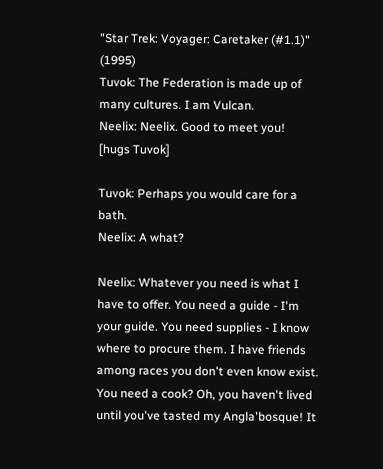"Star Trek: Voyager: Caretaker (#1.1)" (1995)
Tuvok: The Federation is made up of many cultures. I am Vulcan.
Neelix: Neelix. Good to meet you!
[hugs Tuvok]

Tuvok: Perhaps you would care for a bath.
Neelix: A what?

Neelix: Whatever you need is what I have to offer. You need a guide - I'm your guide. You need supplies - I know where to procure them. I have friends among races you don't even know exist. You need a cook? Oh, you haven't lived until you've tasted my Angla'bosque! It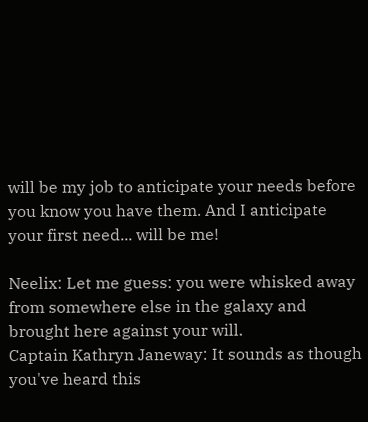will be my job to anticipate your needs before you know you have them. And I anticipate your first need... will be me!

Neelix: Let me guess: you were whisked away from somewhere else in the galaxy and brought here against your will.
Captain Kathryn Janeway: It sounds as though you've heard this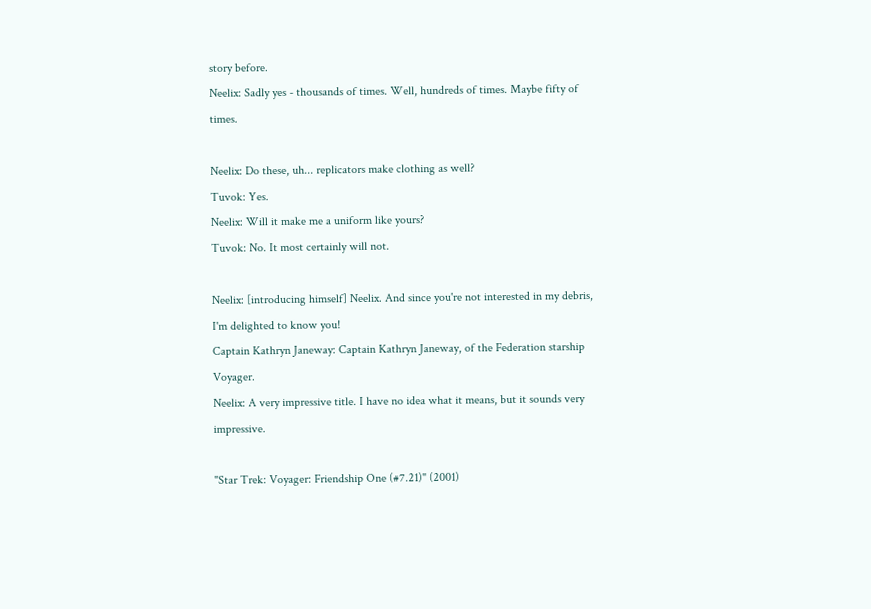story before.
Neelix: Sadly yes - thousands of times. Well, hundreds of times. Maybe fifty of times.

Neelix: Do these, uh... replicators make clothing as well?
Tuvok: Yes.
Neelix: Will it make me a uniform like yours?
Tuvok: No. It most certainly will not.

Neelix: [introducing himself] Neelix. And since you're not interested in my debris, I'm delighted to know you!
Captain Kathryn Janeway: Captain Kathryn Janeway, of the Federation starship Voyager.
Neelix: A very impressive title. I have no idea what it means, but it sounds very impressive.

"Star Trek: Voyager: Friendship One (#7.21)" (2001)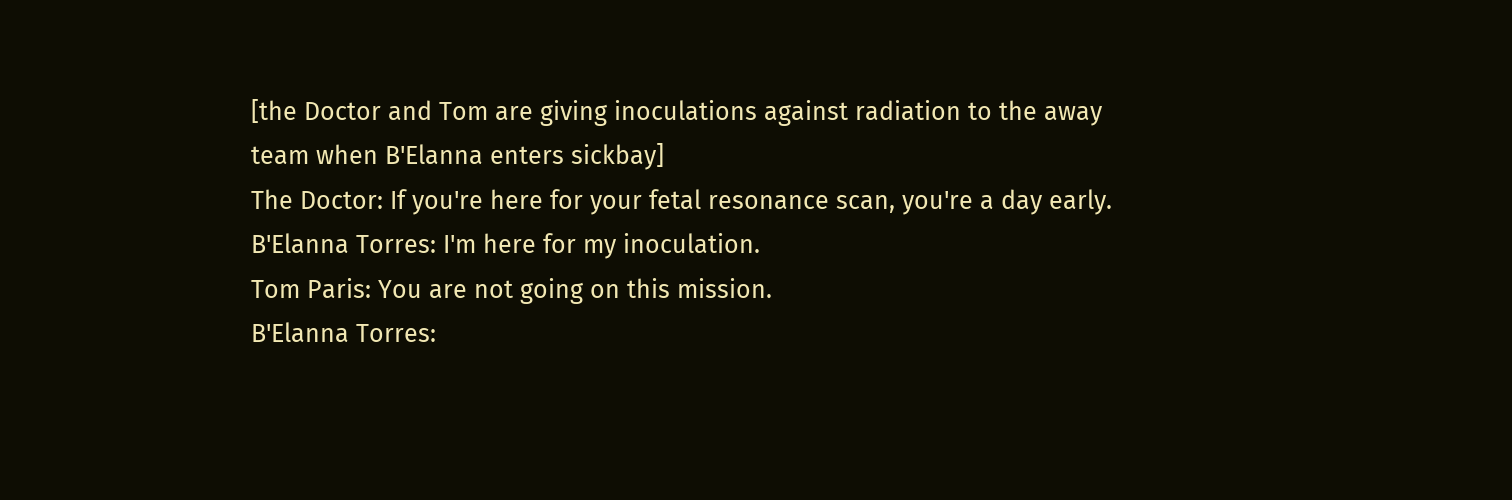[the Doctor and Tom are giving inoculations against radiation to the away team when B'Elanna enters sickbay]
The Doctor: If you're here for your fetal resonance scan, you're a day early.
B'Elanna Torres: I'm here for my inoculation.
Tom Paris: You are not going on this mission.
B'Elanna Torres: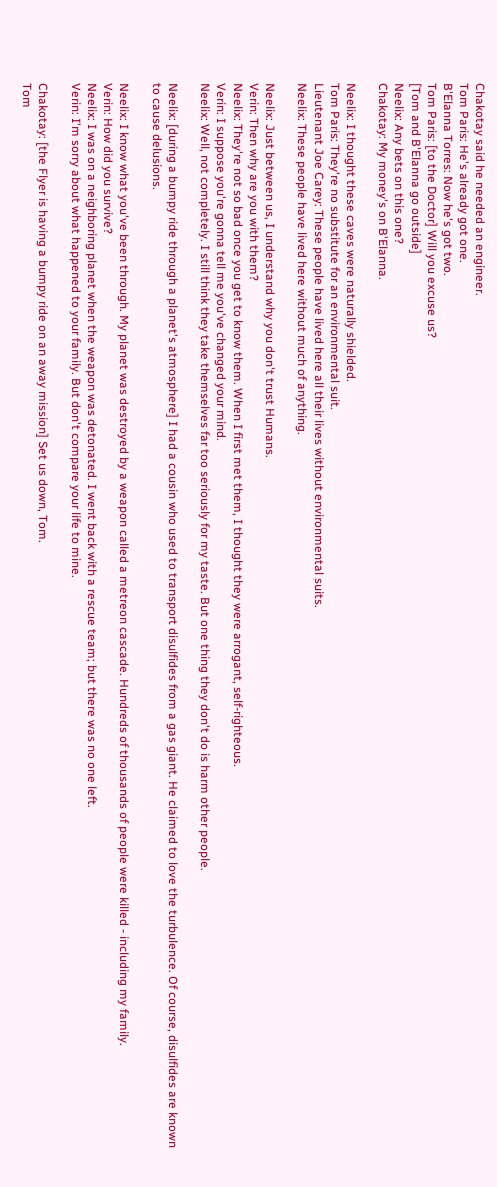Chakotay said he needed an engineer.
Tom Paris: He's already got one.
B'Elanna Torres: Now he's got two.
Tom Paris: [to the Doctor] Will you excuse us?
[Tom and B'Elanna go outside]
Neelix: Any bets on this one?
Chakotay: My money's on B'Elanna.

Neelix: I thought these caves were naturally shielded.
Tom Paris: They're no substitute for an environmental suit.
Lieutenant Joe Carey: These people have lived here all their lives without environmental suits.
Neelix: These people have lived here without much of anything.

Neelix: Just between us, I understand why you don't trust Humans.
Verin: Then why are you with them?
Neelix: They're not so bad once you get to know them. When I first met them, I thought they were arrogant, self-righteous.
Verin: I suppose you're gonna tell me you've changed your mind.
Neelix: Well, not completely. I still think they take themselves far too seriously for my taste. But one thing they don't do is harm other people.

Neelix: [during a bumpy ride through a planet's atmosphere] I had a cousin who used to transport disulfides from a gas giant. He claimed to love the turbulence. Of course, disulfides are known to cause delusions.

Neelix: I know what you've been through. My planet was destroyed by a weapon called a metreon cascade. Hundreds of thousands of people were killed - including my family.
Verin: How did you survive?
Neelix: I was on a neighboring planet when the weapon was detonated. I went back with a rescue team; but there was no one left.
Verin: I'm sorry about what happened to your family. But don't compare your life to mine.

Chakotay: [the Flyer is having a bumpy ride on an away mission] Set us down, Tom.
Tom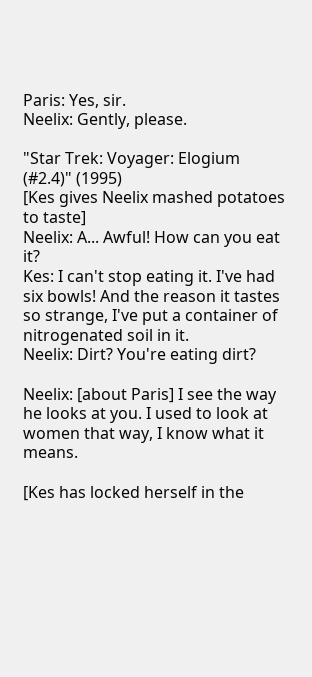Paris: Yes, sir.
Neelix: Gently, please.

"Star Trek: Voyager: Elogium (#2.4)" (1995)
[Kes gives Neelix mashed potatoes to taste]
Neelix: A... Awful! How can you eat it?
Kes: I can't stop eating it. I've had six bowls! And the reason it tastes so strange, I've put a container of nitrogenated soil in it.
Neelix: Dirt? You're eating dirt?

Neelix: [about Paris] I see the way he looks at you. I used to look at women that way, I know what it means.

[Kes has locked herself in the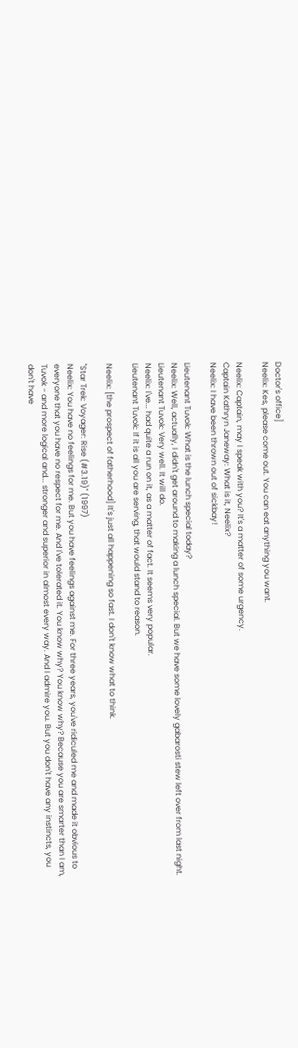Doctor's office]
Neelix: Kes, please come out. You can eat anything you want.

Neelix: Captain, may I speak with you? It's a matter of some urgency.
Captain Kathryn Janeway: What is it, Neelix?
Neelix: I have been thrown out of sickbay!

Lieutenant Tuvok: What is the lunch special today?
Neelix: Well, actually, I didn't get around to making a lunch special. But we have some lovely gabarosti stew left over from last night.
Lieutenant Tuvok: Very well. It will do.
Neelix: I've... had quite a run on it, as a matter of fact. It seems very popular.
Lieutenant Tuvok: If it is all you are serving, that would stand to reason.

Neelix: [the prospect of fatherhood] It's just all happening so fast. I don't know what to think.

"Star Trek: Voyager: Rise (#3.19)" (1997)
Neelix: You have no feelings for me. But you have feelings against me. For three years, you've ridiculed me and made it obvious to everyone that you have no respect for me. And I've tolerated it. You know why? You know why? Because you are smarter than I am, Tuvok - and more logical and... stronger and superior in almost every way. And I admire you. But you don't have any instincts, you don't have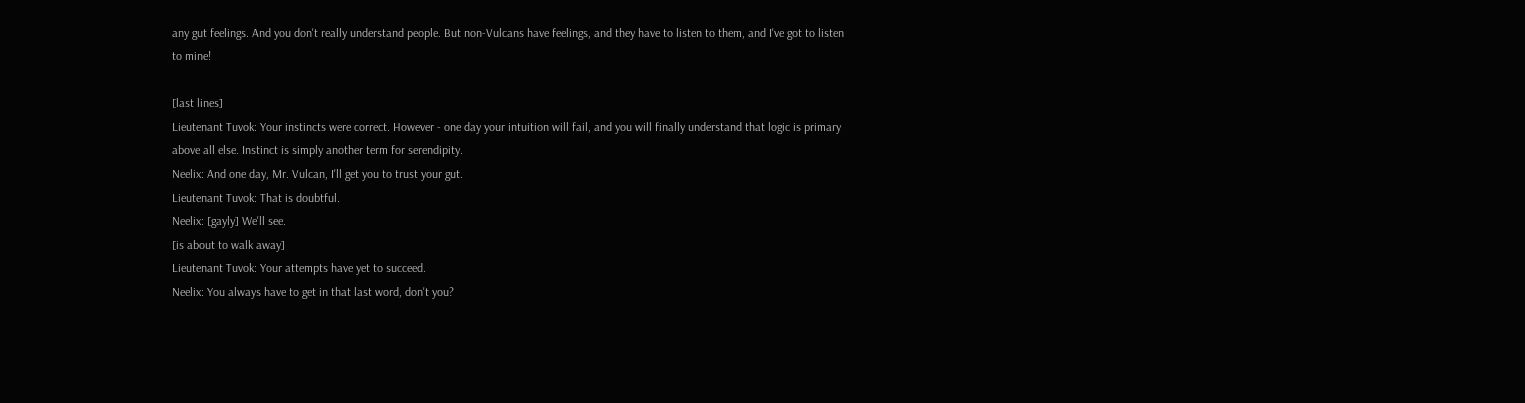any gut feelings. And you don't really understand people. But non-Vulcans have feelings, and they have to listen to them, and I've got to listen to mine!

[last lines]
Lieutenant Tuvok: Your instincts were correct. However - one day your intuition will fail, and you will finally understand that logic is primary above all else. Instinct is simply another term for serendipity.
Neelix: And one day, Mr. Vulcan, I'll get you to trust your gut.
Lieutenant Tuvok: That is doubtful.
Neelix: [gayly] We'll see.
[is about to walk away]
Lieutenant Tuvok: Your attempts have yet to succeed.
Neelix: You always have to get in that last word, don't you?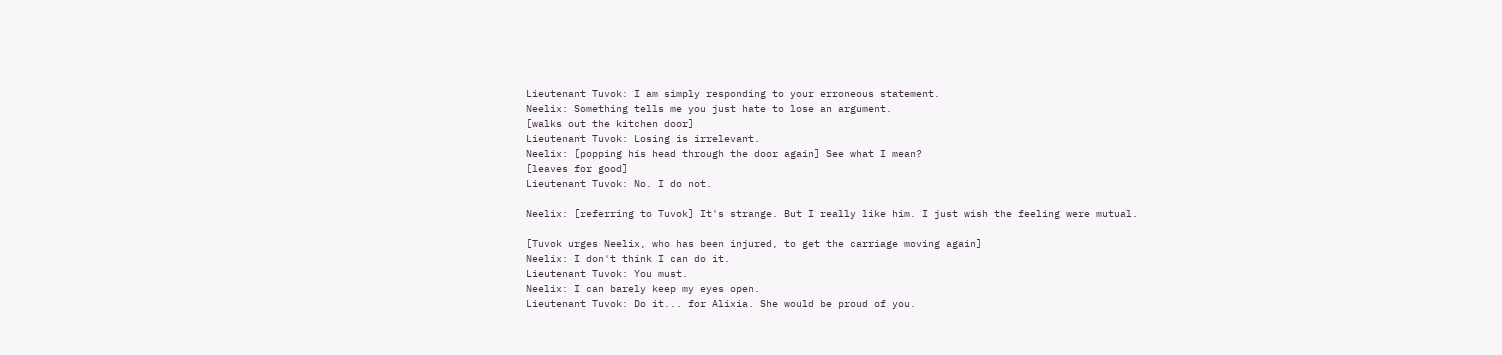Lieutenant Tuvok: I am simply responding to your erroneous statement.
Neelix: Something tells me you just hate to lose an argument.
[walks out the kitchen door]
Lieutenant Tuvok: Losing is irrelevant.
Neelix: [popping his head through the door again] See what I mean?
[leaves for good]
Lieutenant Tuvok: No. I do not.

Neelix: [referring to Tuvok] It's strange. But I really like him. I just wish the feeling were mutual.

[Tuvok urges Neelix, who has been injured, to get the carriage moving again]
Neelix: I don't think I can do it.
Lieutenant Tuvok: You must.
Neelix: I can barely keep my eyes open.
Lieutenant Tuvok: Do it... for Alixia. She would be proud of you.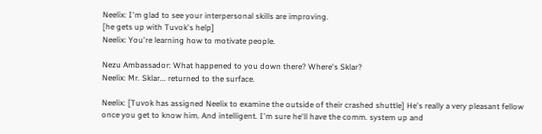Neelix: I'm glad to see your interpersonal skills are improving.
[he gets up with Tuvok's help]
Neelix: You're learning how to motivate people.

Nezu Ambassador: What happened to you down there? Where's Sklar?
Neelix: Mr. Sklar... returned to the surface.

Neelix: [Tuvok has assigned Neelix to examine the outside of their crashed shuttle] He's really a very pleasant fellow once you get to know him. And intelligent. I'm sure he'll have the comm. system up and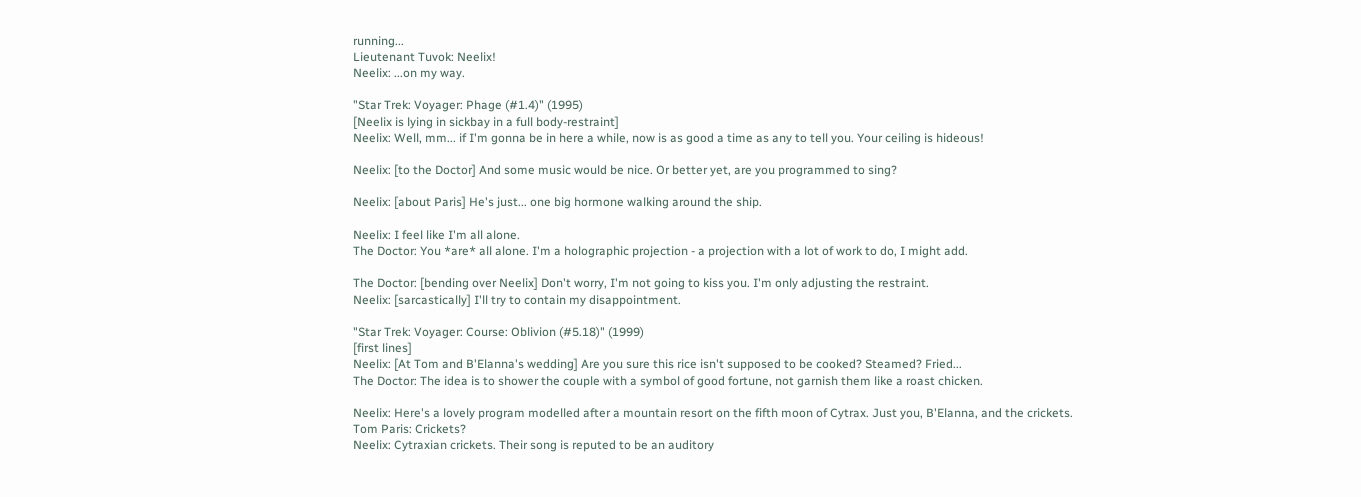running...
Lieutenant Tuvok: Neelix!
Neelix: ...on my way.

"Star Trek: Voyager: Phage (#1.4)" (1995)
[Neelix is lying in sickbay in a full body-restraint]
Neelix: Well, mm... if I'm gonna be in here a while, now is as good a time as any to tell you. Your ceiling is hideous!

Neelix: [to the Doctor] And some music would be nice. Or better yet, are you programmed to sing?

Neelix: [about Paris] He's just... one big hormone walking around the ship.

Neelix: I feel like I'm all alone.
The Doctor: You *are* all alone. I'm a holographic projection - a projection with a lot of work to do, I might add.

The Doctor: [bending over Neelix] Don't worry, I'm not going to kiss you. I'm only adjusting the restraint.
Neelix: [sarcastically] I'll try to contain my disappointment.

"Star Trek: Voyager: Course: Oblivion (#5.18)" (1999)
[first lines]
Neelix: [At Tom and B'Elanna's wedding] Are you sure this rice isn't supposed to be cooked? Steamed? Fried...
The Doctor: The idea is to shower the couple with a symbol of good fortune, not garnish them like a roast chicken.

Neelix: Here's a lovely program modelled after a mountain resort on the fifth moon of Cytrax. Just you, B'Elanna, and the crickets.
Tom Paris: Crickets?
Neelix: Cytraxian crickets. Their song is reputed to be an auditory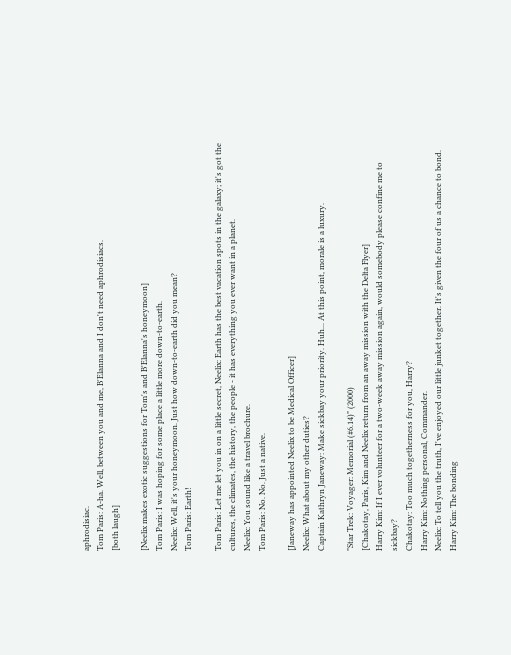aphrodisiac.
Tom Paris: A-ha. Well, between you and me, B'Elanna and I don't need aphrodisiacs.
[both laugh]

[Neelix makes exotic suggestions for Tom's and B'Elanna's honeymoon]
Tom Paris: I was hoping for some place a little more down-to-earth.
Neelix: Well, it's your honeymoon. Just how down-to-earth did you mean?
Tom Paris: Earth!

Tom Paris: Let me let you in on a little secret, Neelix: Earth has the best vacation spots in the galaxy; it's got the cultures, the climates, the history, the people - it has everything you ever want in a planet.
Neelix: You sound like a travel brochure.
Tom Paris: No. No. Just a native.

[Janeway has appointed Neelix to be Medical Officer]
Neelix: What about my other duties?
Captain Kathryn Janeway: Make sickbay your priority. Huh... At this point, morale is a luxury.

"Star Trek: Voyager: Memorial (#6.14)" (2000)
[Chakotay, Paris, Kim and Neelix return from an away mission with the Delta Flyer]
Harry Kim: If I ever volunteer for a two-week away mission again, would somebody please confine me to sickbay?
Chakotay: Too much togetherness for you, Harry?
Harry Kim: Nothing personal, Commander.
Neelix: To tell you the truth, I've enjoyed our little junket together. It's given the four of us a chance to bond.
Harry Kim: The bonding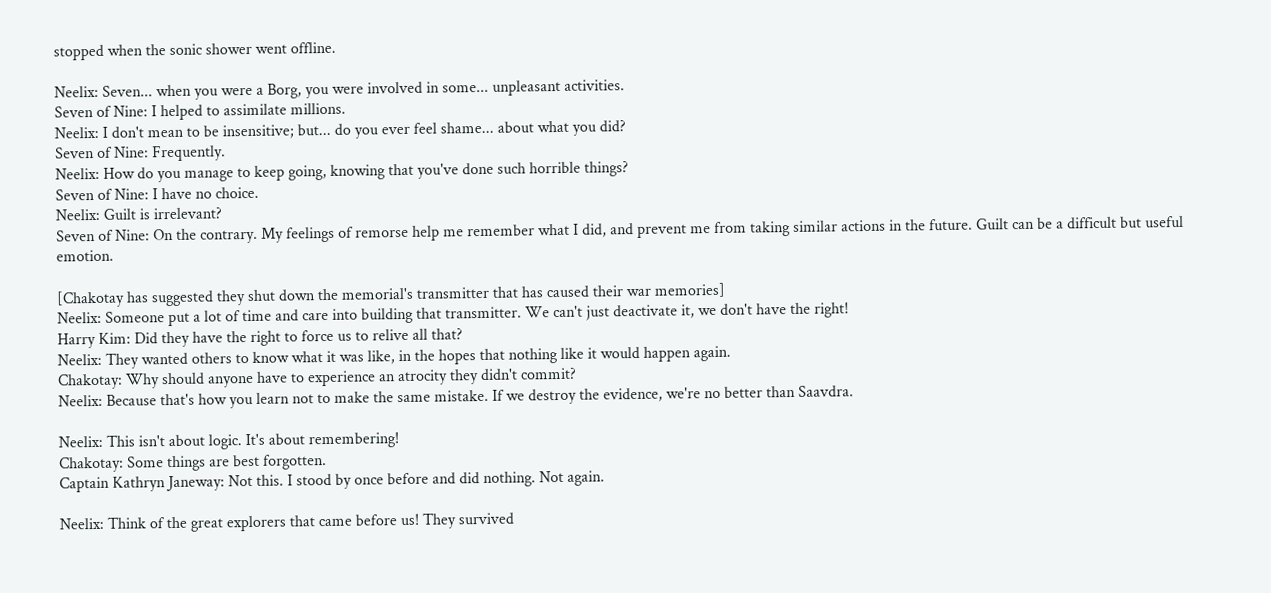stopped when the sonic shower went offline.

Neelix: Seven... when you were a Borg, you were involved in some... unpleasant activities.
Seven of Nine: I helped to assimilate millions.
Neelix: I don't mean to be insensitive; but... do you ever feel shame... about what you did?
Seven of Nine: Frequently.
Neelix: How do you manage to keep going, knowing that you've done such horrible things?
Seven of Nine: I have no choice.
Neelix: Guilt is irrelevant?
Seven of Nine: On the contrary. My feelings of remorse help me remember what I did, and prevent me from taking similar actions in the future. Guilt can be a difficult but useful emotion.

[Chakotay has suggested they shut down the memorial's transmitter that has caused their war memories]
Neelix: Someone put a lot of time and care into building that transmitter. We can't just deactivate it, we don't have the right!
Harry Kim: Did they have the right to force us to relive all that?
Neelix: They wanted others to know what it was like, in the hopes that nothing like it would happen again.
Chakotay: Why should anyone have to experience an atrocity they didn't commit?
Neelix: Because that's how you learn not to make the same mistake. If we destroy the evidence, we're no better than Saavdra.

Neelix: This isn't about logic. It's about remembering!
Chakotay: Some things are best forgotten.
Captain Kathryn Janeway: Not this. I stood by once before and did nothing. Not again.

Neelix: Think of the great explorers that came before us! They survived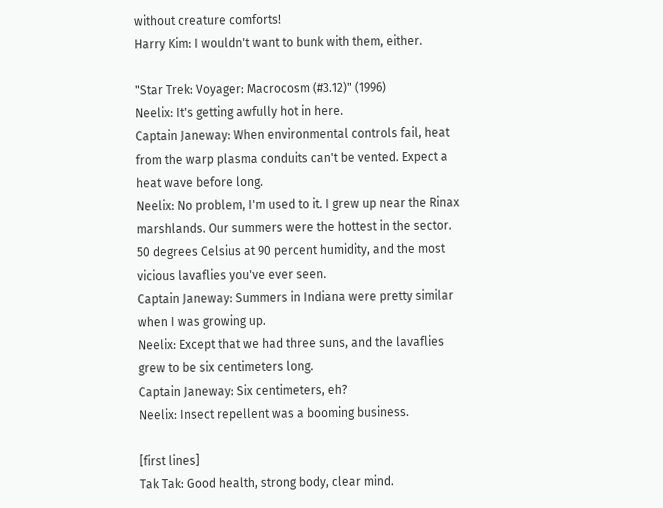without creature comforts!
Harry Kim: I wouldn't want to bunk with them, either.

"Star Trek: Voyager: Macrocosm (#3.12)" (1996)
Neelix: It's getting awfully hot in here.
Captain Janeway: When environmental controls fail, heat from the warp plasma conduits can't be vented. Expect a heat wave before long.
Neelix: No problem, I'm used to it. I grew up near the Rinax marshlands. Our summers were the hottest in the sector. 50 degrees Celsius at 90 percent humidity, and the most vicious lavaflies you've ever seen.
Captain Janeway: Summers in Indiana were pretty similar when I was growing up.
Neelix: Except that we had three suns, and the lavaflies grew to be six centimeters long.
Captain Janeway: Six centimeters, eh?
Neelix: Insect repellent was a booming business.

[first lines]
Tak Tak: Good health, strong body, clear mind.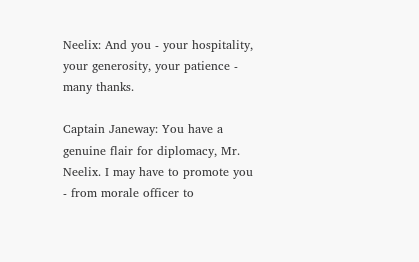Neelix: And you - your hospitality, your generosity, your patience - many thanks.

Captain Janeway: You have a genuine flair for diplomacy, Mr. Neelix. I may have to promote you - from morale officer to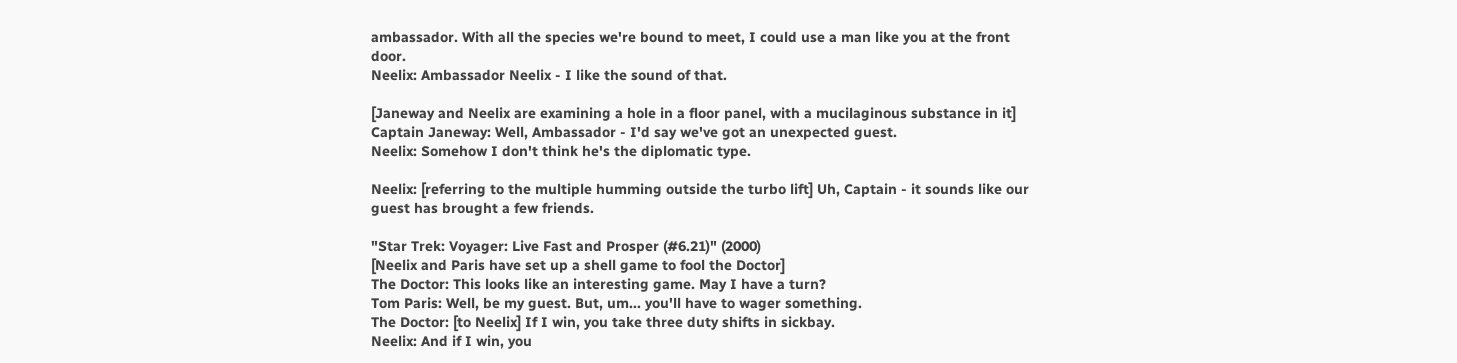ambassador. With all the species we're bound to meet, I could use a man like you at the front door.
Neelix: Ambassador Neelix - I like the sound of that.

[Janeway and Neelix are examining a hole in a floor panel, with a mucilaginous substance in it]
Captain Janeway: Well, Ambassador - I'd say we've got an unexpected guest.
Neelix: Somehow I don't think he's the diplomatic type.

Neelix: [referring to the multiple humming outside the turbo lift] Uh, Captain - it sounds like our guest has brought a few friends.

"Star Trek: Voyager: Live Fast and Prosper (#6.21)" (2000)
[Neelix and Paris have set up a shell game to fool the Doctor]
The Doctor: This looks like an interesting game. May I have a turn?
Tom Paris: Well, be my guest. But, um... you'll have to wager something.
The Doctor: [to Neelix] If I win, you take three duty shifts in sickbay.
Neelix: And if I win, you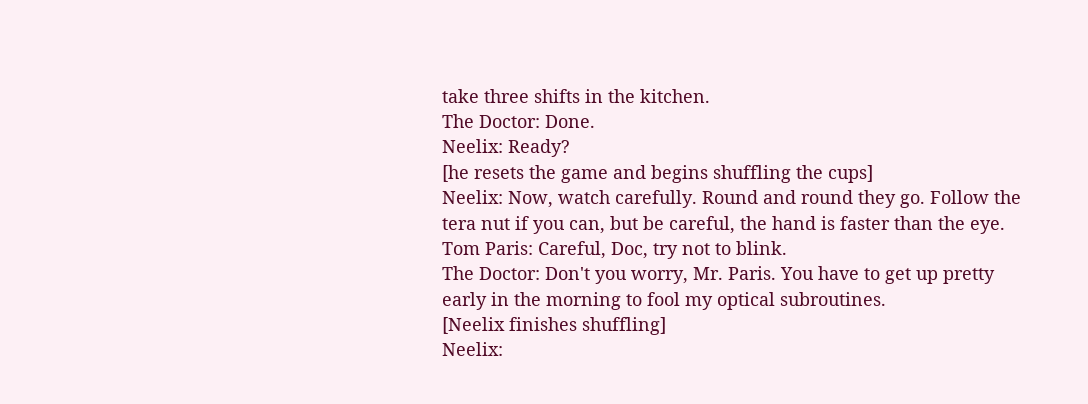take three shifts in the kitchen.
The Doctor: Done.
Neelix: Ready?
[he resets the game and begins shuffling the cups]
Neelix: Now, watch carefully. Round and round they go. Follow the tera nut if you can, but be careful, the hand is faster than the eye.
Tom Paris: Careful, Doc, try not to blink.
The Doctor: Don't you worry, Mr. Paris. You have to get up pretty early in the morning to fool my optical subroutines.
[Neelix finishes shuffling]
Neelix: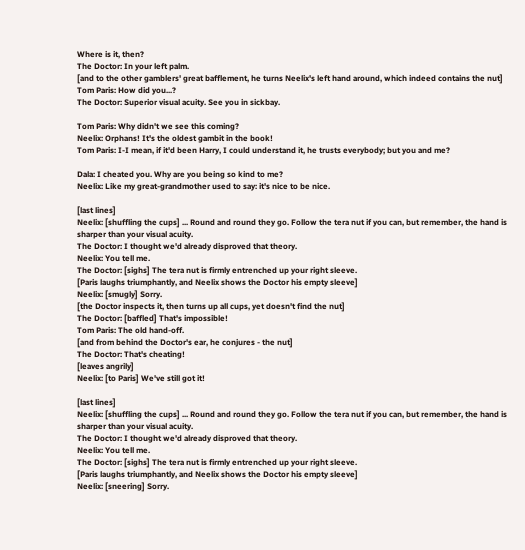Where is it, then?
The Doctor: In your left palm.
[and to the other gamblers' great bafflement, he turns Neelix's left hand around, which indeed contains the nut]
Tom Paris: How did you...?
The Doctor: Superior visual acuity. See you in sickbay.

Tom Paris: Why didn't we see this coming?
Neelix: Orphans! It's the oldest gambit in the book!
Tom Paris: I-I mean, if it'd been Harry, I could understand it, he trusts everybody; but you and me?

Dala: I cheated you. Why are you being so kind to me?
Neelix: Like my great-grandmother used to say: it's nice to be nice.

[last lines]
Neelix: [shuffling the cups] ... Round and round they go. Follow the tera nut if you can, but remember, the hand is sharper than your visual acuity.
The Doctor: I thought we'd already disproved that theory.
Neelix: You tell me.
The Doctor: [sighs] The tera nut is firmly entrenched up your right sleeve.
[Paris laughs triumphantly, and Neelix shows the Doctor his empty sleeve]
Neelix: [smugly] Sorry.
[the Doctor inspects it, then turns up all cups, yet doesn't find the nut]
The Doctor: [baffled] That's impossible!
Tom Paris: The old hand-off.
[and from behind the Doctor's ear, he conjures - the nut]
The Doctor: That's cheating!
[leaves angrily]
Neelix: [to Paris] We've still got it!

[last lines]
Neelix: [shuffling the cups] ... Round and round they go. Follow the tera nut if you can, but remember, the hand is sharper than your visual acuity.
The Doctor: I thought we'd already disproved that theory.
Neelix: You tell me.
The Doctor: [sighs] The tera nut is firmly entrenched up your right sleeve.
[Paris laughs triumphantly, and Neelix shows the Doctor his empty sleeve]
Neelix: [sneering] Sorry.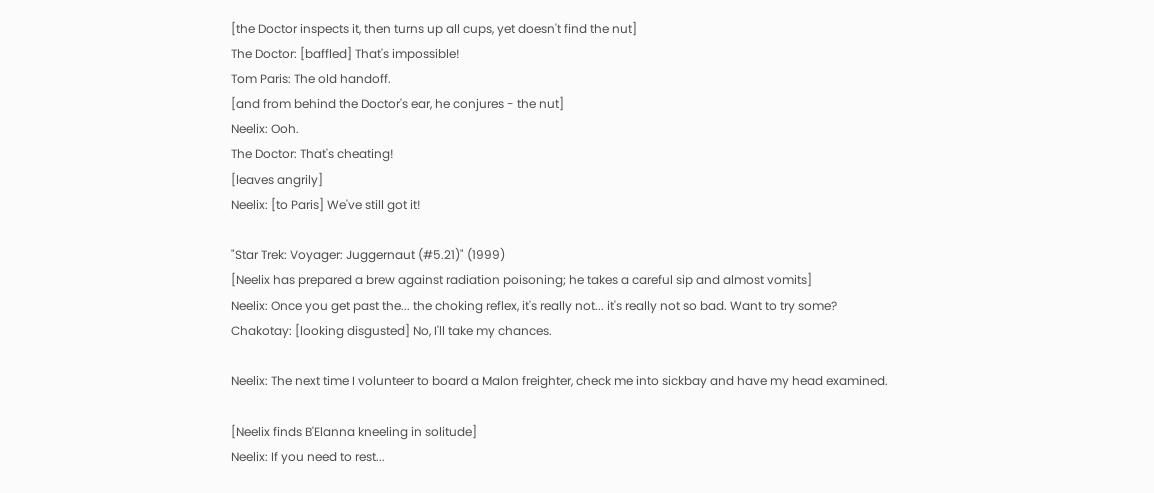[the Doctor inspects it, then turns up all cups, yet doesn't find the nut]
The Doctor: [baffled] That's impossible!
Tom Paris: The old handoff.
[and from behind the Doctor's ear, he conjures - the nut]
Neelix: Ooh.
The Doctor: That's cheating!
[leaves angrily]
Neelix: [to Paris] We've still got it!

"Star Trek: Voyager: Juggernaut (#5.21)" (1999)
[Neelix has prepared a brew against radiation poisoning; he takes a careful sip and almost vomits]
Neelix: Once you get past the... the choking reflex, it's really not... it's really not so bad. Want to try some?
Chakotay: [looking disgusted] No, I'll take my chances.

Neelix: The next time I volunteer to board a Malon freighter, check me into sickbay and have my head examined.

[Neelix finds B'Elanna kneeling in solitude]
Neelix: If you need to rest...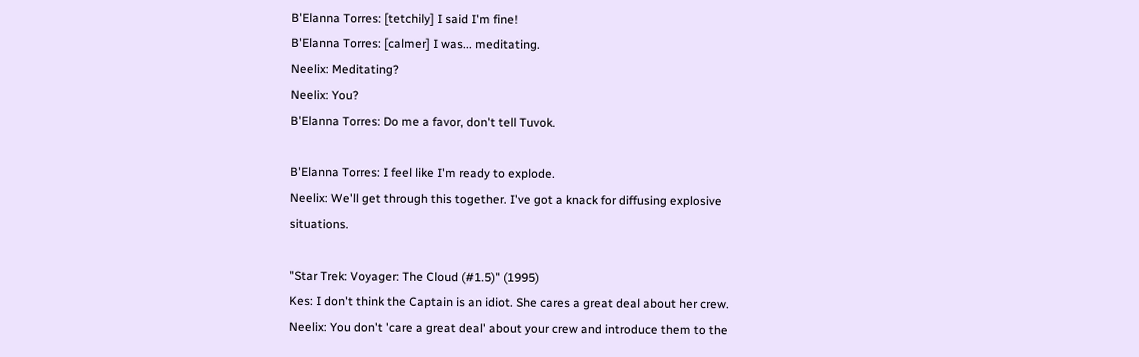B'Elanna Torres: [tetchily] I said I'm fine!
B'Elanna Torres: [calmer] I was... meditating.
Neelix: Meditating?
Neelix: You?
B'Elanna Torres: Do me a favor, don't tell Tuvok.

B'Elanna Torres: I feel like I'm ready to explode.
Neelix: We'll get through this together. I've got a knack for diffusing explosive situations.

"Star Trek: Voyager: The Cloud (#1.5)" (1995)
Kes: I don't think the Captain is an idiot. She cares a great deal about her crew.
Neelix: You don't 'care a great deal' about your crew and introduce them to the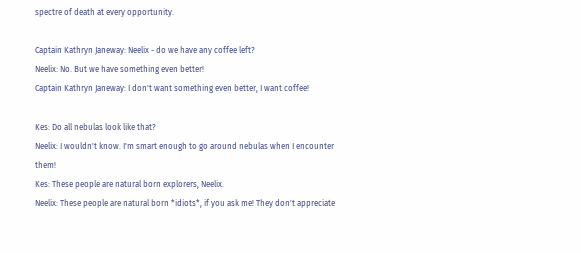spectre of death at every opportunity.

Captain Kathryn Janeway: Neelix - do we have any coffee left?
Neelix: No. But we have something even better!
Captain Kathryn Janeway: I don't want something even better, I want coffee!

Kes: Do all nebulas look like that?
Neelix: I wouldn't know. I'm smart enough to go around nebulas when I encounter them!
Kes: These people are natural born explorers, Neelix.
Neelix: These people are natural born *idiots*, if you ask me! They don't appreciate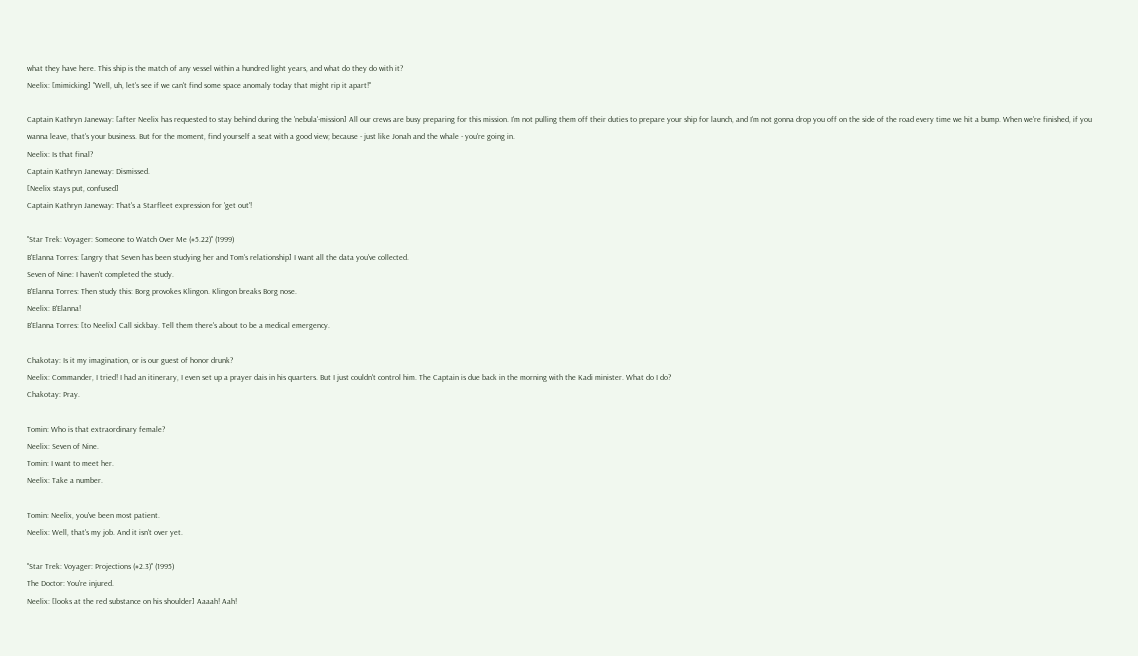what they have here. This ship is the match of any vessel within a hundred light years, and what do they do with it?
Neelix: [mimicking] "Well, uh, let's see if we can't find some space anomaly today that might rip it apart!"

Captain Kathryn Janeway: [after Neelix has requested to stay behind during the 'nebula'-mission] All our crews are busy preparing for this mission. I'm not pulling them off their duties to prepare your ship for launch, and I'm not gonna drop you off on the side of the road every time we hit a bump. When we're finished, if you wanna leave, that's your business. But for the moment, find yourself a seat with a good view; because - just like Jonah and the whale - you're going in.
Neelix: Is that final?
Captain Kathryn Janeway: Dismissed.
[Neelix stays put, confused]
Captain Kathryn Janeway: That's a Starfleet expression for 'get out'!

"Star Trek: Voyager: Someone to Watch Over Me (#5.22)" (1999)
B'Elanna Torres: [angry that Seven has been studying her and Tom's relationship] I want all the data you've collected.
Seven of Nine: I haven't completed the study.
B'Elanna Torres: Then study this: Borg provokes Klingon. Klingon breaks Borg nose.
Neelix: B'Elanna!
B'Elanna Torres: [to Neelix] Call sickbay. Tell them there's about to be a medical emergency.

Chakotay: Is it my imagination, or is our guest of honor drunk?
Neelix: Commander, I tried! I had an itinerary, I even set up a prayer dais in his quarters. But I just couldn't control him. The Captain is due back in the morning with the Kadi minister. What do I do?
Chakotay: Pray.

Tomin: Who is that extraordinary female?
Neelix: Seven of Nine.
Tomin: I want to meet her.
Neelix: Take a number.

Tomin: Neelix, you've been most patient.
Neelix: Well, that's my job. And it isn't over yet.

"Star Trek: Voyager: Projections (#2.3)" (1995)
The Doctor: You're injured.
Neelix: [looks at the red substance on his shoulder] Aaaah! Aah!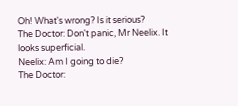Oh! What's wrong? Is it serious?
The Doctor: Don't panic, Mr Neelix. It looks superficial.
Neelix: Am I going to die?
The Doctor: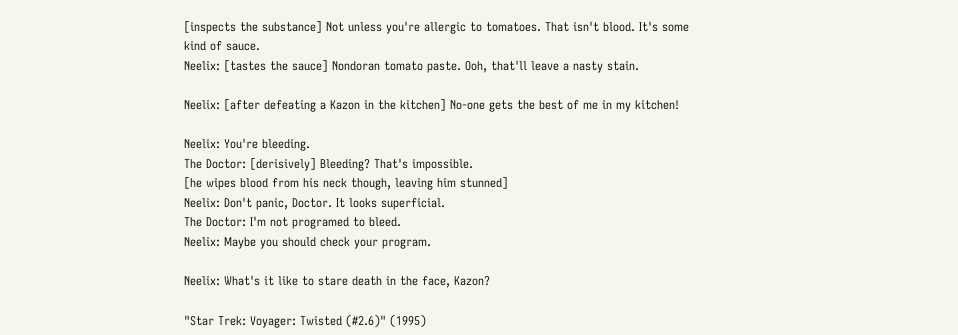[inspects the substance] Not unless you're allergic to tomatoes. That isn't blood. It's some kind of sauce.
Neelix: [tastes the sauce] Nondoran tomato paste. Ooh, that'll leave a nasty stain.

Neelix: [after defeating a Kazon in the kitchen] No-one gets the best of me in my kitchen!

Neelix: You're bleeding.
The Doctor: [derisively] Bleeding? That's impossible.
[he wipes blood from his neck though, leaving him stunned]
Neelix: Don't panic, Doctor. It looks superficial.
The Doctor: I'm not programed to bleed.
Neelix: Maybe you should check your program.

Neelix: What's it like to stare death in the face, Kazon?

"Star Trek: Voyager: Twisted (#2.6)" (1995)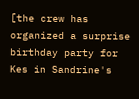[the crew has organized a surprise birthday party for Kes in Sandrine's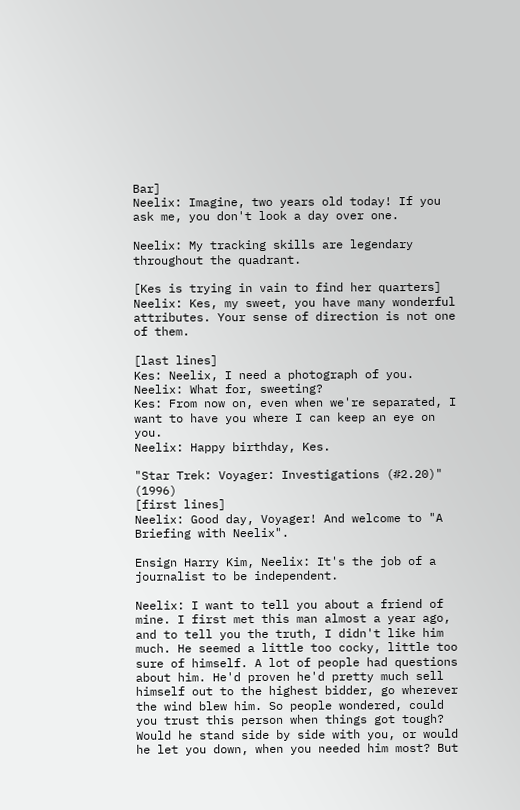Bar]
Neelix: Imagine, two years old today! If you ask me, you don't look a day over one.

Neelix: My tracking skills are legendary throughout the quadrant.

[Kes is trying in vain to find her quarters]
Neelix: Kes, my sweet, you have many wonderful attributes. Your sense of direction is not one of them.

[last lines]
Kes: Neelix, I need a photograph of you.
Neelix: What for, sweeting?
Kes: From now on, even when we're separated, I want to have you where I can keep an eye on you.
Neelix: Happy birthday, Kes.

"Star Trek: Voyager: Investigations (#2.20)" (1996)
[first lines]
Neelix: Good day, Voyager! And welcome to "A Briefing with Neelix".

Ensign Harry Kim, Neelix: It's the job of a journalist to be independent.

Neelix: I want to tell you about a friend of mine. I first met this man almost a year ago, and to tell you the truth, I didn't like him much. He seemed a little too cocky, little too sure of himself. A lot of people had questions about him. He'd proven he'd pretty much sell himself out to the highest bidder, go wherever the wind blew him. So people wondered, could you trust this person when things got tough? Would he stand side by side with you, or would he let you down, when you needed him most? But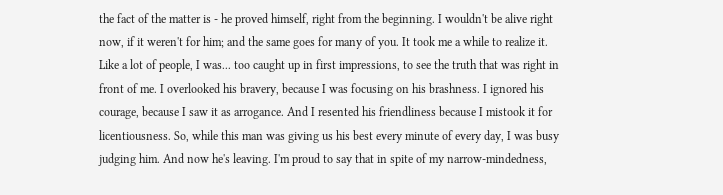the fact of the matter is - he proved himself, right from the beginning. I wouldn't be alive right now, if it weren't for him; and the same goes for many of you. It took me a while to realize it. Like a lot of people, I was... too caught up in first impressions, to see the truth that was right in front of me. I overlooked his bravery, because I was focusing on his brashness. I ignored his courage, because I saw it as arrogance. And I resented his friendliness because I mistook it for licentiousness. So, while this man was giving us his best every minute of every day, I was busy judging him. And now he's leaving. I'm proud to say that in spite of my narrow-mindedness,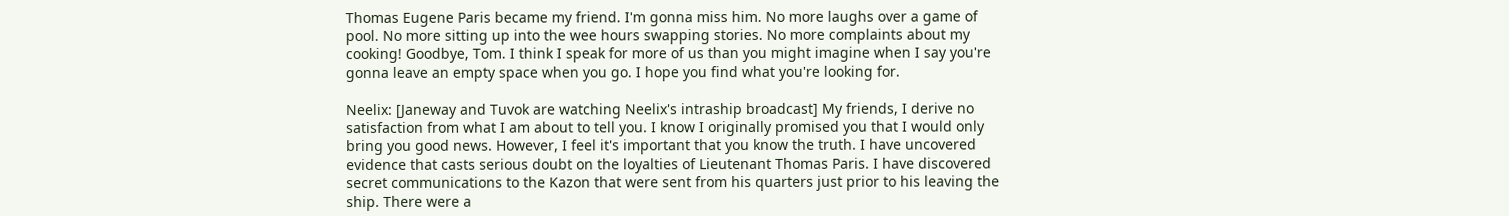Thomas Eugene Paris became my friend. I'm gonna miss him. No more laughs over a game of pool. No more sitting up into the wee hours swapping stories. No more complaints about my cooking! Goodbye, Tom. I think I speak for more of us than you might imagine when I say you're gonna leave an empty space when you go. I hope you find what you're looking for.

Neelix: [Janeway and Tuvok are watching Neelix's intraship broadcast] My friends, I derive no satisfaction from what I am about to tell you. I know I originally promised you that I would only bring you good news. However, I feel it's important that you know the truth. I have uncovered evidence that casts serious doubt on the loyalties of Lieutenant Thomas Paris. I have discovered secret communications to the Kazon that were sent from his quarters just prior to his leaving the ship. There were a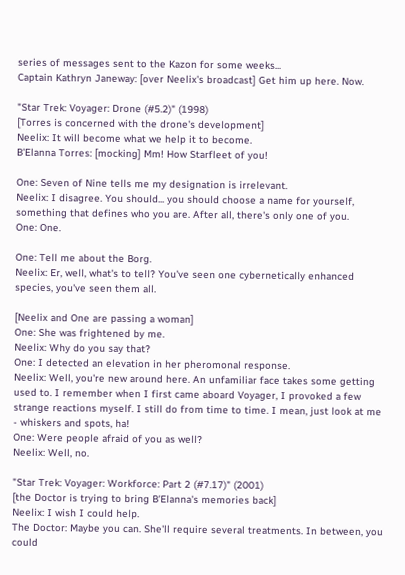series of messages sent to the Kazon for some weeks...
Captain Kathryn Janeway: [over Neelix's broadcast] Get him up here. Now.

"Star Trek: Voyager: Drone (#5.2)" (1998)
[Torres is concerned with the drone's development]
Neelix: It will become what we help it to become.
B'Elanna Torres: [mocking] Mm! How Starfleet of you!

One: Seven of Nine tells me my designation is irrelevant.
Neelix: I disagree. You should... you should choose a name for yourself, something that defines who you are. After all, there's only one of you.
One: One.

One: Tell me about the Borg.
Neelix: Er, well, what's to tell? You've seen one cybernetically enhanced species, you've seen them all.

[Neelix and One are passing a woman]
One: She was frightened by me.
Neelix: Why do you say that?
One: I detected an elevation in her pheromonal response.
Neelix: Well, you're new around here. An unfamiliar face takes some getting used to. I remember when I first came aboard Voyager, I provoked a few strange reactions myself. I still do from time to time. I mean, just look at me - whiskers and spots, ha!
One: Were people afraid of you as well?
Neelix: Well, no.

"Star Trek: Voyager: Workforce: Part 2 (#7.17)" (2001)
[the Doctor is trying to bring B'Elanna's memories back]
Neelix: I wish I could help.
The Doctor: Maybe you can. She'll require several treatments. In between, you could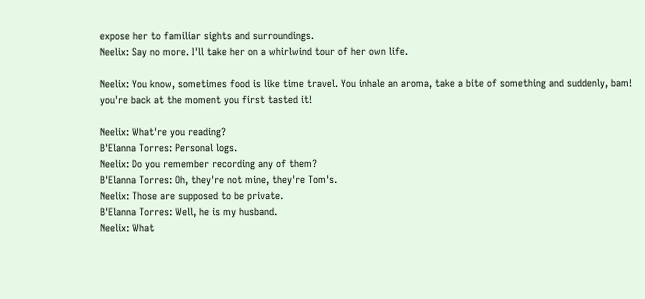expose her to familiar sights and surroundings.
Neelix: Say no more. I'll take her on a whirlwind tour of her own life.

Neelix: You know, sometimes food is like time travel. You inhale an aroma, take a bite of something and suddenly, bam! you're back at the moment you first tasted it!

Neelix: What're you reading?
B'Elanna Torres: Personal logs.
Neelix: Do you remember recording any of them?
B'Elanna Torres: Oh, they're not mine, they're Tom's.
Neelix: Those are supposed to be private.
B'Elanna Torres: Well, he is my husband.
Neelix: What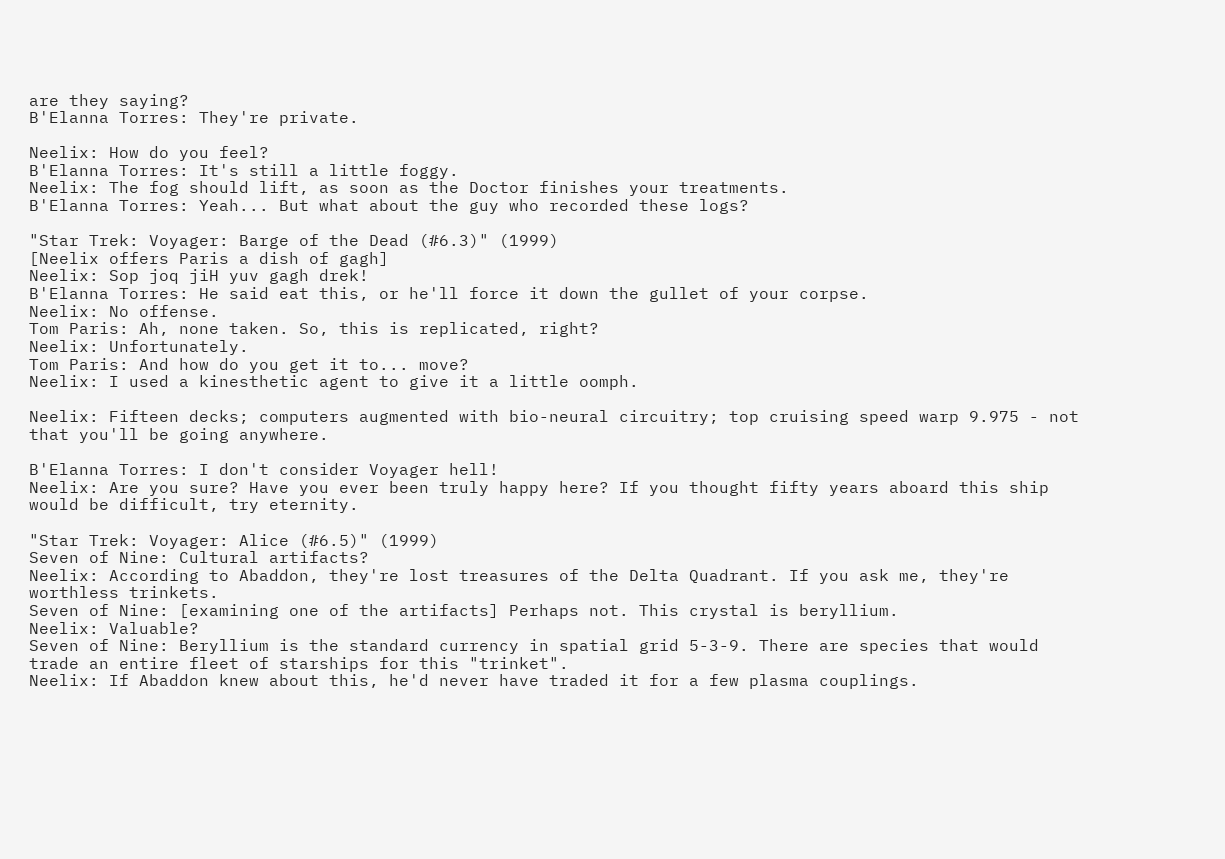are they saying?
B'Elanna Torres: They're private.

Neelix: How do you feel?
B'Elanna Torres: It's still a little foggy.
Neelix: The fog should lift, as soon as the Doctor finishes your treatments.
B'Elanna Torres: Yeah... But what about the guy who recorded these logs?

"Star Trek: Voyager: Barge of the Dead (#6.3)" (1999)
[Neelix offers Paris a dish of gagh]
Neelix: Sop joq jiH yuv gagh drek!
B'Elanna Torres: He said eat this, or he'll force it down the gullet of your corpse.
Neelix: No offense.
Tom Paris: Ah, none taken. So, this is replicated, right?
Neelix: Unfortunately.
Tom Paris: And how do you get it to... move?
Neelix: I used a kinesthetic agent to give it a little oomph.

Neelix: Fifteen decks; computers augmented with bio-neural circuitry; top cruising speed warp 9.975 - not that you'll be going anywhere.

B'Elanna Torres: I don't consider Voyager hell!
Neelix: Are you sure? Have you ever been truly happy here? If you thought fifty years aboard this ship would be difficult, try eternity.

"Star Trek: Voyager: Alice (#6.5)" (1999)
Seven of Nine: Cultural artifacts?
Neelix: According to Abaddon, they're lost treasures of the Delta Quadrant. If you ask me, they're worthless trinkets.
Seven of Nine: [examining one of the artifacts] Perhaps not. This crystal is beryllium.
Neelix: Valuable?
Seven of Nine: Beryllium is the standard currency in spatial grid 5-3-9. There are species that would trade an entire fleet of starships for this "trinket".
Neelix: If Abaddon knew about this, he'd never have traded it for a few plasma couplings.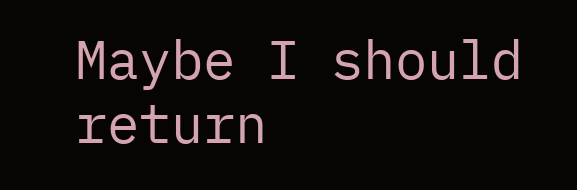Maybe I should return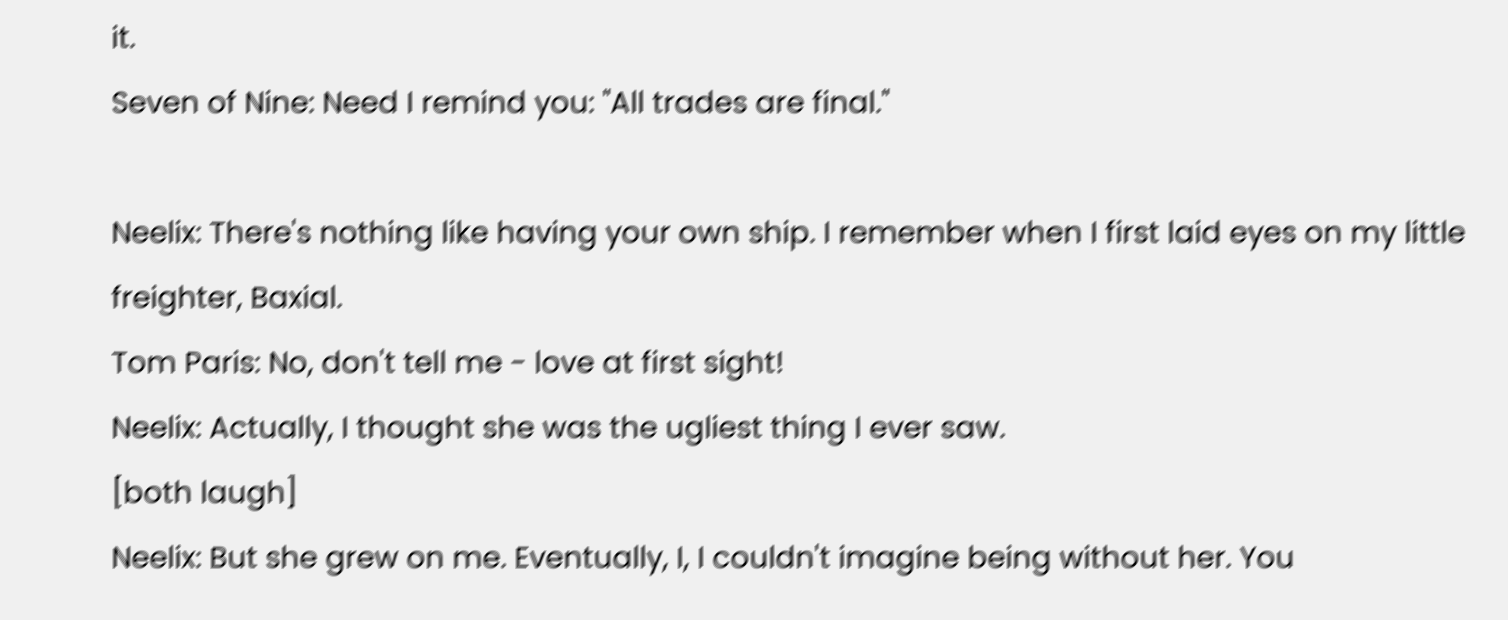it.
Seven of Nine: Need I remind you: "All trades are final."

Neelix: There's nothing like having your own ship. I remember when I first laid eyes on my little freighter, Baxial.
Tom Paris: No, don't tell me - love at first sight!
Neelix: Actually, I thought she was the ugliest thing I ever saw.
[both laugh]
Neelix: But she grew on me. Eventually, I, I couldn't imagine being without her. You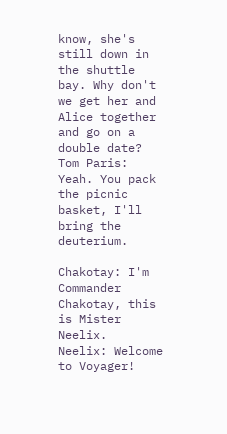know, she's still down in the shuttle bay. Why don't we get her and Alice together and go on a double date?
Tom Paris: Yeah. You pack the picnic basket, I'll bring the deuterium.

Chakotay: I'm Commander Chakotay, this is Mister Neelix.
Neelix: Welcome to Voyager!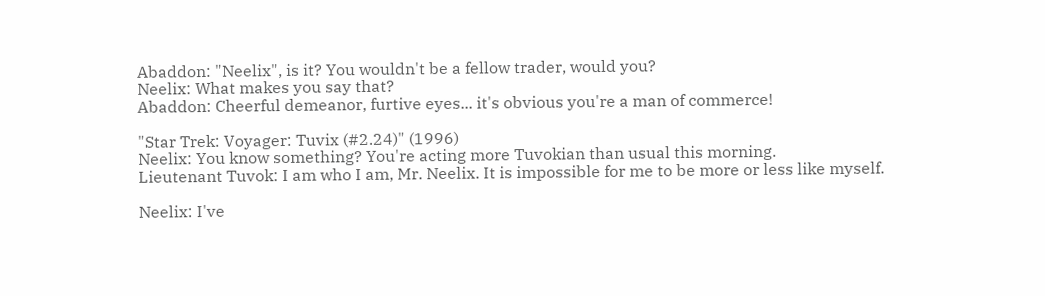Abaddon: "Neelix", is it? You wouldn't be a fellow trader, would you?
Neelix: What makes you say that?
Abaddon: Cheerful demeanor, furtive eyes... it's obvious you're a man of commerce!

"Star Trek: Voyager: Tuvix (#2.24)" (1996)
Neelix: You know something? You're acting more Tuvokian than usual this morning.
Lieutenant Tuvok: I am who I am, Mr. Neelix. It is impossible for me to be more or less like myself.

Neelix: I've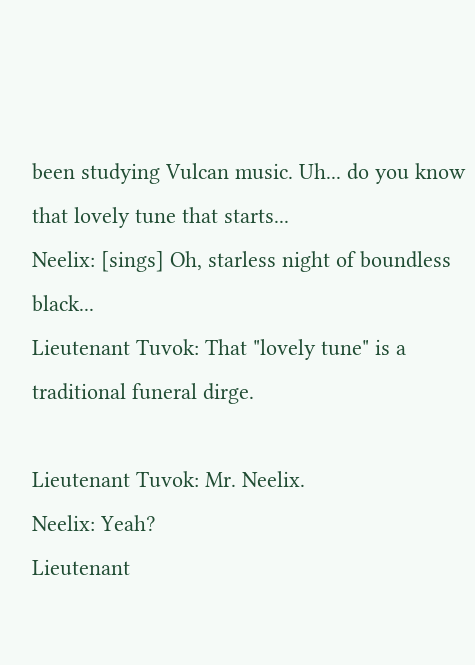been studying Vulcan music. Uh... do you know that lovely tune that starts...
Neelix: [sings] Oh, starless night of boundless black...
Lieutenant Tuvok: That "lovely tune" is a traditional funeral dirge.

Lieutenant Tuvok: Mr. Neelix.
Neelix: Yeah?
Lieutenant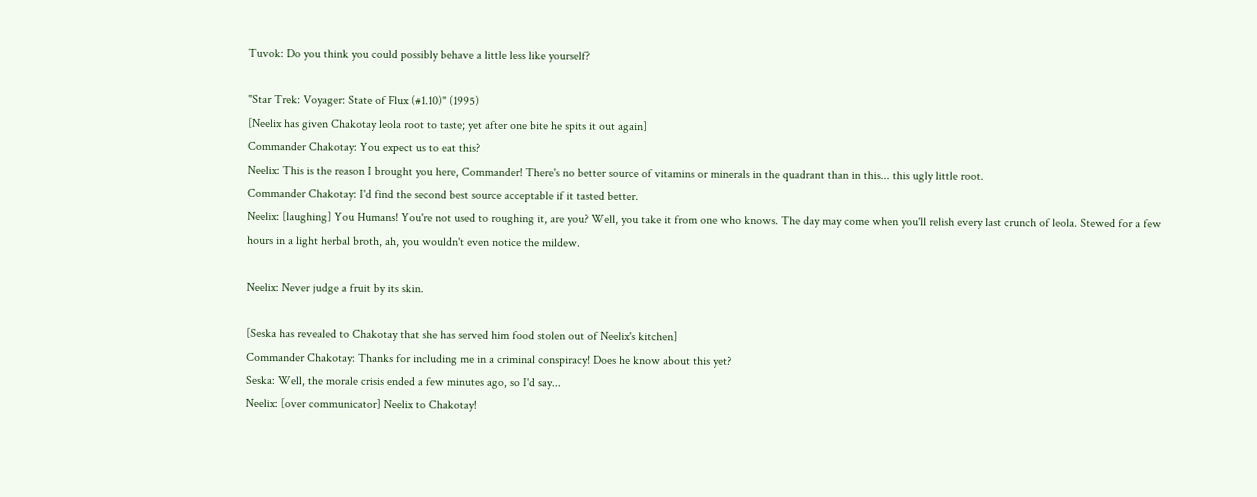Tuvok: Do you think you could possibly behave a little less like yourself?

"Star Trek: Voyager: State of Flux (#1.10)" (1995)
[Neelix has given Chakotay leola root to taste; yet after one bite he spits it out again]
Commander Chakotay: You expect us to eat this?
Neelix: This is the reason I brought you here, Commander! There's no better source of vitamins or minerals in the quadrant than in this... this ugly little root.
Commander Chakotay: I'd find the second best source acceptable if it tasted better.
Neelix: [laughing] You Humans! You're not used to roughing it, are you? Well, you take it from one who knows. The day may come when you'll relish every last crunch of leola. Stewed for a few hours in a light herbal broth, ah, you wouldn't even notice the mildew.

Neelix: Never judge a fruit by its skin.

[Seska has revealed to Chakotay that she has served him food stolen out of Neelix's kitchen]
Commander Chakotay: Thanks for including me in a criminal conspiracy! Does he know about this yet?
Seska: Well, the morale crisis ended a few minutes ago, so I'd say...
Neelix: [over communicator] Neelix to Chakotay!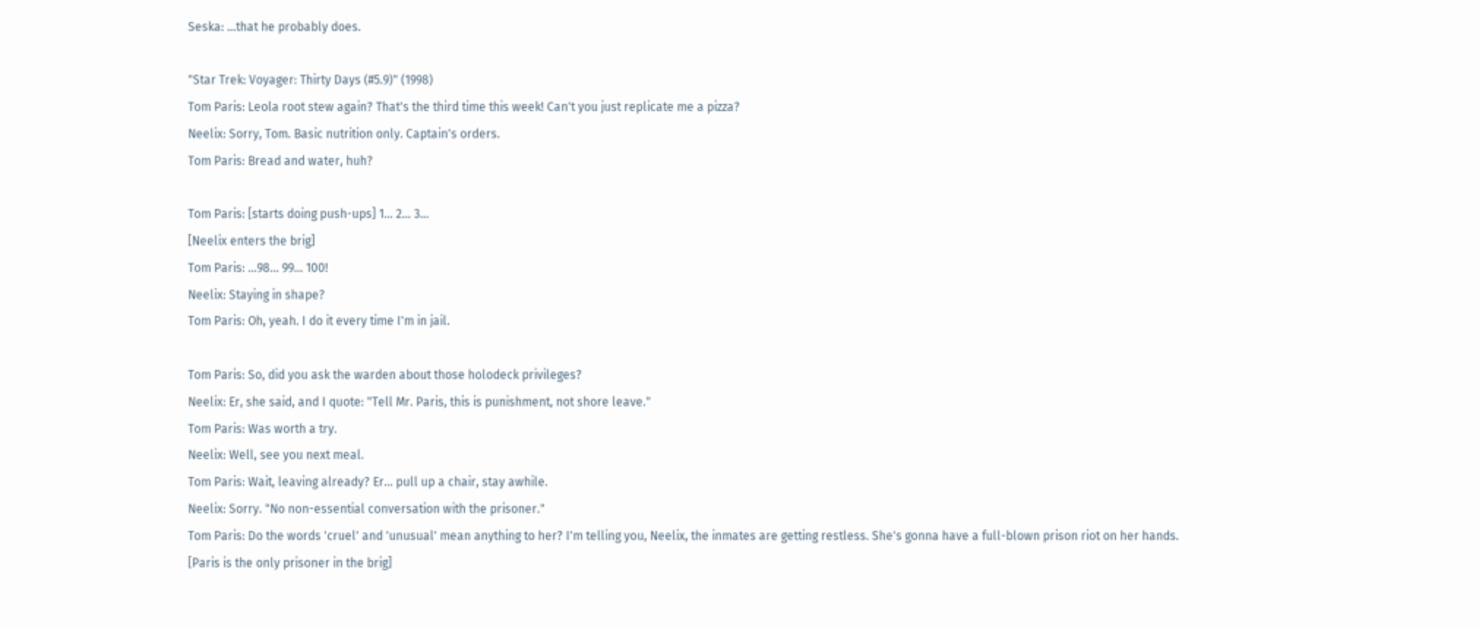Seska: ...that he probably does.

"Star Trek: Voyager: Thirty Days (#5.9)" (1998)
Tom Paris: Leola root stew again? That's the third time this week! Can't you just replicate me a pizza?
Neelix: Sorry, Tom. Basic nutrition only. Captain's orders.
Tom Paris: Bread and water, huh?

Tom Paris: [starts doing push-ups] 1... 2... 3...
[Neelix enters the brig]
Tom Paris: ...98... 99... 100!
Neelix: Staying in shape?
Tom Paris: Oh, yeah. I do it every time I'm in jail.

Tom Paris: So, did you ask the warden about those holodeck privileges?
Neelix: Er, she said, and I quote: "Tell Mr. Paris, this is punishment, not shore leave."
Tom Paris: Was worth a try.
Neelix: Well, see you next meal.
Tom Paris: Wait, leaving already? Er... pull up a chair, stay awhile.
Neelix: Sorry. "No non-essential conversation with the prisoner."
Tom Paris: Do the words 'cruel' and 'unusual' mean anything to her? I'm telling you, Neelix, the inmates are getting restless. She's gonna have a full-blown prison riot on her hands.
[Paris is the only prisoner in the brig]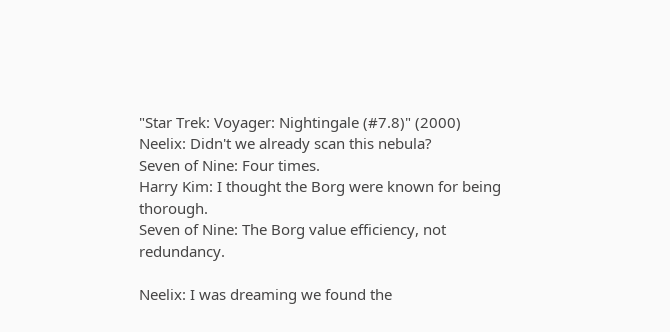"Star Trek: Voyager: Nightingale (#7.8)" (2000)
Neelix: Didn't we already scan this nebula?
Seven of Nine: Four times.
Harry Kim: I thought the Borg were known for being thorough.
Seven of Nine: The Borg value efficiency, not redundancy.

Neelix: I was dreaming we found the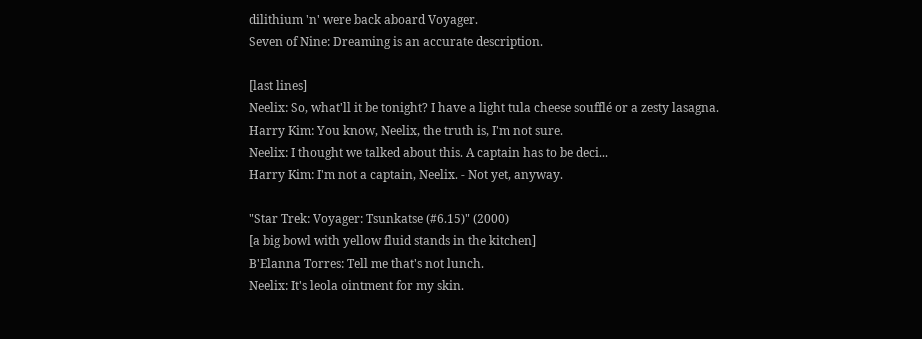dilithium 'n' were back aboard Voyager.
Seven of Nine: Dreaming is an accurate description.

[last lines]
Neelix: So, what'll it be tonight? I have a light tula cheese soufflé or a zesty lasagna.
Harry Kim: You know, Neelix, the truth is, I'm not sure.
Neelix: I thought we talked about this. A captain has to be deci...
Harry Kim: I'm not a captain, Neelix. - Not yet, anyway.

"Star Trek: Voyager: Tsunkatse (#6.15)" (2000)
[a big bowl with yellow fluid stands in the kitchen]
B'Elanna Torres: Tell me that's not lunch.
Neelix: It's leola ointment for my skin.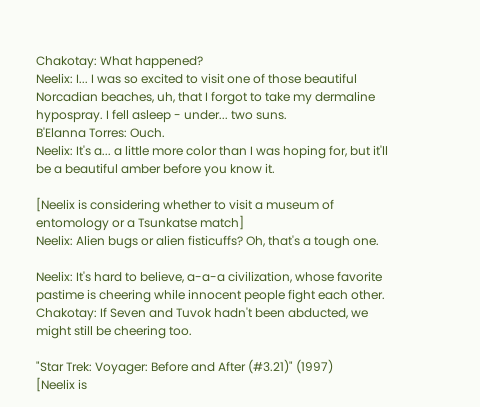Chakotay: What happened?
Neelix: I... I was so excited to visit one of those beautiful Norcadian beaches, uh, that I forgot to take my dermaline hypospray. I fell asleep - under... two suns.
B'Elanna Torres: Ouch.
Neelix: It's a... a little more color than I was hoping for, but it'll be a beautiful amber before you know it.

[Neelix is considering whether to visit a museum of entomology or a Tsunkatse match]
Neelix: Alien bugs or alien fisticuffs? Oh, that's a tough one.

Neelix: It's hard to believe, a-a-a civilization, whose favorite pastime is cheering while innocent people fight each other.
Chakotay: If Seven and Tuvok hadn't been abducted, we might still be cheering too.

"Star Trek: Voyager: Before and After (#3.21)" (1997)
[Neelix is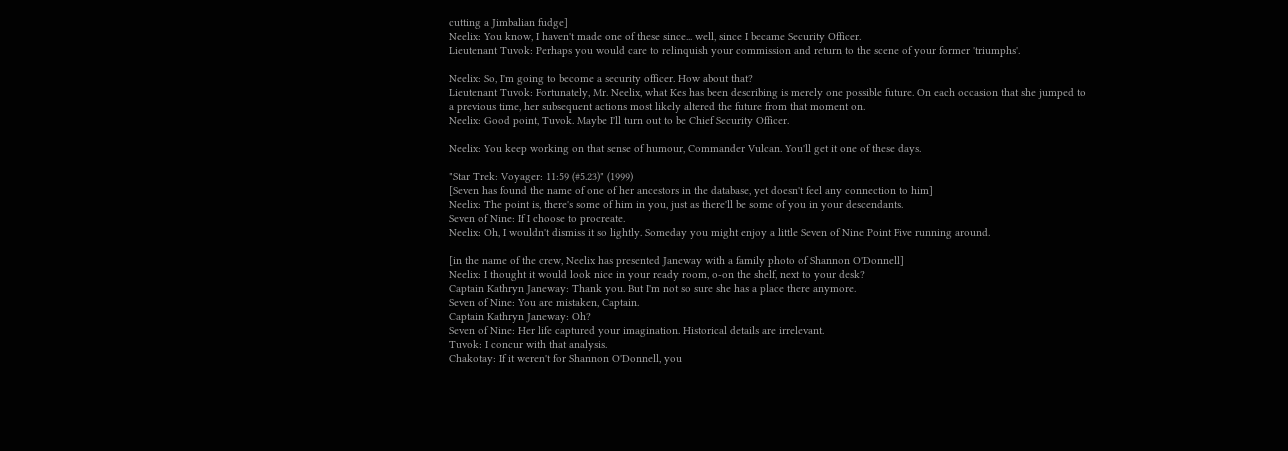cutting a Jimbalian fudge]
Neelix: You know, I haven't made one of these since... well, since I became Security Officer.
Lieutenant Tuvok: Perhaps you would care to relinquish your commission and return to the scene of your former 'triumphs'.

Neelix: So, I'm going to become a security officer. How about that?
Lieutenant Tuvok: Fortunately, Mr. Neelix, what Kes has been describing is merely one possible future. On each occasion that she jumped to a previous time, her subsequent actions most likely altered the future from that moment on.
Neelix: Good point, Tuvok. Maybe I'll turn out to be Chief Security Officer.

Neelix: You keep working on that sense of humour, Commander Vulcan. You'll get it one of these days.

"Star Trek: Voyager: 11:59 (#5.23)" (1999)
[Seven has found the name of one of her ancestors in the database, yet doesn't feel any connection to him]
Neelix: The point is, there's some of him in you, just as there'll be some of you in your descendants.
Seven of Nine: If I choose to procreate.
Neelix: Oh, I wouldn't dismiss it so lightly. Someday you might enjoy a little Seven of Nine Point Five running around.

[in the name of the crew, Neelix has presented Janeway with a family photo of Shannon O'Donnell]
Neelix: I thought it would look nice in your ready room, o-on the shelf, next to your desk?
Captain Kathryn Janeway: Thank you. But I'm not so sure she has a place there anymore.
Seven of Nine: You are mistaken, Captain.
Captain Kathryn Janeway: Oh?
Seven of Nine: Her life captured your imagination. Historical details are irrelevant.
Tuvok: I concur with that analysis.
Chakotay: If it weren't for Shannon O'Donnell, you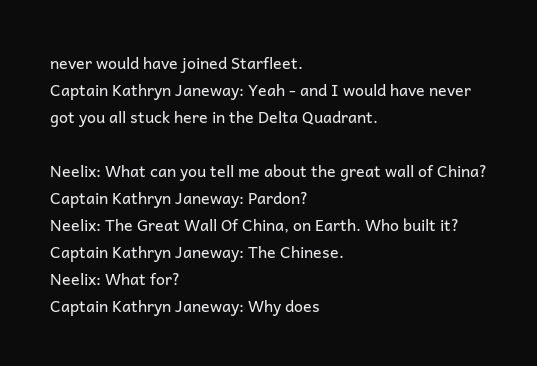never would have joined Starfleet.
Captain Kathryn Janeway: Yeah - and I would have never got you all stuck here in the Delta Quadrant.

Neelix: What can you tell me about the great wall of China?
Captain Kathryn Janeway: Pardon?
Neelix: The Great Wall Of China, on Earth. Who built it?
Captain Kathryn Janeway: The Chinese.
Neelix: What for?
Captain Kathryn Janeway: Why does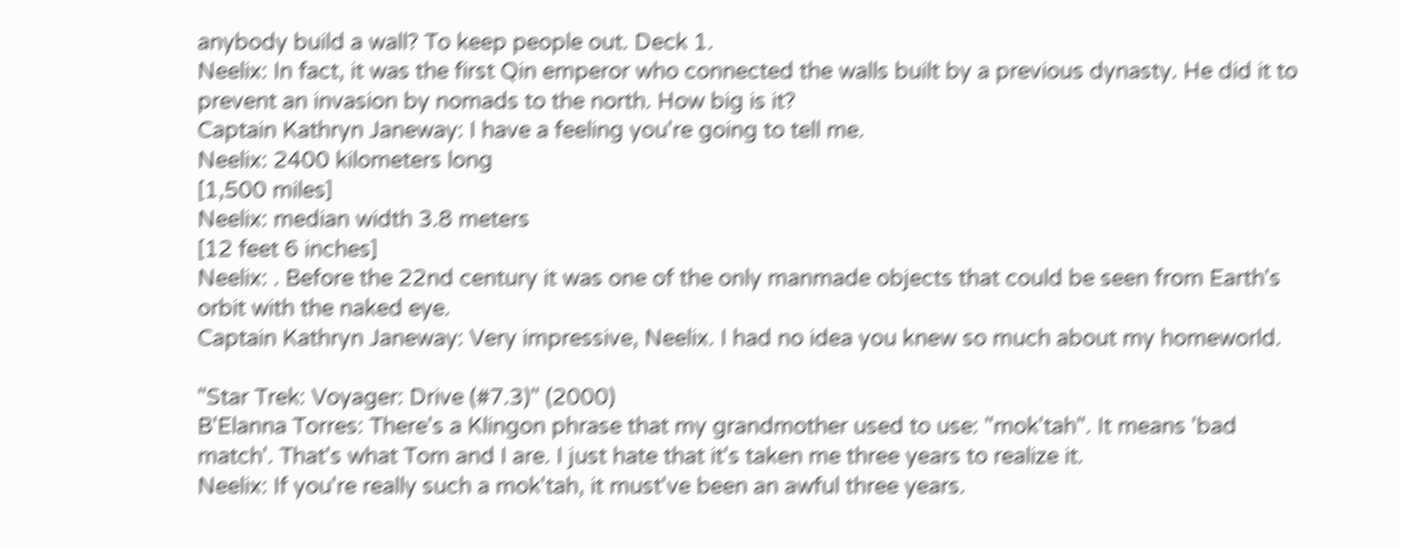anybody build a wall? To keep people out. Deck 1.
Neelix: In fact, it was the first Qin emperor who connected the walls built by a previous dynasty. He did it to prevent an invasion by nomads to the north. How big is it?
Captain Kathryn Janeway: I have a feeling you're going to tell me.
Neelix: 2400 kilometers long
[1,500 miles]
Neelix: median width 3.8 meters
[12 feet 6 inches]
Neelix: . Before the 22nd century it was one of the only manmade objects that could be seen from Earth's orbit with the naked eye.
Captain Kathryn Janeway: Very impressive, Neelix. I had no idea you knew so much about my homeworld.

"Star Trek: Voyager: Drive (#7.3)" (2000)
B'Elanna Torres: There's a Klingon phrase that my grandmother used to use: "mok'tah". It means 'bad match'. That's what Tom and I are. I just hate that it's taken me three years to realize it.
Neelix: If you're really such a mok'tah, it must've been an awful three years.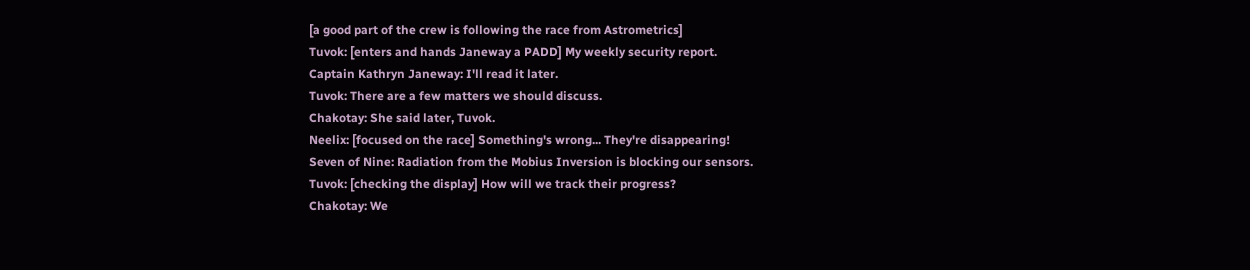[a good part of the crew is following the race from Astrometrics]
Tuvok: [enters and hands Janeway a PADD] My weekly security report.
Captain Kathryn Janeway: I'll read it later.
Tuvok: There are a few matters we should discuss.
Chakotay: She said later, Tuvok.
Neelix: [focused on the race] Something's wrong... They're disappearing!
Seven of Nine: Radiation from the Mobius Inversion is blocking our sensors.
Tuvok: [checking the display] How will we track their progress?
Chakotay: We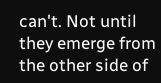can't. Not until they emerge from the other side of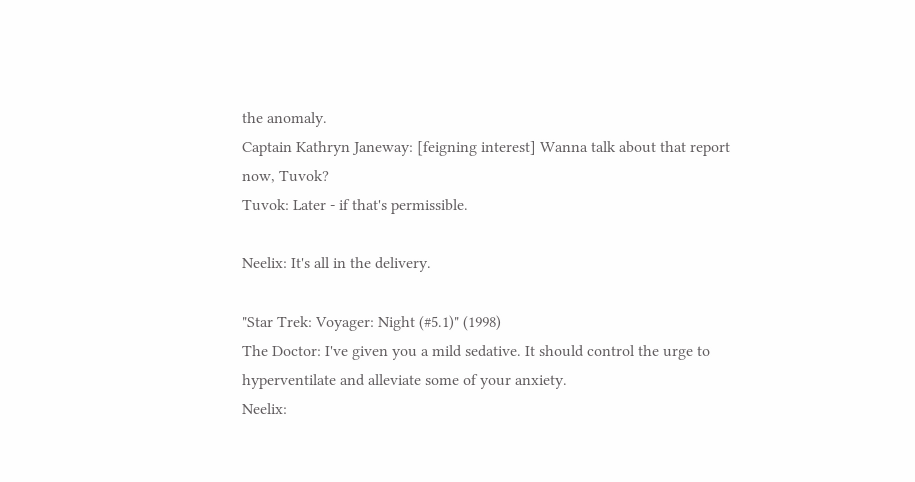the anomaly.
Captain Kathryn Janeway: [feigning interest] Wanna talk about that report now, Tuvok?
Tuvok: Later - if that's permissible.

Neelix: It's all in the delivery.

"Star Trek: Voyager: Night (#5.1)" (1998)
The Doctor: I've given you a mild sedative. It should control the urge to hyperventilate and alleviate some of your anxiety.
Neelix: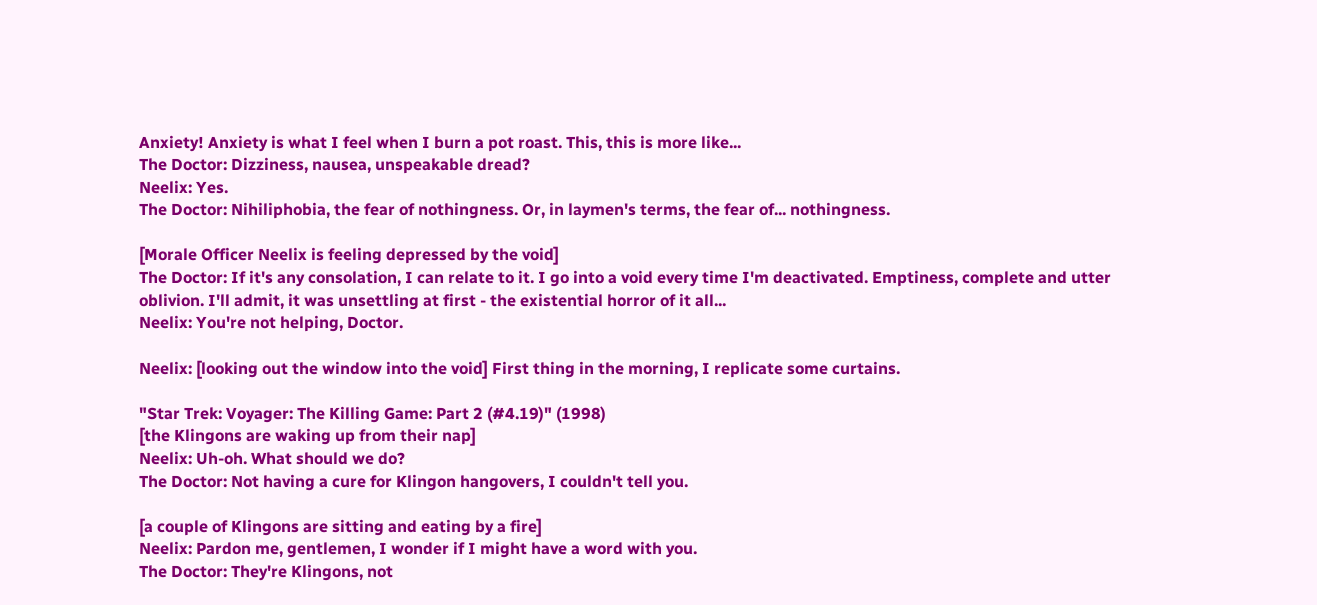Anxiety! Anxiety is what I feel when I burn a pot roast. This, this is more like...
The Doctor: Dizziness, nausea, unspeakable dread?
Neelix: Yes.
The Doctor: Nihiliphobia, the fear of nothingness. Or, in laymen's terms, the fear of... nothingness.

[Morale Officer Neelix is feeling depressed by the void]
The Doctor: If it's any consolation, I can relate to it. I go into a void every time I'm deactivated. Emptiness, complete and utter oblivion. I'll admit, it was unsettling at first - the existential horror of it all...
Neelix: You're not helping, Doctor.

Neelix: [looking out the window into the void] First thing in the morning, I replicate some curtains.

"Star Trek: Voyager: The Killing Game: Part 2 (#4.19)" (1998)
[the Klingons are waking up from their nap]
Neelix: Uh-oh. What should we do?
The Doctor: Not having a cure for Klingon hangovers, I couldn't tell you.

[a couple of Klingons are sitting and eating by a fire]
Neelix: Pardon me, gentlemen, I wonder if I might have a word with you.
The Doctor: They're Klingons, not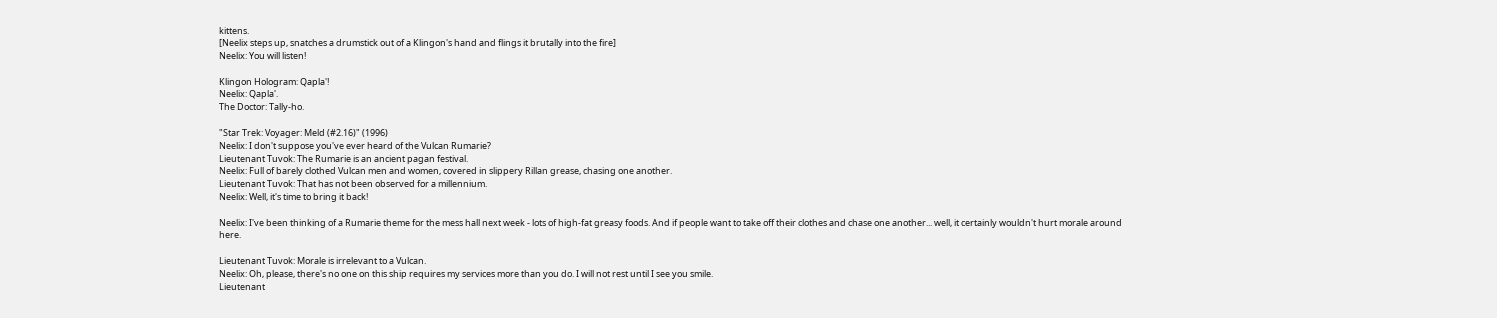kittens.
[Neelix steps up, snatches a drumstick out of a Klingon's hand and flings it brutally into the fire]
Neelix: You will listen!

Klingon Hologram: Qapla'!
Neelix: Qapla'.
The Doctor: Tally-ho.

"Star Trek: Voyager: Meld (#2.16)" (1996)
Neelix: I don't suppose you've ever heard of the Vulcan Rumarie?
Lieutenant Tuvok: The Rumarie is an ancient pagan festival.
Neelix: Full of barely clothed Vulcan men and women, covered in slippery Rillan grease, chasing one another.
Lieutenant Tuvok: That has not been observed for a millennium.
Neelix: Well, it's time to bring it back!

Neelix: I've been thinking of a Rumarie theme for the mess hall next week - lots of high-fat greasy foods. And if people want to take off their clothes and chase one another... well, it certainly wouldn't hurt morale around here.

Lieutenant Tuvok: Morale is irrelevant to a Vulcan.
Neelix: Oh, please, there's no one on this ship requires my services more than you do. I will not rest until I see you smile.
Lieutenant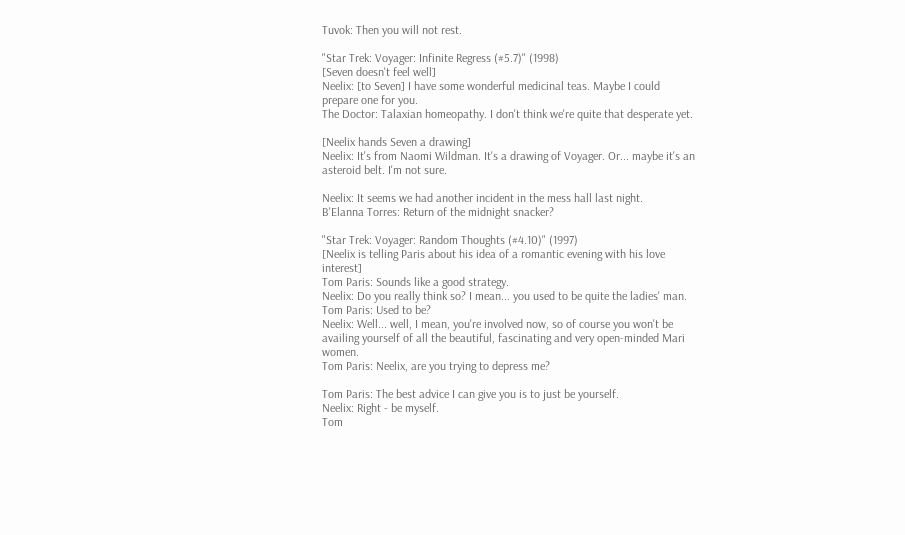Tuvok: Then you will not rest.

"Star Trek: Voyager: Infinite Regress (#5.7)" (1998)
[Seven doesn't feel well]
Neelix: [to Seven] I have some wonderful medicinal teas. Maybe I could prepare one for you.
The Doctor: Talaxian homeopathy. I don't think we're quite that desperate yet.

[Neelix hands Seven a drawing]
Neelix: It's from Naomi Wildman. It's a drawing of Voyager. Or... maybe it's an asteroid belt. I'm not sure.

Neelix: It seems we had another incident in the mess hall last night.
B'Elanna Torres: Return of the midnight snacker?

"Star Trek: Voyager: Random Thoughts (#4.10)" (1997)
[Neelix is telling Paris about his idea of a romantic evening with his love interest]
Tom Paris: Sounds like a good strategy.
Neelix: Do you really think so? I mean... you used to be quite the ladies' man.
Tom Paris: Used to be?
Neelix: Well... well, I mean, you're involved now, so of course you won't be availing yourself of all the beautiful, fascinating and very open-minded Mari women.
Tom Paris: Neelix, are you trying to depress me?

Tom Paris: The best advice I can give you is to just be yourself.
Neelix: Right - be myself.
Tom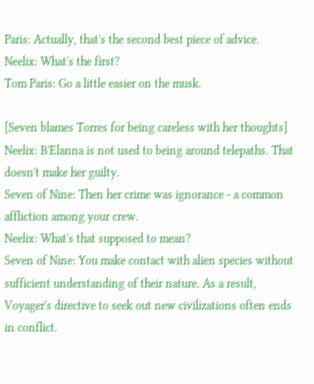Paris: Actually, that's the second best piece of advice.
Neelix: What's the first?
Tom Paris: Go a little easier on the musk.

[Seven blames Torres for being careless with her thoughts]
Neelix: B'Elanna is not used to being around telepaths. That doesn't make her guilty.
Seven of Nine: Then her crime was ignorance - a common affliction among your crew.
Neelix: What's that supposed to mean?
Seven of Nine: You make contact with alien species without sufficient understanding of their nature. As a result, Voyager's directive to seek out new civilizations often ends in conflict.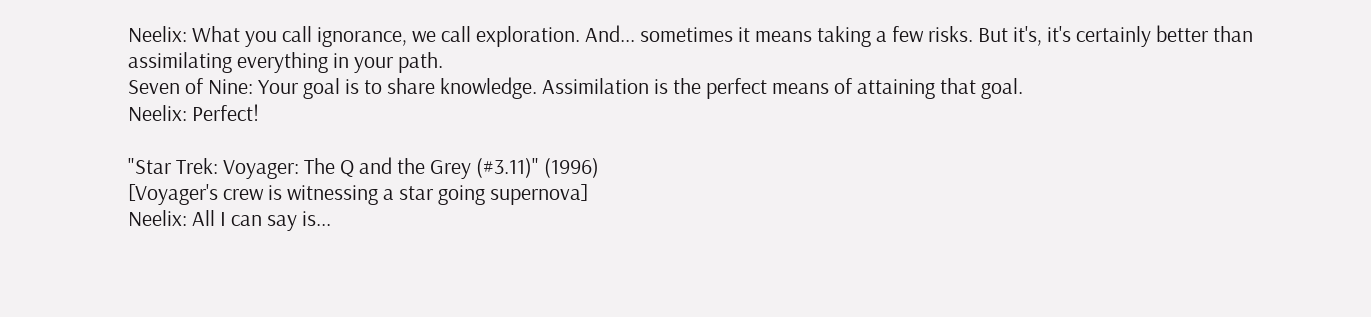Neelix: What you call ignorance, we call exploration. And... sometimes it means taking a few risks. But it's, it's certainly better than assimilating everything in your path.
Seven of Nine: Your goal is to share knowledge. Assimilation is the perfect means of attaining that goal.
Neelix: Perfect!

"Star Trek: Voyager: The Q and the Grey (#3.11)" (1996)
[Voyager's crew is witnessing a star going supernova]
Neelix: All I can say is...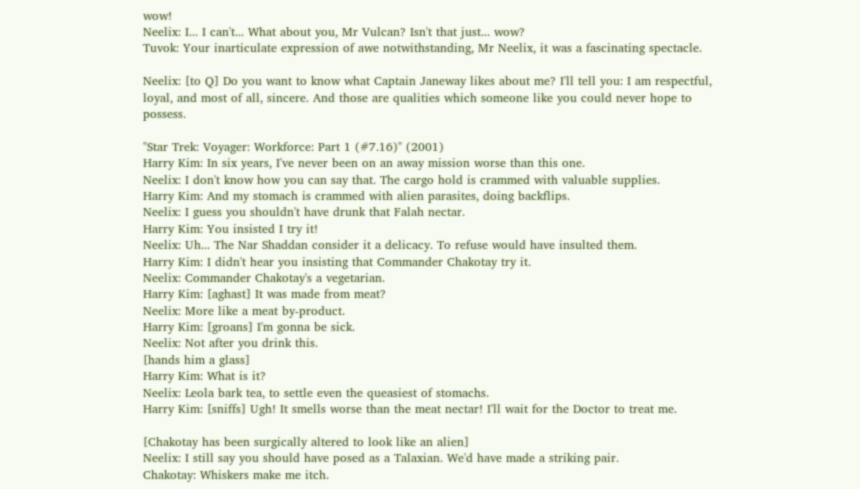wow!
Neelix: I... I can't... What about you, Mr Vulcan? Isn't that just... wow?
Tuvok: Your inarticulate expression of awe notwithstanding, Mr Neelix, it was a fascinating spectacle.

Neelix: [to Q] Do you want to know what Captain Janeway likes about me? I'll tell you: I am respectful, loyal, and most of all, sincere. And those are qualities which someone like you could never hope to possess.

"Star Trek: Voyager: Workforce: Part 1 (#7.16)" (2001)
Harry Kim: In six years, I've never been on an away mission worse than this one.
Neelix: I don't know how you can say that. The cargo hold is crammed with valuable supplies.
Harry Kim: And my stomach is crammed with alien parasites, doing backflips.
Neelix: I guess you shouldn't have drunk that Falah nectar.
Harry Kim: You insisted I try it!
Neelix: Uh... The Nar Shaddan consider it a delicacy. To refuse would have insulted them.
Harry Kim: I didn't hear you insisting that Commander Chakotay try it.
Neelix: Commander Chakotay's a vegetarian.
Harry Kim: [aghast] It was made from meat?
Neelix: More like a meat by-product.
Harry Kim: [groans] I'm gonna be sick.
Neelix: Not after you drink this.
[hands him a glass]
Harry Kim: What is it?
Neelix: Leola bark tea, to settle even the queasiest of stomachs.
Harry Kim: [sniffs] Ugh! It smells worse than the meat nectar! I'll wait for the Doctor to treat me.

[Chakotay has been surgically altered to look like an alien]
Neelix: I still say you should have posed as a Talaxian. We'd have made a striking pair.
Chakotay: Whiskers make me itch.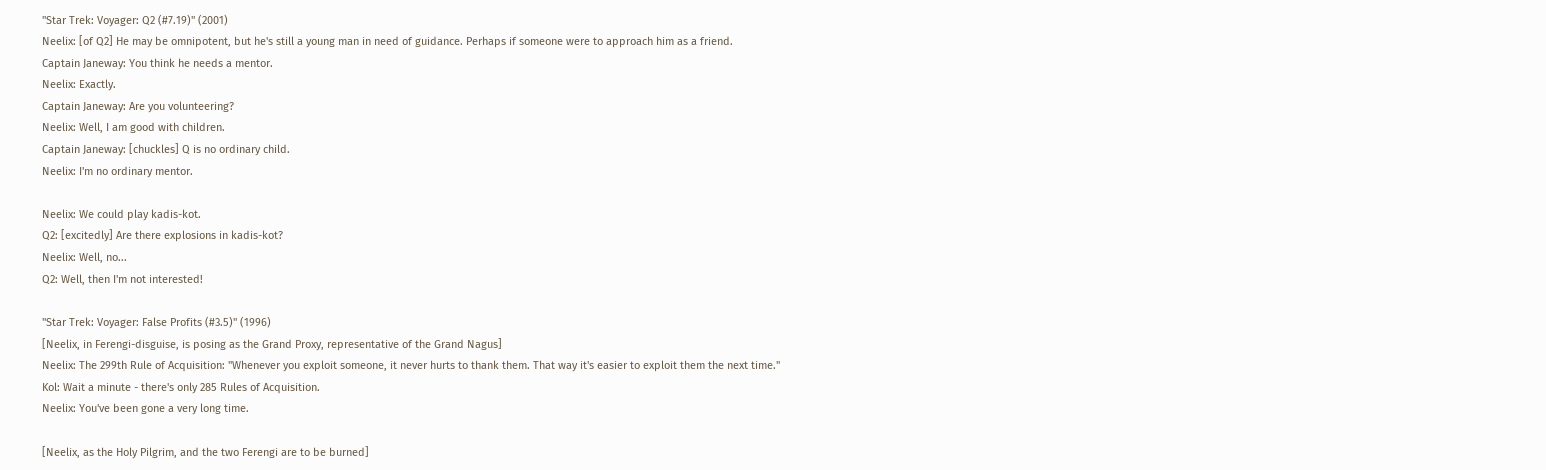"Star Trek: Voyager: Q2 (#7.19)" (2001)
Neelix: [of Q2] He may be omnipotent, but he's still a young man in need of guidance. Perhaps if someone were to approach him as a friend.
Captain Janeway: You think he needs a mentor.
Neelix: Exactly.
Captain Janeway: Are you volunteering?
Neelix: Well, I am good with children.
Captain Janeway: [chuckles] Q is no ordinary child.
Neelix: I'm no ordinary mentor.

Neelix: We could play kadis-kot.
Q2: [excitedly] Are there explosions in kadis-kot?
Neelix: Well, no...
Q2: Well, then I'm not interested!

"Star Trek: Voyager: False Profits (#3.5)" (1996)
[Neelix, in Ferengi-disguise, is posing as the Grand Proxy, representative of the Grand Nagus]
Neelix: The 299th Rule of Acquisition: "Whenever you exploit someone, it never hurts to thank them. That way it's easier to exploit them the next time."
Kol: Wait a minute - there's only 285 Rules of Acquisition.
Neelix: You've been gone a very long time.

[Neelix, as the Holy Pilgrim, and the two Ferengi are to be burned]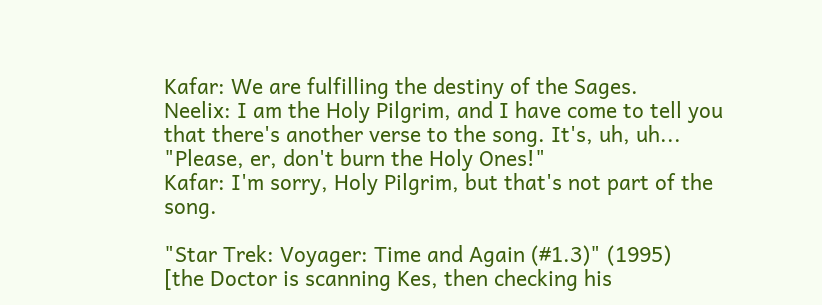Kafar: We are fulfilling the destiny of the Sages.
Neelix: I am the Holy Pilgrim, and I have come to tell you that there's another verse to the song. It's, uh, uh... "Please, er, don't burn the Holy Ones!"
Kafar: I'm sorry, Holy Pilgrim, but that's not part of the song.

"Star Trek: Voyager: Time and Again (#1.3)" (1995)
[the Doctor is scanning Kes, then checking his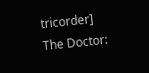tricorder]
The Doctor: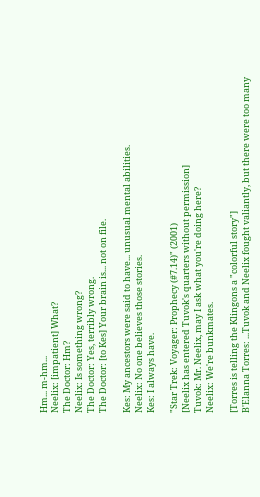Hm... m-hm...
Neelix: [impatient] What?
The Doctor: Hm?
Neelix: Is something wrong?
The Doctor: Yes, terribly wrong.
The Doctor: [to Kes] Your brain is... not on file.

Kes: My ancestors were said to have... unusual mental abilities.
Neelix: No one believes those stories.
Kes: I always have.

"Star Trek: Voyager: Prophecy (#7.14)" (2001)
[Neelix has entered Tuvok's quarters without permission]
Tuvok: Mr. Neelix, may I ask what you're doing here?
Neelix: We're bunkmates.

[Torres is telling the Klingons a "colorful story"]
B'Elanna Torres: ...Tuvok and Neelix fought valiantly, but there were too many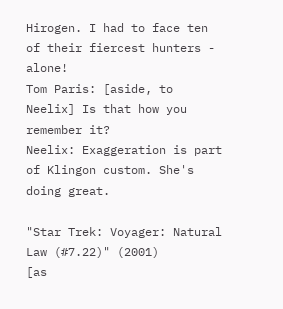Hirogen. I had to face ten of their fiercest hunters - alone!
Tom Paris: [aside, to Neelix] Is that how you remember it?
Neelix: Exaggeration is part of Klingon custom. She's doing great.

"Star Trek: Voyager: Natural Law (#7.22)" (2001)
[as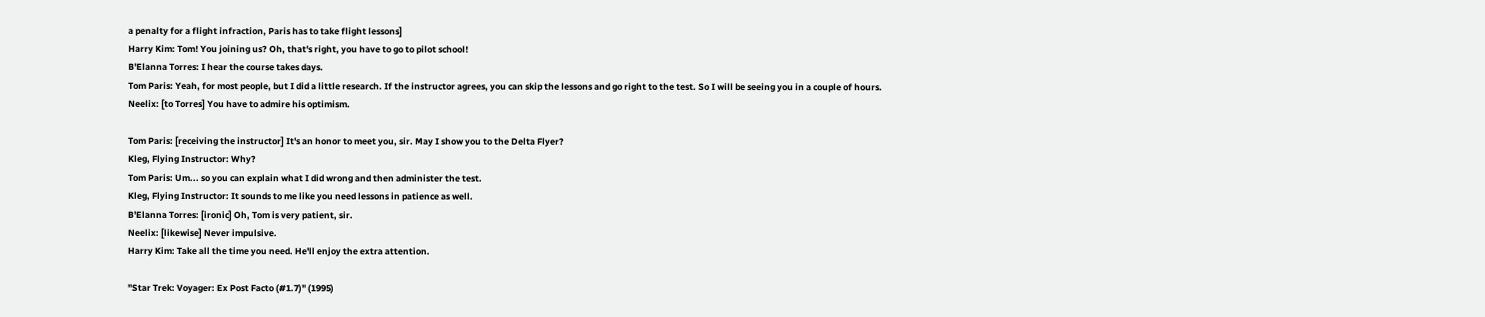a penalty for a flight infraction, Paris has to take flight lessons]
Harry Kim: Tom! You joining us? Oh, that's right, you have to go to pilot school!
B'Elanna Torres: I hear the course takes days.
Tom Paris: Yeah, for most people, but I did a little research. If the instructor agrees, you can skip the lessons and go right to the test. So I will be seeing you in a couple of hours.
Neelix: [to Torres] You have to admire his optimism.

Tom Paris: [receiving the instructor] It's an honor to meet you, sir. May I show you to the Delta Flyer?
Kleg, Flying Instructor: Why?
Tom Paris: Um... so you can explain what I did wrong and then administer the test.
Kleg, Flying Instructor: It sounds to me like you need lessons in patience as well.
B'Elanna Torres: [ironic] Oh, Tom is very patient, sir.
Neelix: [likewise] Never impulsive.
Harry Kim: Take all the time you need. He'll enjoy the extra attention.

"Star Trek: Voyager: Ex Post Facto (#1.7)" (1995)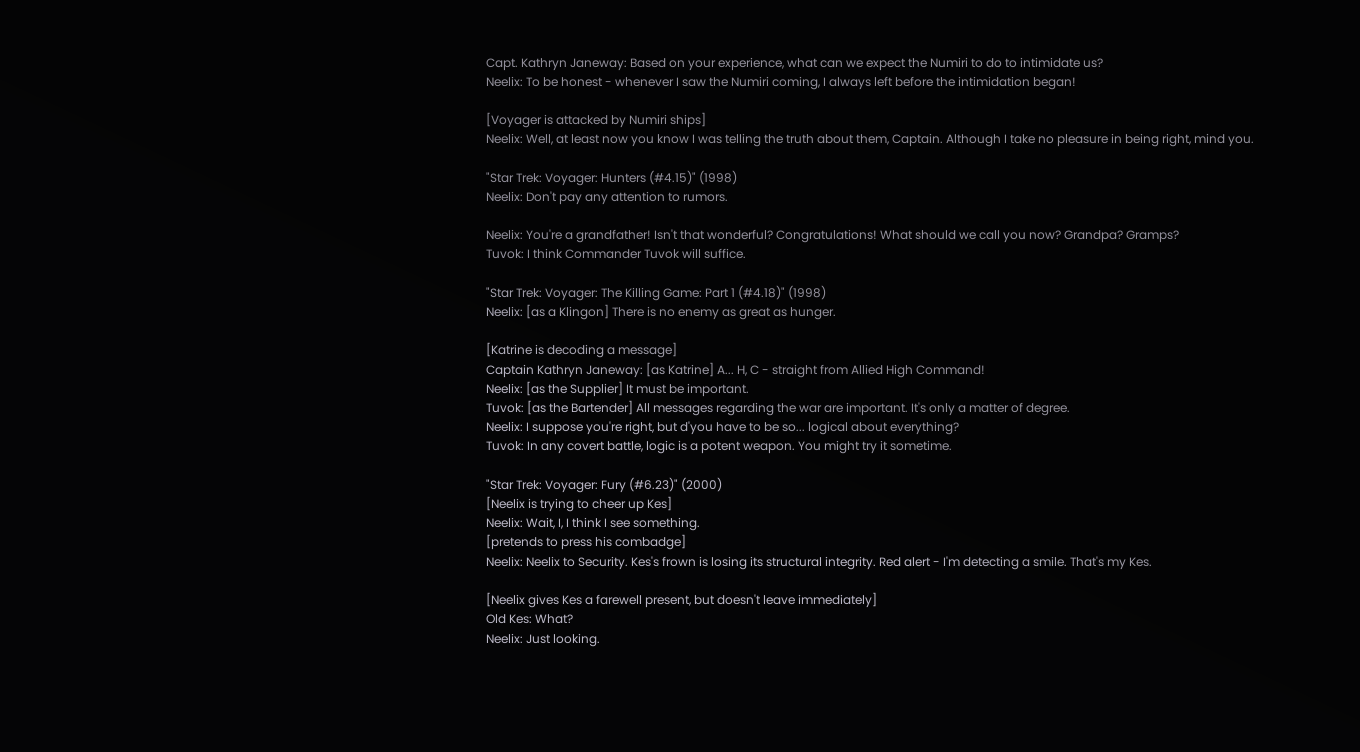Capt. Kathryn Janeway: Based on your experience, what can we expect the Numiri to do to intimidate us?
Neelix: To be honest - whenever I saw the Numiri coming, I always left before the intimidation began!

[Voyager is attacked by Numiri ships]
Neelix: Well, at least now you know I was telling the truth about them, Captain. Although I take no pleasure in being right, mind you.

"Star Trek: Voyager: Hunters (#4.15)" (1998)
Neelix: Don't pay any attention to rumors.

Neelix: You're a grandfather! Isn't that wonderful? Congratulations! What should we call you now? Grandpa? Gramps?
Tuvok: I think Commander Tuvok will suffice.

"Star Trek: Voyager: The Killing Game: Part 1 (#4.18)" (1998)
Neelix: [as a Klingon] There is no enemy as great as hunger.

[Katrine is decoding a message]
Captain Kathryn Janeway: [as Katrine] A... H, C - straight from Allied High Command!
Neelix: [as the Supplier] It must be important.
Tuvok: [as the Bartender] All messages regarding the war are important. It's only a matter of degree.
Neelix: I suppose you're right, but d'you have to be so... logical about everything?
Tuvok: In any covert battle, logic is a potent weapon. You might try it sometime.

"Star Trek: Voyager: Fury (#6.23)" (2000)
[Neelix is trying to cheer up Kes]
Neelix: Wait, I, I think I see something.
[pretends to press his combadge]
Neelix: Neelix to Security. Kes's frown is losing its structural integrity. Red alert - I'm detecting a smile. That's my Kes.

[Neelix gives Kes a farewell present, but doesn't leave immediately]
Old Kes: What?
Neelix: Just looking.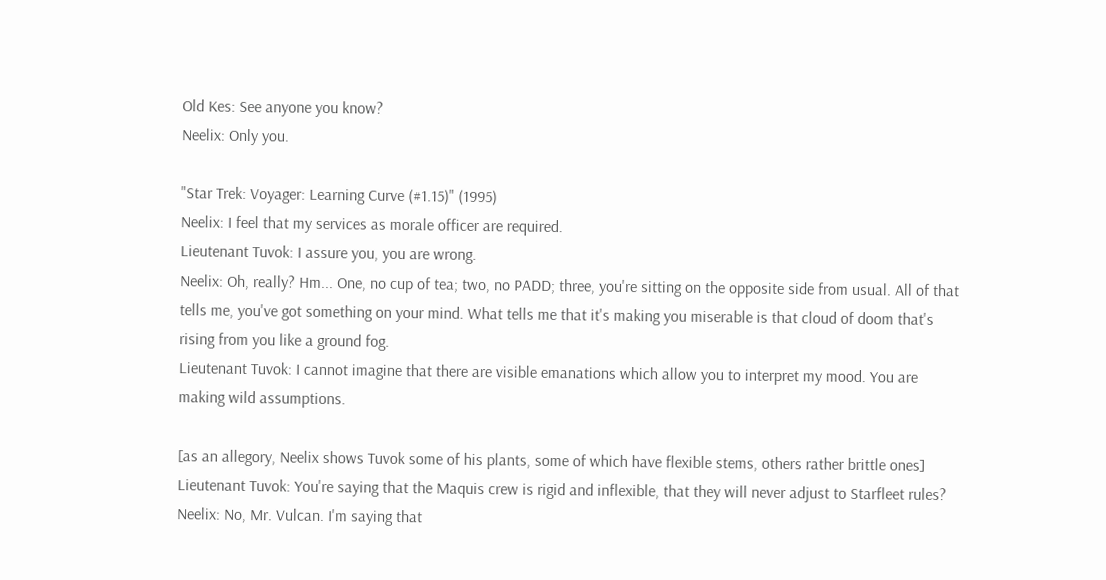Old Kes: See anyone you know?
Neelix: Only you.

"Star Trek: Voyager: Learning Curve (#1.15)" (1995)
Neelix: I feel that my services as morale officer are required.
Lieutenant Tuvok: I assure you, you are wrong.
Neelix: Oh, really? Hm... One, no cup of tea; two, no PADD; three, you're sitting on the opposite side from usual. All of that tells me, you've got something on your mind. What tells me that it's making you miserable is that cloud of doom that's rising from you like a ground fog.
Lieutenant Tuvok: I cannot imagine that there are visible emanations which allow you to interpret my mood. You are making wild assumptions.

[as an allegory, Neelix shows Tuvok some of his plants, some of which have flexible stems, others rather brittle ones]
Lieutenant Tuvok: You're saying that the Maquis crew is rigid and inflexible, that they will never adjust to Starfleet rules?
Neelix: No, Mr. Vulcan. I'm saying that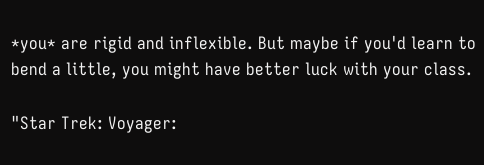*you* are rigid and inflexible. But maybe if you'd learn to bend a little, you might have better luck with your class.

"Star Trek: Voyager: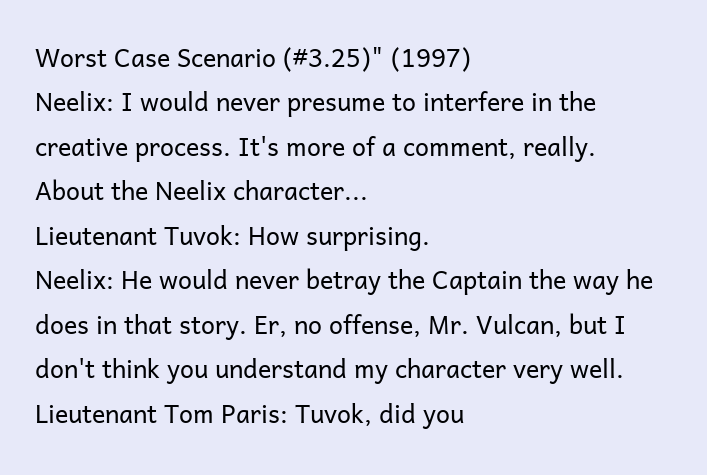Worst Case Scenario (#3.25)" (1997)
Neelix: I would never presume to interfere in the creative process. It's more of a comment, really. About the Neelix character...
Lieutenant Tuvok: How surprising.
Neelix: He would never betray the Captain the way he does in that story. Er, no offense, Mr. Vulcan, but I don't think you understand my character very well.
Lieutenant Tom Paris: Tuvok, did you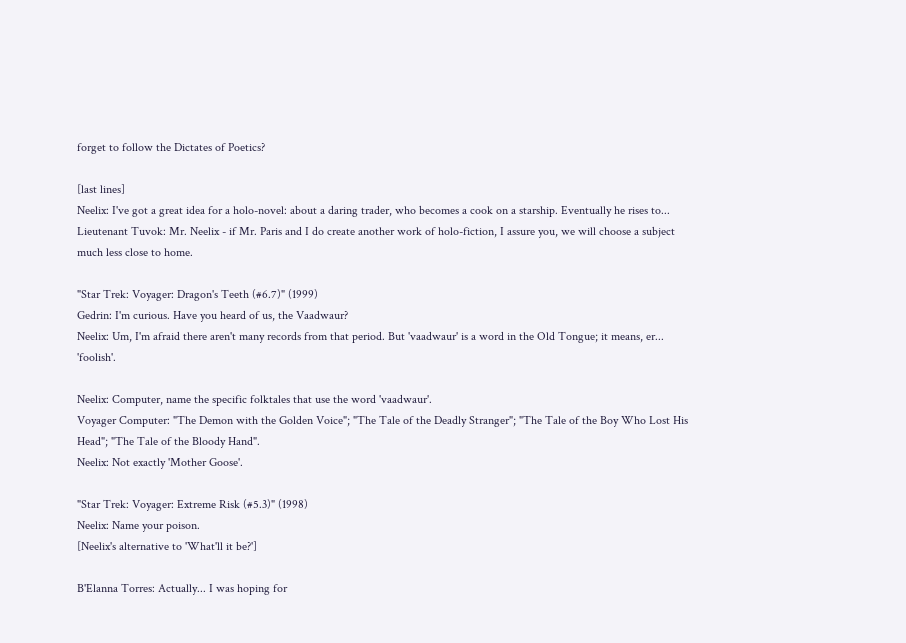forget to follow the Dictates of Poetics?

[last lines]
Neelix: I've got a great idea for a holo-novel: about a daring trader, who becomes a cook on a starship. Eventually he rises to...
Lieutenant Tuvok: Mr. Neelix - if Mr. Paris and I do create another work of holo-fiction, I assure you, we will choose a subject much less close to home.

"Star Trek: Voyager: Dragon's Teeth (#6.7)" (1999)
Gedrin: I'm curious. Have you heard of us, the Vaadwaur?
Neelix: Um, I'm afraid there aren't many records from that period. But 'vaadwaur' is a word in the Old Tongue; it means, er... 'foolish'.

Neelix: Computer, name the specific folktales that use the word 'vaadwaur'.
Voyager Computer: "The Demon with the Golden Voice"; "The Tale of the Deadly Stranger"; "The Tale of the Boy Who Lost His Head"; "The Tale of the Bloody Hand".
Neelix: Not exactly 'Mother Goose'.

"Star Trek: Voyager: Extreme Risk (#5.3)" (1998)
Neelix: Name your poison.
[Neelix's alternative to 'What'll it be?']

B'Elanna Torres: Actually... I was hoping for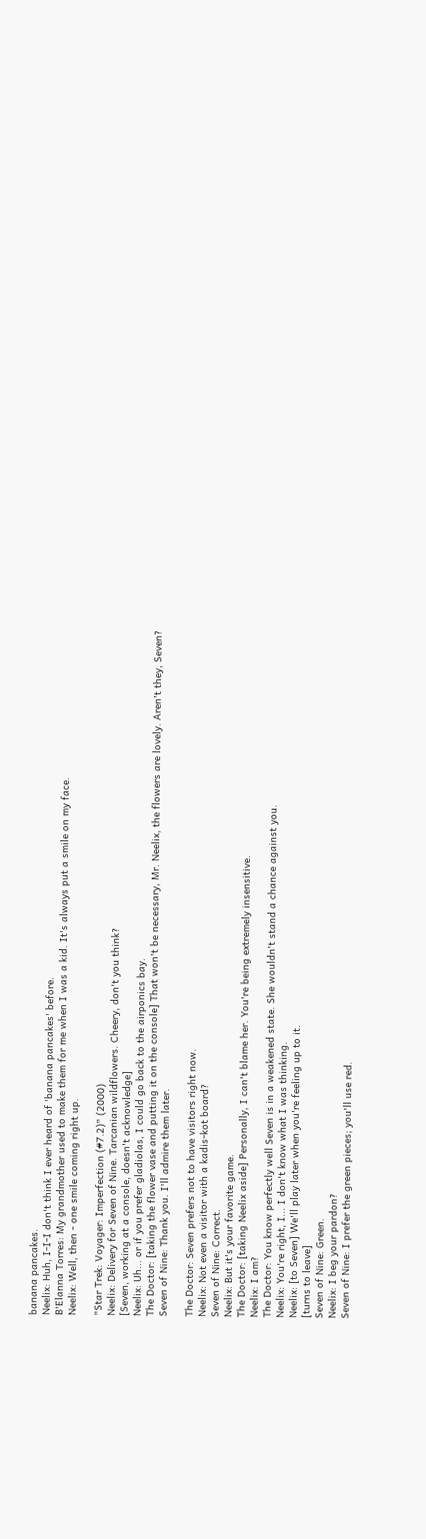banana pancakes.
Neelix: Huh, I-I-I don't think I ever heard of 'banana pancakes' before.
B'Elanna Torres: My grandmother used to make them for me when I was a kid. It's always put a smile on my face.
Neelix: Well, then - one smile coming right up.

"Star Trek: Voyager: Imperfection (#7.2)" (2000)
Neelix: Delivery for Seven of Nine. Tarcanian wildflowers. Cheery, don't you think?
[Seven, working at a console, doesn't acknowledge]
Neelix: Uh... or if you prefer gladiolas, I could go back to the airponics bay.
The Doctor: [taking the flower vase and putting it on the console] That won't be necessary, Mr. Neelix, the flowers are lovely. Aren't they, Seven?
Seven of Nine: Thank you. I'll admire them later.

The Doctor: Seven prefers not to have visitors right now.
Neelix: Not even a visitor with a kadis-kot board?
Seven of Nine: Correct.
Neelix: But it's your favorite game.
The Doctor: [taking Neelix aside] Personally, I can't blame her. You're being extremely insensitive.
Neelix: I am?
The Doctor: You know perfectly well Seven is in a weakened state. She wouldn't stand a chance against you.
Neelix: You're right, I... I don't know what I was thinking.
Neelix: [to Seven] We'll play later when you're feeling up to it.
[turns to leave]
Seven of Nine: Green.
Neelix: I beg your pardon?
Seven of Nine: I prefer the green pieces; you'll use red.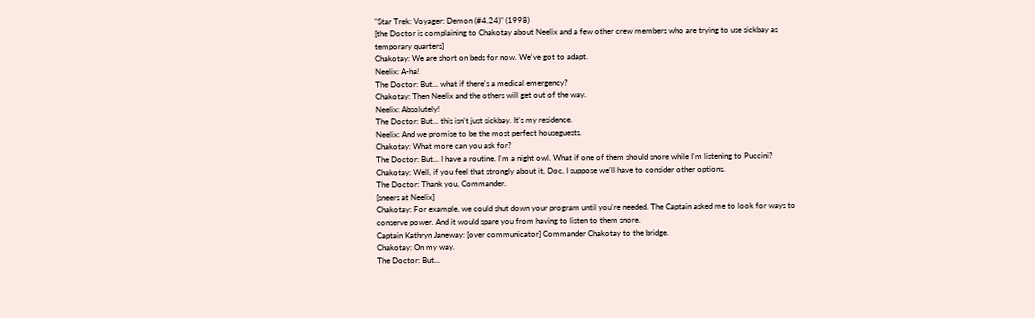"Star Trek: Voyager: Demon (#4.24)" (1998)
[the Doctor is complaining to Chakotay about Neelix and a few other crew members who are trying to use sickbay as temporary quarters]
Chakotay: We are short on beds for now. We've got to adapt.
Neelix: A-ha!
The Doctor: But... what if there's a medical emergency?
Chakotay: Then Neelix and the others will get out of the way.
Neelix: Absolutely!
The Doctor: But... this isn't just sickbay. It's my residence.
Neelix: And we promise to be the most perfect houseguests.
Chakotay: What more can you ask for?
The Doctor: But... I have a routine. I'm a night owl. What if one of them should snore while I'm listening to Puccini?
Chakotay: Well, if you feel that strongly about it, Doc, I suppose we'll have to consider other options.
The Doctor: Thank you, Commander.
[sneers at Neelix]
Chakotay: For example, we could shut down your program until you're needed. The Captain asked me to look for ways to conserve power. And it would spare you from having to listen to them snore.
Captain Kathryn Janeway: [over communicator] Commander Chakotay to the bridge.
Chakotay: On my way.
The Doctor: But...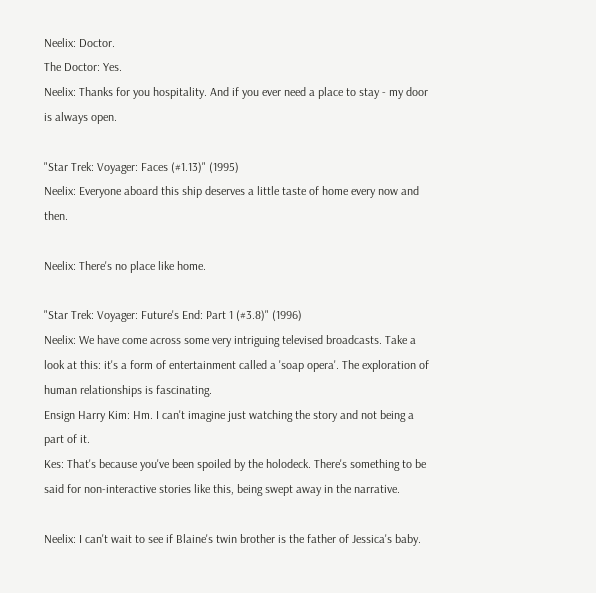Neelix: Doctor.
The Doctor: Yes.
Neelix: Thanks for you hospitality. And if you ever need a place to stay - my door is always open.

"Star Trek: Voyager: Faces (#1.13)" (1995)
Neelix: Everyone aboard this ship deserves a little taste of home every now and then.

Neelix: There's no place like home.

"Star Trek: Voyager: Future's End: Part 1 (#3.8)" (1996)
Neelix: We have come across some very intriguing televised broadcasts. Take a look at this: it's a form of entertainment called a 'soap opera'. The exploration of human relationships is fascinating.
Ensign Harry Kim: Hm. I can't imagine just watching the story and not being a part of it.
Kes: That's because you've been spoiled by the holodeck. There's something to be said for non-interactive stories like this, being swept away in the narrative.

Neelix: I can't wait to see if Blaine's twin brother is the father of Jessica's baby.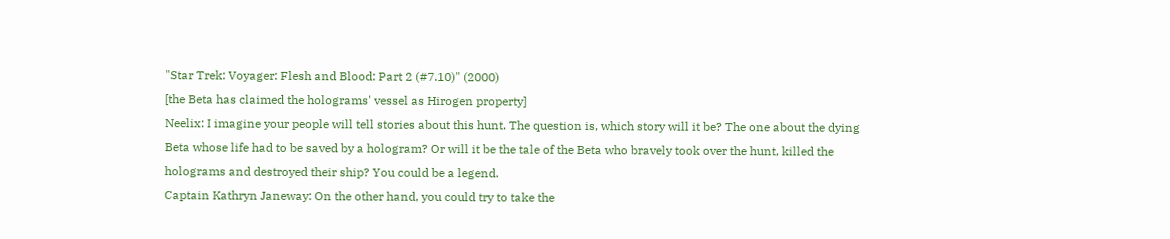"Star Trek: Voyager: Flesh and Blood: Part 2 (#7.10)" (2000)
[the Beta has claimed the holograms' vessel as Hirogen property]
Neelix: I imagine your people will tell stories about this hunt. The question is, which story will it be? The one about the dying Beta whose life had to be saved by a hologram? Or will it be the tale of the Beta who bravely took over the hunt, killed the holograms and destroyed their ship? You could be a legend.
Captain Kathryn Janeway: On the other hand, you could try to take the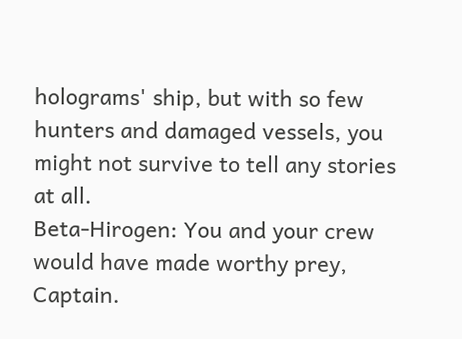holograms' ship, but with so few hunters and damaged vessels, you might not survive to tell any stories at all.
Beta-Hirogen: You and your crew would have made worthy prey, Captain.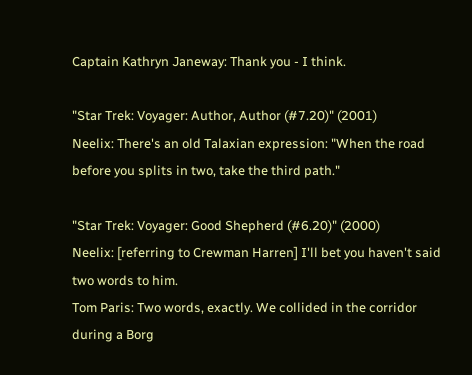Captain Kathryn Janeway: Thank you - I think.

"Star Trek: Voyager: Author, Author (#7.20)" (2001)
Neelix: There's an old Talaxian expression: "When the road before you splits in two, take the third path."

"Star Trek: Voyager: Good Shepherd (#6.20)" (2000)
Neelix: [referring to Crewman Harren] I'll bet you haven't said two words to him.
Tom Paris: Two words, exactly. We collided in the corridor during a Borg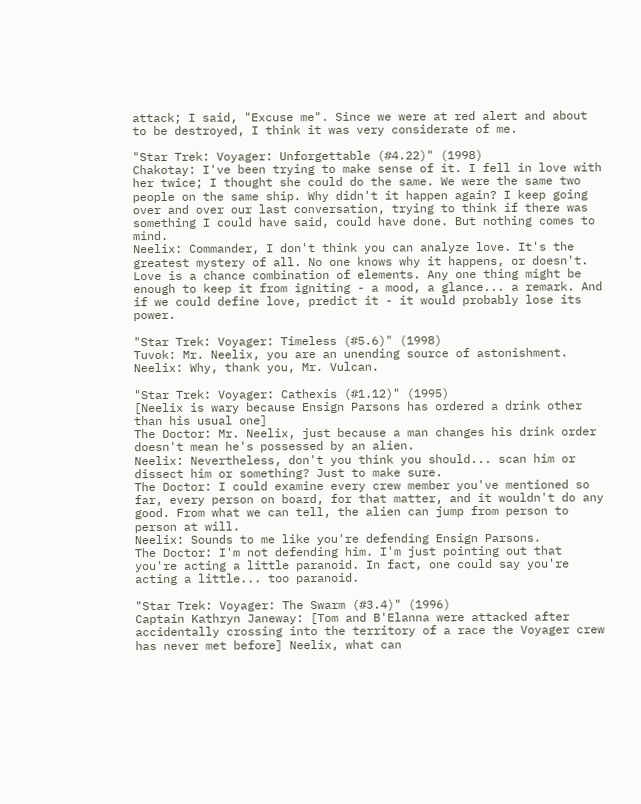attack; I said, "Excuse me". Since we were at red alert and about to be destroyed, I think it was very considerate of me.

"Star Trek: Voyager: Unforgettable (#4.22)" (1998)
Chakotay: I've been trying to make sense of it. I fell in love with her twice; I thought she could do the same. We were the same two people on the same ship. Why didn't it happen again? I keep going over and over our last conversation, trying to think if there was something I could have said, could have done. But nothing comes to mind.
Neelix: Commander, I don't think you can analyze love. It's the greatest mystery of all. No one knows why it happens, or doesn't. Love is a chance combination of elements. Any one thing might be enough to keep it from igniting - a mood, a glance... a remark. And if we could define love, predict it - it would probably lose its power.

"Star Trek: Voyager: Timeless (#5.6)" (1998)
Tuvok: Mr. Neelix, you are an unending source of astonishment.
Neelix: Why, thank you, Mr. Vulcan.

"Star Trek: Voyager: Cathexis (#1.12)" (1995)
[Neelix is wary because Ensign Parsons has ordered a drink other than his usual one]
The Doctor: Mr. Neelix, just because a man changes his drink order doesn't mean he's possessed by an alien.
Neelix: Nevertheless, don't you think you should... scan him or dissect him or something? Just to make sure.
The Doctor: I could examine every crew member you've mentioned so far, every person on board, for that matter, and it wouldn't do any good. From what we can tell, the alien can jump from person to person at will.
Neelix: Sounds to me like you're defending Ensign Parsons.
The Doctor: I'm not defending him. I'm just pointing out that you're acting a little paranoid. In fact, one could say you're acting a little... too paranoid.

"Star Trek: Voyager: The Swarm (#3.4)" (1996)
Captain Kathryn Janeway: [Tom and B'Elanna were attacked after accidentally crossing into the territory of a race the Voyager crew has never met before] Neelix, what can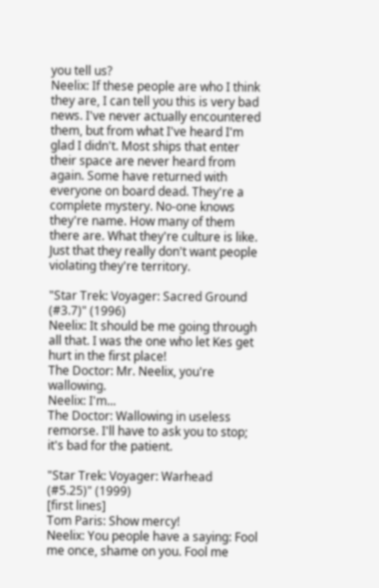you tell us?
Neelix: If these people are who I think they are, I can tell you this is very bad news. I've never actually encountered them, but from what I've heard I'm glad I didn't. Most ships that enter their space are never heard from again. Some have returned with everyone on board dead. They're a complete mystery. No-one knows they're name. How many of them there are. What they're culture is like. Just that they really don't want people violating they're territory.

"Star Trek: Voyager: Sacred Ground (#3.7)" (1996)
Neelix: It should be me going through all that. I was the one who let Kes get hurt in the first place!
The Doctor: Mr. Neelix, you're wallowing.
Neelix: I'm...
The Doctor: Wallowing in useless remorse. I'll have to ask you to stop; it's bad for the patient.

"Star Trek: Voyager: Warhead (#5.25)" (1999)
[first lines]
Tom Paris: Show mercy!
Neelix: You people have a saying: Fool me once, shame on you. Fool me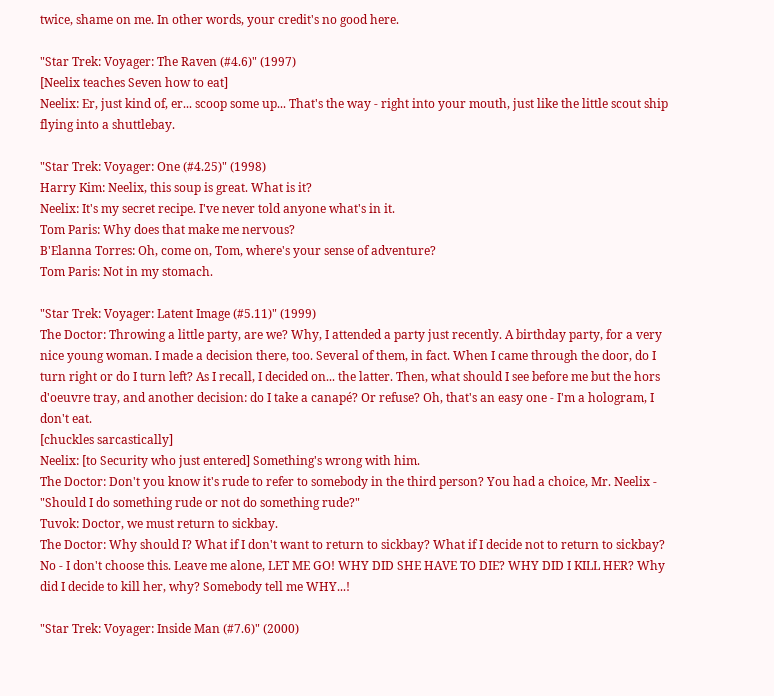twice, shame on me. In other words, your credit's no good here.

"Star Trek: Voyager: The Raven (#4.6)" (1997)
[Neelix teaches Seven how to eat]
Neelix: Er, just kind of, er... scoop some up... That's the way - right into your mouth, just like the little scout ship flying into a shuttlebay.

"Star Trek: Voyager: One (#4.25)" (1998)
Harry Kim: Neelix, this soup is great. What is it?
Neelix: It's my secret recipe. I've never told anyone what's in it.
Tom Paris: Why does that make me nervous?
B'Elanna Torres: Oh, come on, Tom, where's your sense of adventure?
Tom Paris: Not in my stomach.

"Star Trek: Voyager: Latent Image (#5.11)" (1999)
The Doctor: Throwing a little party, are we? Why, I attended a party just recently. A birthday party, for a very nice young woman. I made a decision there, too. Several of them, in fact. When I came through the door, do I turn right or do I turn left? As I recall, I decided on... the latter. Then, what should I see before me but the hors d'oeuvre tray, and another decision: do I take a canapé? Or refuse? Oh, that's an easy one - I'm a hologram, I don't eat.
[chuckles sarcastically]
Neelix: [to Security who just entered] Something's wrong with him.
The Doctor: Don't you know it's rude to refer to somebody in the third person? You had a choice, Mr. Neelix - "Should I do something rude or not do something rude?"
Tuvok: Doctor, we must return to sickbay.
The Doctor: Why should I? What if I don't want to return to sickbay? What if I decide not to return to sickbay? No - I don't choose this. Leave me alone, LET ME GO! WHY DID SHE HAVE TO DIE? WHY DID I KILL HER? Why did I decide to kill her, why? Somebody tell me WHY...!

"Star Trek: Voyager: Inside Man (#7.6)" (2000)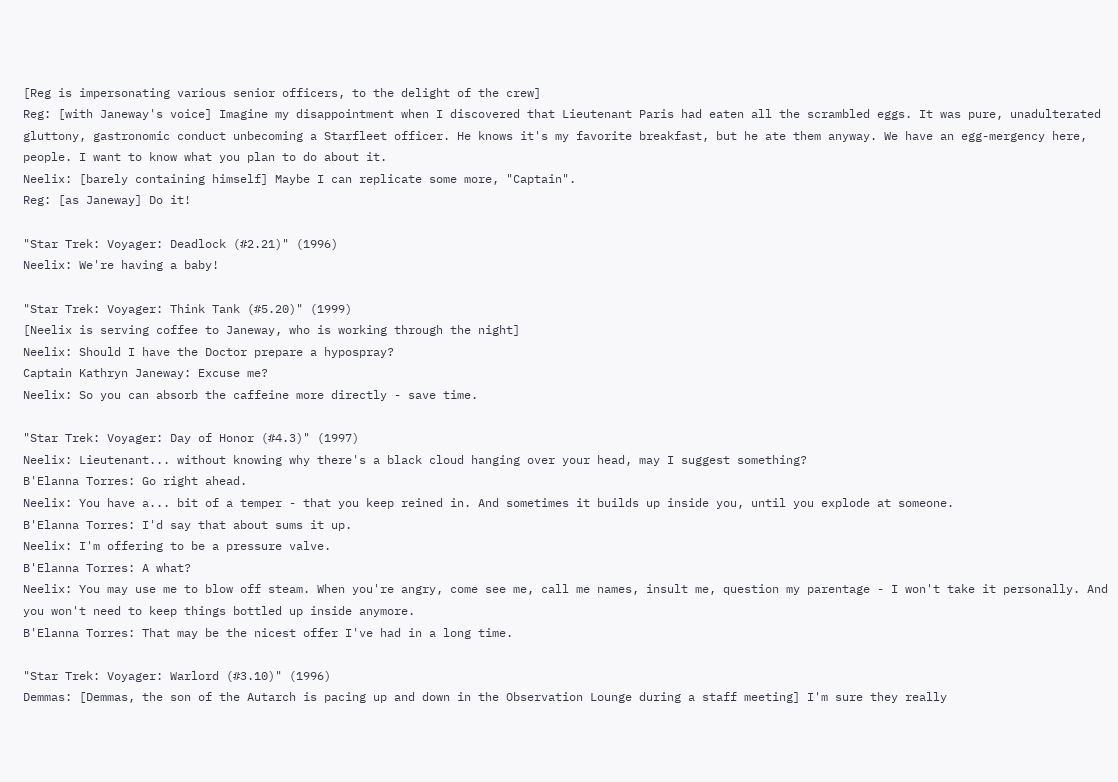[Reg is impersonating various senior officers, to the delight of the crew]
Reg: [with Janeway's voice] Imagine my disappointment when I discovered that Lieutenant Paris had eaten all the scrambled eggs. It was pure, unadulterated gluttony, gastronomic conduct unbecoming a Starfleet officer. He knows it's my favorite breakfast, but he ate them anyway. We have an egg-mergency here, people. I want to know what you plan to do about it.
Neelix: [barely containing himself] Maybe I can replicate some more, "Captain".
Reg: [as Janeway] Do it!

"Star Trek: Voyager: Deadlock (#2.21)" (1996)
Neelix: We're having a baby!

"Star Trek: Voyager: Think Tank (#5.20)" (1999)
[Neelix is serving coffee to Janeway, who is working through the night]
Neelix: Should I have the Doctor prepare a hypospray?
Captain Kathryn Janeway: Excuse me?
Neelix: So you can absorb the caffeine more directly - save time.

"Star Trek: Voyager: Day of Honor (#4.3)" (1997)
Neelix: Lieutenant... without knowing why there's a black cloud hanging over your head, may I suggest something?
B'Elanna Torres: Go right ahead.
Neelix: You have a... bit of a temper - that you keep reined in. And sometimes it builds up inside you, until you explode at someone.
B'Elanna Torres: I'd say that about sums it up.
Neelix: I'm offering to be a pressure valve.
B'Elanna Torres: A what?
Neelix: You may use me to blow off steam. When you're angry, come see me, call me names, insult me, question my parentage - I won't take it personally. And you won't need to keep things bottled up inside anymore.
B'Elanna Torres: That may be the nicest offer I've had in a long time.

"Star Trek: Voyager: Warlord (#3.10)" (1996)
Demmas: [Demmas, the son of the Autarch is pacing up and down in the Observation Lounge during a staff meeting] I'm sure they really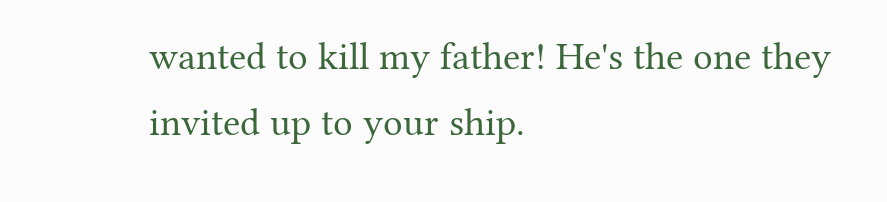wanted to kill my father! He's the one they invited up to your ship.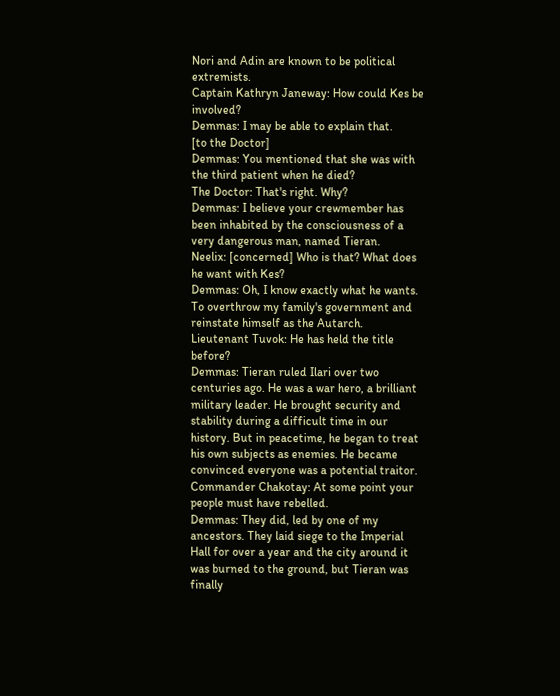Nori and Adin are known to be political extremists.
Captain Kathryn Janeway: How could Kes be involved?
Demmas: I may be able to explain that.
[to the Doctor]
Demmas: You mentioned that she was with the third patient when he died?
The Doctor: That's right. Why?
Demmas: I believe your crewmember has been inhabited by the consciousness of a very dangerous man, named Tieran.
Neelix: [concerned] Who is that? What does he want with Kes?
Demmas: Oh, I know exactly what he wants. To overthrow my family's government and reinstate himself as the Autarch.
Lieutenant Tuvok: He has held the title before?
Demmas: Tieran ruled Ilari over two centuries ago. He was a war hero, a brilliant military leader. He brought security and stability during a difficult time in our history. But in peacetime, he began to treat his own subjects as enemies. He became convinced everyone was a potential traitor.
Commander Chakotay: At some point your people must have rebelled.
Demmas: They did, led by one of my ancestors. They laid siege to the Imperial Hall for over a year and the city around it was burned to the ground, but Tieran was finally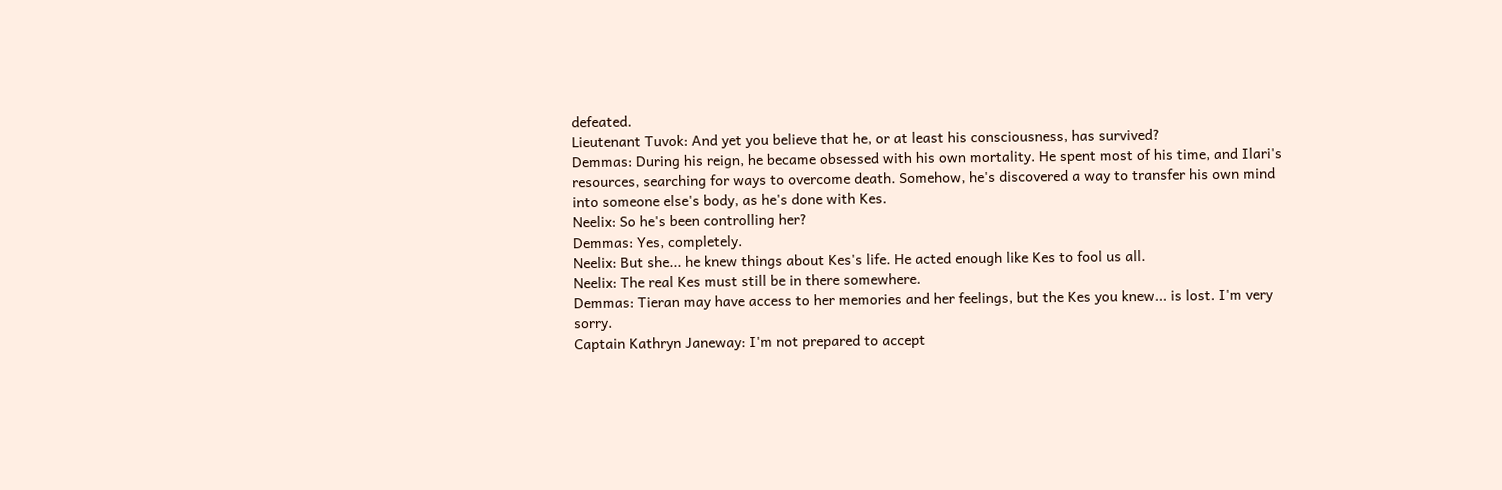defeated.
Lieutenant Tuvok: And yet you believe that he, or at least his consciousness, has survived?
Demmas: During his reign, he became obsessed with his own mortality. He spent most of his time, and Ilari's resources, searching for ways to overcome death. Somehow, he's discovered a way to transfer his own mind into someone else's body, as he's done with Kes.
Neelix: So he's been controlling her?
Demmas: Yes, completely.
Neelix: But she... he knew things about Kes's life. He acted enough like Kes to fool us all.
Neelix: The real Kes must still be in there somewhere.
Demmas: Tieran may have access to her memories and her feelings, but the Kes you knew... is lost. I'm very sorry.
Captain Kathryn Janeway: I'm not prepared to accept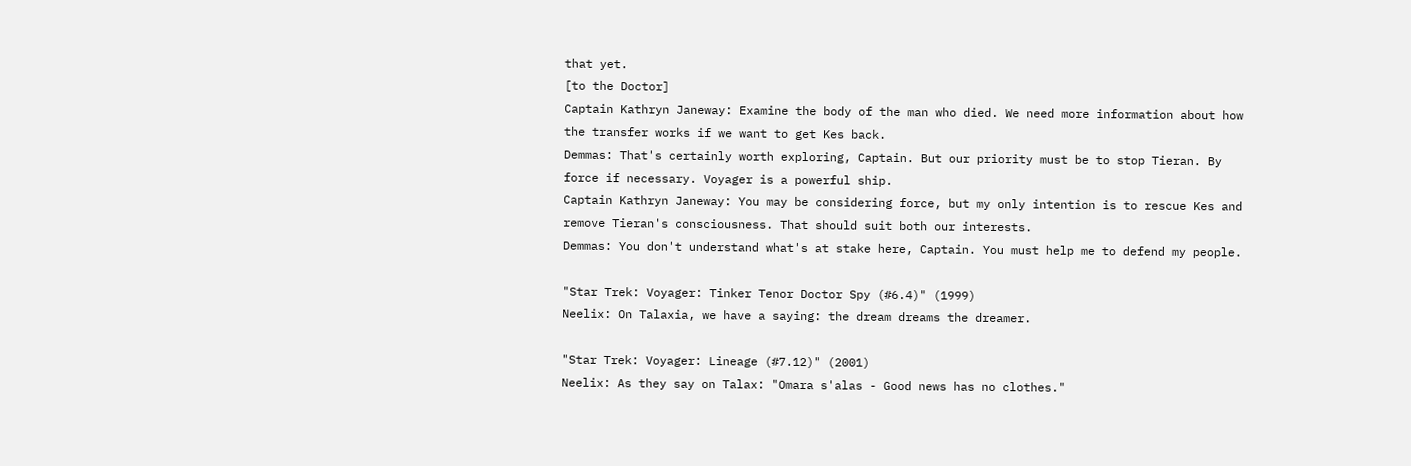that yet.
[to the Doctor]
Captain Kathryn Janeway: Examine the body of the man who died. We need more information about how the transfer works if we want to get Kes back.
Demmas: That's certainly worth exploring, Captain. But our priority must be to stop Tieran. By force if necessary. Voyager is a powerful ship.
Captain Kathryn Janeway: You may be considering force, but my only intention is to rescue Kes and remove Tieran's consciousness. That should suit both our interests.
Demmas: You don't understand what's at stake here, Captain. You must help me to defend my people.

"Star Trek: Voyager: Tinker Tenor Doctor Spy (#6.4)" (1999)
Neelix: On Talaxia, we have a saying: the dream dreams the dreamer.

"Star Trek: Voyager: Lineage (#7.12)" (2001)
Neelix: As they say on Talax: "Omara s'alas - Good news has no clothes."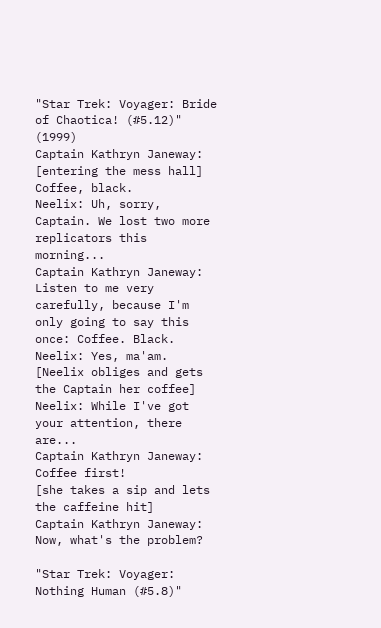"Star Trek: Voyager: Bride of Chaotica! (#5.12)" (1999)
Captain Kathryn Janeway: [entering the mess hall] Coffee, black.
Neelix: Uh, sorry, Captain. We lost two more replicators this morning...
Captain Kathryn Janeway: Listen to me very carefully, because I'm only going to say this once: Coffee. Black.
Neelix: Yes, ma'am.
[Neelix obliges and gets the Captain her coffee]
Neelix: While I've got your attention, there are...
Captain Kathryn Janeway: Coffee first!
[she takes a sip and lets the caffeine hit]
Captain Kathryn Janeway: Now, what's the problem?

"Star Trek: Voyager: Nothing Human (#5.8)"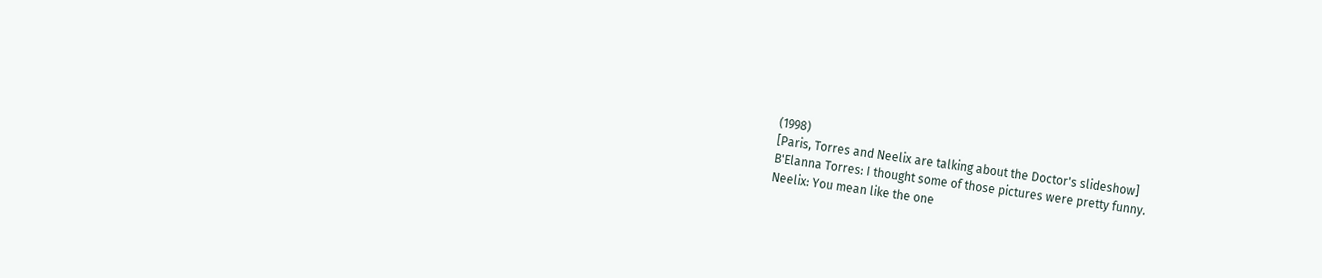(1998)
[Paris, Torres and Neelix are talking about the Doctor's slideshow]
B'Elanna Torres: I thought some of those pictures were pretty funny.
Neelix: You mean like the one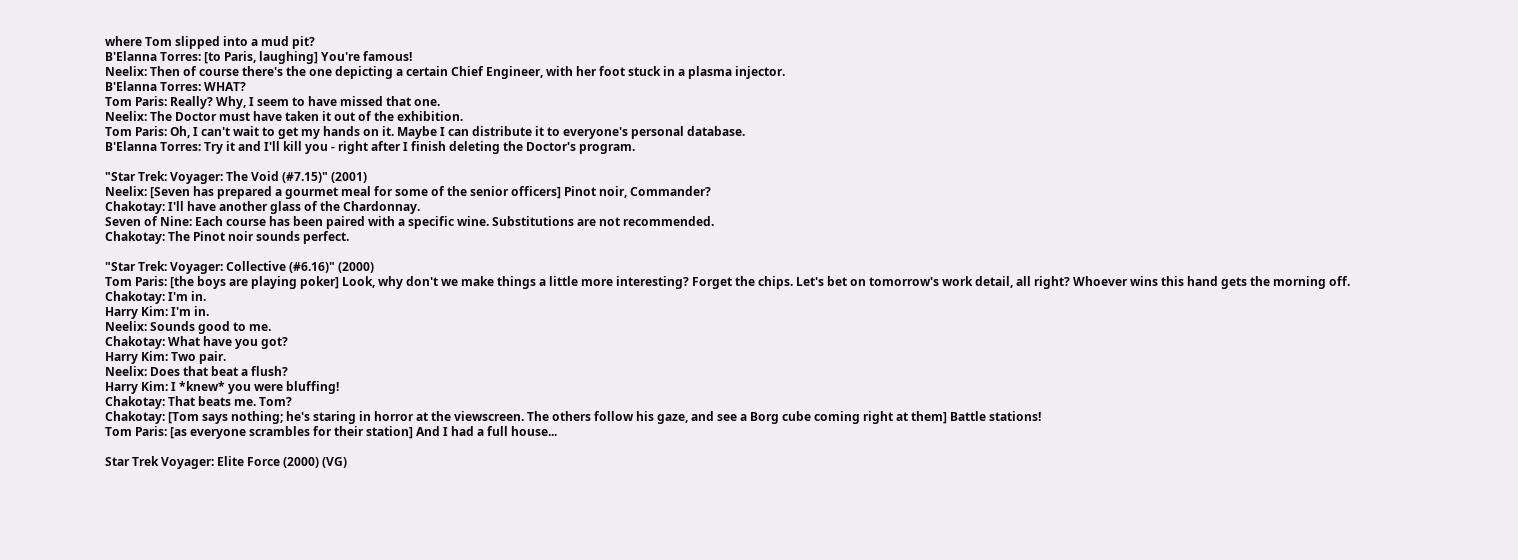where Tom slipped into a mud pit?
B'Elanna Torres: [to Paris, laughing] You're famous!
Neelix: Then of course there's the one depicting a certain Chief Engineer, with her foot stuck in a plasma injector.
B'Elanna Torres: WHAT?
Tom Paris: Really? Why, I seem to have missed that one.
Neelix: The Doctor must have taken it out of the exhibition.
Tom Paris: Oh, I can't wait to get my hands on it. Maybe I can distribute it to everyone's personal database.
B'Elanna Torres: Try it and I'll kill you - right after I finish deleting the Doctor's program.

"Star Trek: Voyager: The Void (#7.15)" (2001)
Neelix: [Seven has prepared a gourmet meal for some of the senior officers] Pinot noir, Commander?
Chakotay: I'll have another glass of the Chardonnay.
Seven of Nine: Each course has been paired with a specific wine. Substitutions are not recommended.
Chakotay: The Pinot noir sounds perfect.

"Star Trek: Voyager: Collective (#6.16)" (2000)
Tom Paris: [the boys are playing poker] Look, why don't we make things a little more interesting? Forget the chips. Let's bet on tomorrow's work detail, all right? Whoever wins this hand gets the morning off.
Chakotay: I'm in.
Harry Kim: I'm in.
Neelix: Sounds good to me.
Chakotay: What have you got?
Harry Kim: Two pair.
Neelix: Does that beat a flush?
Harry Kim: I *knew* you were bluffing!
Chakotay: That beats me. Tom?
Chakotay: [Tom says nothing; he's staring in horror at the viewscreen. The others follow his gaze, and see a Borg cube coming right at them] Battle stations!
Tom Paris: [as everyone scrambles for their station] And I had a full house...

Star Trek Voyager: Elite Force (2000) (VG)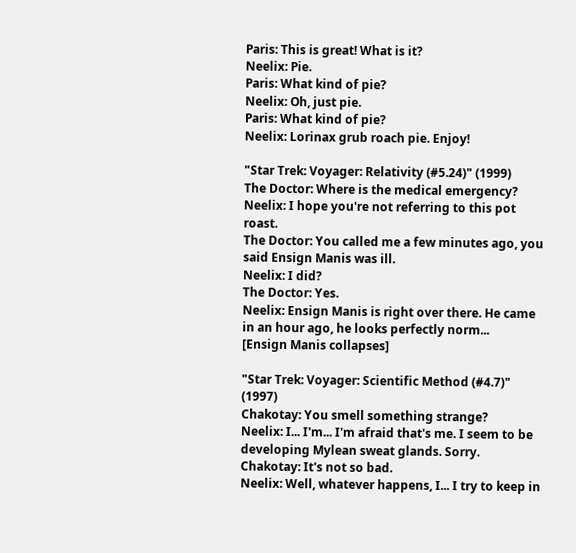Paris: This is great! What is it?
Neelix: Pie.
Paris: What kind of pie?
Neelix: Oh, just pie.
Paris: What kind of pie?
Neelix: Lorinax grub roach pie. Enjoy!

"Star Trek: Voyager: Relativity (#5.24)" (1999)
The Doctor: Where is the medical emergency?
Neelix: I hope you're not referring to this pot roast.
The Doctor: You called me a few minutes ago, you said Ensign Manis was ill.
Neelix: I did?
The Doctor: Yes.
Neelix: Ensign Manis is right over there. He came in an hour ago, he looks perfectly norm...
[Ensign Manis collapses]

"Star Trek: Voyager: Scientific Method (#4.7)" (1997)
Chakotay: You smell something strange?
Neelix: I... I'm... I'm afraid that's me. I seem to be developing Mylean sweat glands. Sorry.
Chakotay: It's not so bad.
Neelix: Well, whatever happens, I... I try to keep in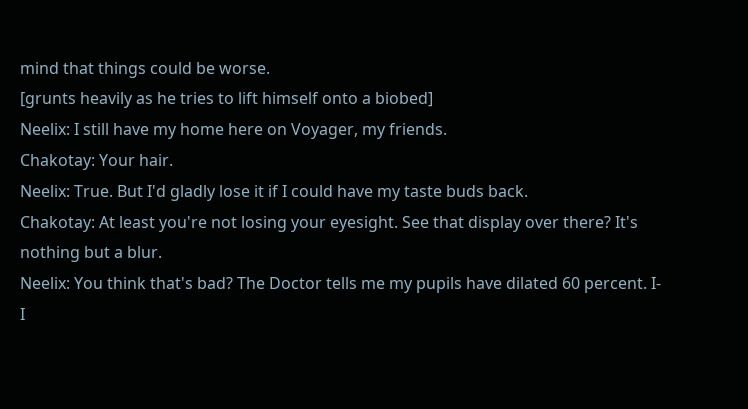mind that things could be worse.
[grunts heavily as he tries to lift himself onto a biobed]
Neelix: I still have my home here on Voyager, my friends.
Chakotay: Your hair.
Neelix: True. But I'd gladly lose it if I could have my taste buds back.
Chakotay: At least you're not losing your eyesight. See that display over there? It's nothing but a blur.
Neelix: You think that's bad? The Doctor tells me my pupils have dilated 60 percent. I-I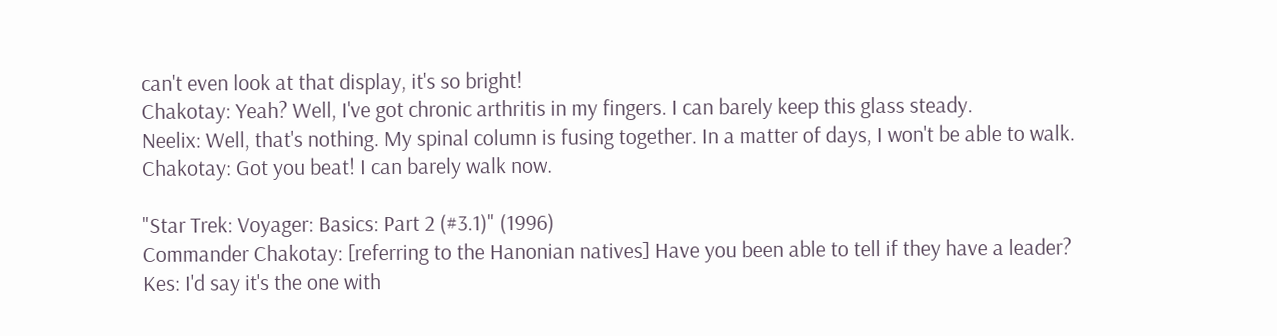can't even look at that display, it's so bright!
Chakotay: Yeah? Well, I've got chronic arthritis in my fingers. I can barely keep this glass steady.
Neelix: Well, that's nothing. My spinal column is fusing together. In a matter of days, I won't be able to walk.
Chakotay: Got you beat! I can barely walk now.

"Star Trek: Voyager: Basics: Part 2 (#3.1)" (1996)
Commander Chakotay: [referring to the Hanonian natives] Have you been able to tell if they have a leader?
Kes: I'd say it's the one with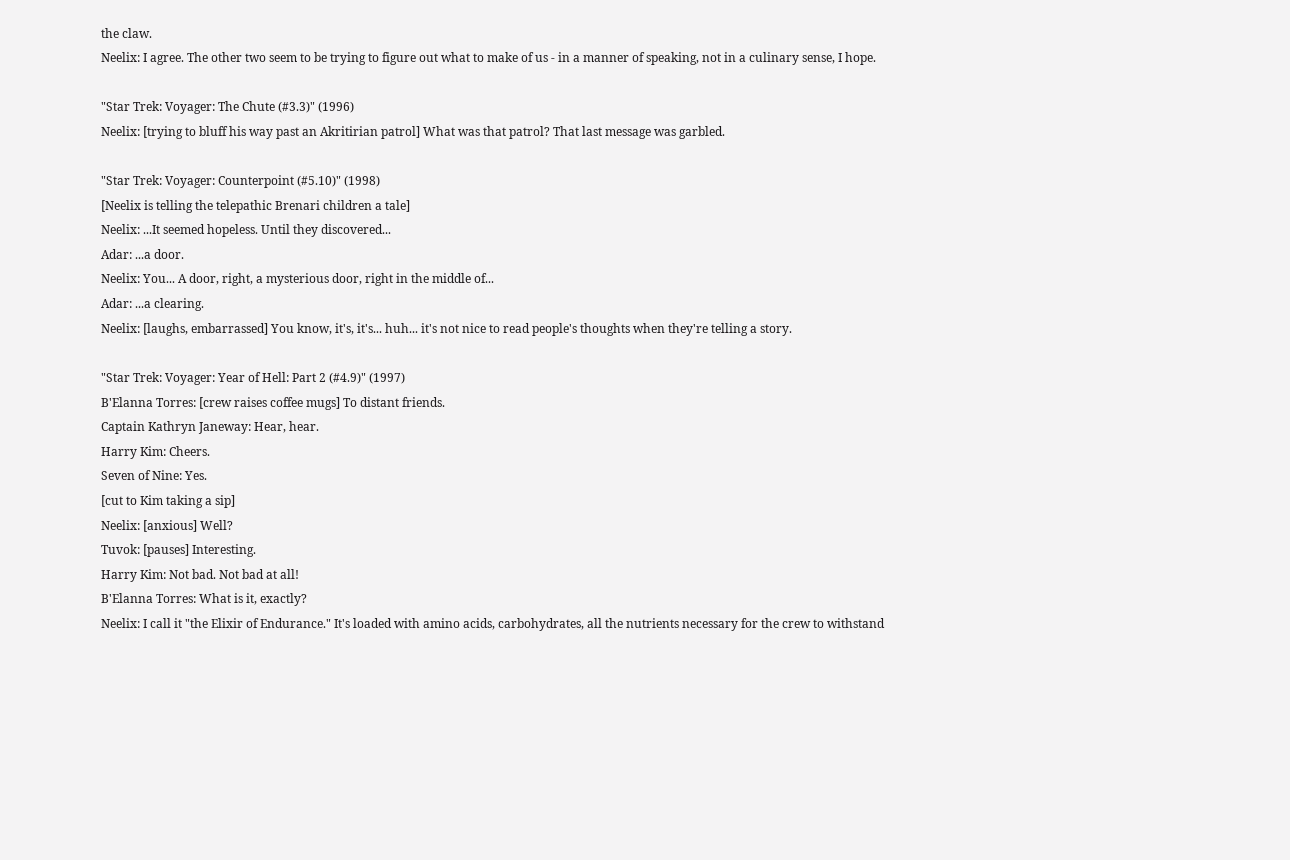the claw.
Neelix: I agree. The other two seem to be trying to figure out what to make of us - in a manner of speaking, not in a culinary sense, I hope.

"Star Trek: Voyager: The Chute (#3.3)" (1996)
Neelix: [trying to bluff his way past an Akritirian patrol] What was that patrol? That last message was garbled.

"Star Trek: Voyager: Counterpoint (#5.10)" (1998)
[Neelix is telling the telepathic Brenari children a tale]
Neelix: ...It seemed hopeless. Until they discovered...
Adar: ...a door.
Neelix: You... A door, right, a mysterious door, right in the middle of...
Adar: ...a clearing.
Neelix: [laughs, embarrassed] You know, it's, it's... huh... it's not nice to read people's thoughts when they're telling a story.

"Star Trek: Voyager: Year of Hell: Part 2 (#4.9)" (1997)
B'Elanna Torres: [crew raises coffee mugs] To distant friends.
Captain Kathryn Janeway: Hear, hear.
Harry Kim: Cheers.
Seven of Nine: Yes.
[cut to Kim taking a sip]
Neelix: [anxious] Well?
Tuvok: [pauses] Interesting.
Harry Kim: Not bad. Not bad at all!
B'Elanna Torres: What is it, exactly?
Neelix: I call it "the Elixir of Endurance." It's loaded with amino acids, carbohydrates, all the nutrients necessary for the crew to withstand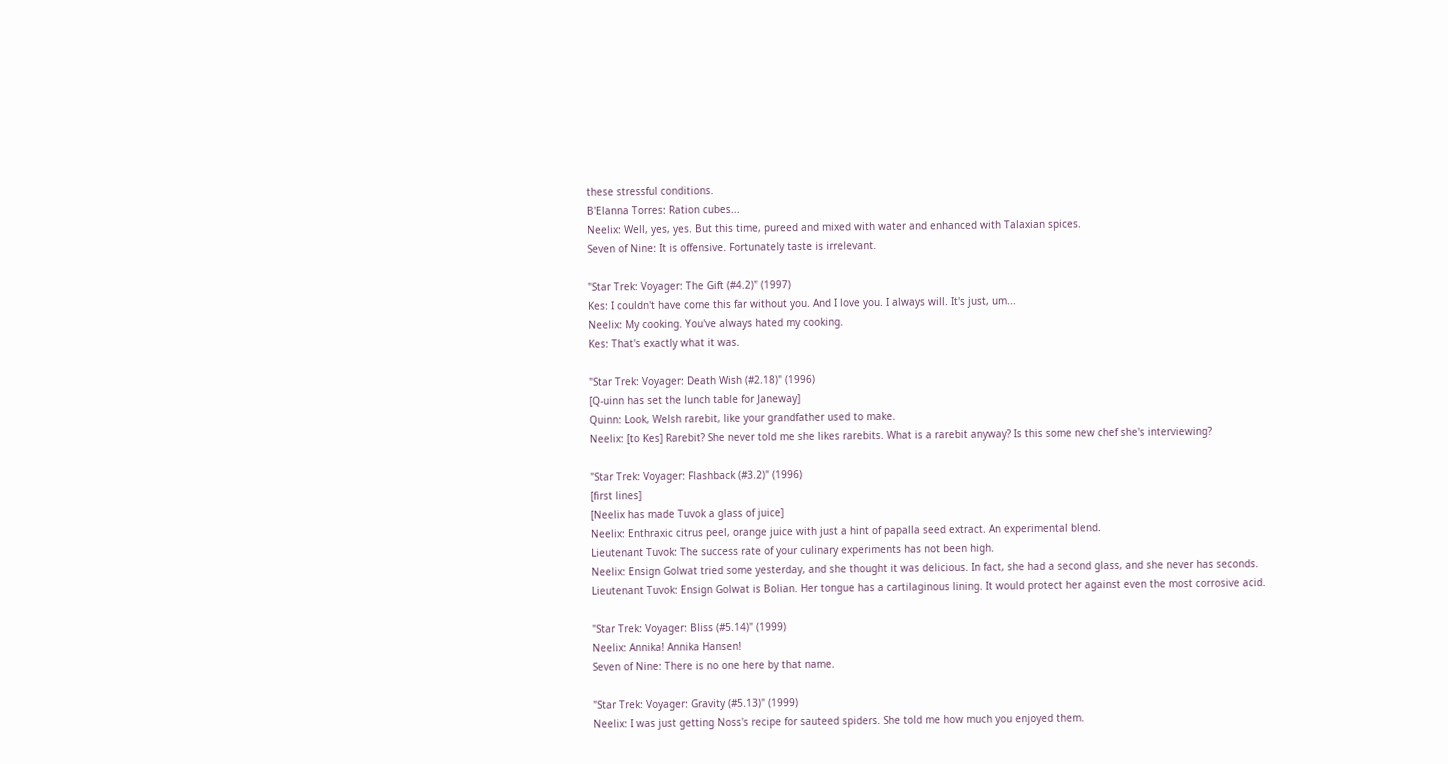these stressful conditions.
B'Elanna Torres: Ration cubes...
Neelix: Well, yes, yes. But this time, pureed and mixed with water and enhanced with Talaxian spices.
Seven of Nine: It is offensive. Fortunately taste is irrelevant.

"Star Trek: Voyager: The Gift (#4.2)" (1997)
Kes: I couldn't have come this far without you. And I love you. I always will. It's just, um...
Neelix: My cooking. You've always hated my cooking.
Kes: That's exactly what it was.

"Star Trek: Voyager: Death Wish (#2.18)" (1996)
[Q-uinn has set the lunch table for Janeway]
Quinn: Look, Welsh rarebit, like your grandfather used to make.
Neelix: [to Kes] Rarebit? She never told me she likes rarebits. What is a rarebit anyway? Is this some new chef she's interviewing?

"Star Trek: Voyager: Flashback (#3.2)" (1996)
[first lines]
[Neelix has made Tuvok a glass of juice]
Neelix: Enthraxic citrus peel, orange juice with just a hint of papalla seed extract. An experimental blend.
Lieutenant Tuvok: The success rate of your culinary experiments has not been high.
Neelix: Ensign Golwat tried some yesterday, and she thought it was delicious. In fact, she had a second glass, and she never has seconds.
Lieutenant Tuvok: Ensign Golwat is Bolian. Her tongue has a cartilaginous lining. It would protect her against even the most corrosive acid.

"Star Trek: Voyager: Bliss (#5.14)" (1999)
Neelix: Annika! Annika Hansen!
Seven of Nine: There is no one here by that name.

"Star Trek: Voyager: Gravity (#5.13)" (1999)
Neelix: I was just getting Noss's recipe for sauteed spiders. She told me how much you enjoyed them.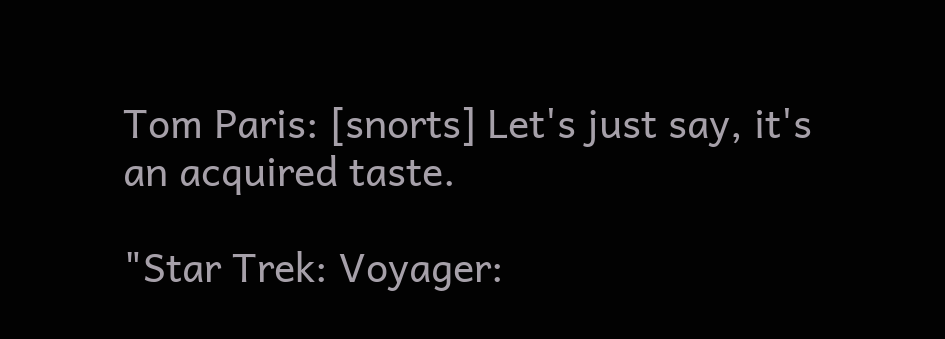Tom Paris: [snorts] Let's just say, it's an acquired taste.

"Star Trek: Voyager: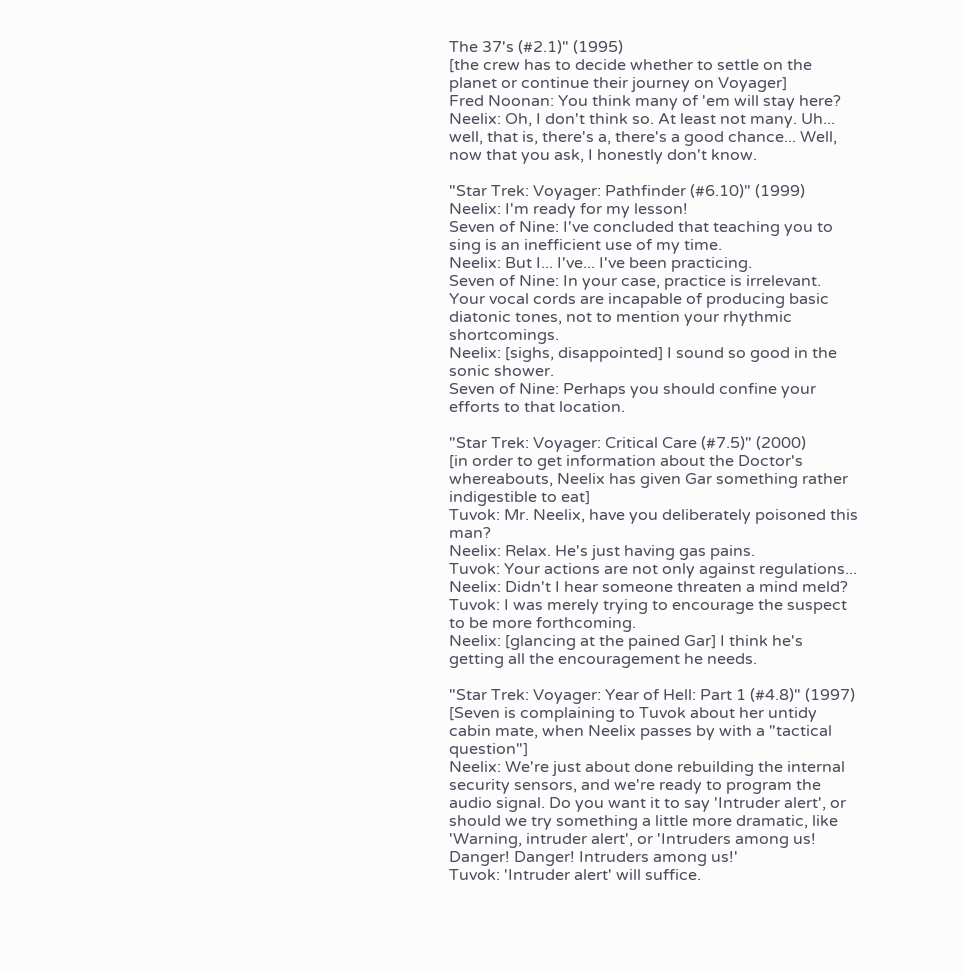The 37's (#2.1)" (1995)
[the crew has to decide whether to settle on the planet or continue their journey on Voyager]
Fred Noonan: You think many of 'em will stay here?
Neelix: Oh, I don't think so. At least not many. Uh... well, that is, there's a, there's a good chance... Well, now that you ask, I honestly don't know.

"Star Trek: Voyager: Pathfinder (#6.10)" (1999)
Neelix: I'm ready for my lesson!
Seven of Nine: I've concluded that teaching you to sing is an inefficient use of my time.
Neelix: But I... I've... I've been practicing.
Seven of Nine: In your case, practice is irrelevant. Your vocal cords are incapable of producing basic diatonic tones, not to mention your rhythmic shortcomings.
Neelix: [sighs, disappointed] I sound so good in the sonic shower.
Seven of Nine: Perhaps you should confine your efforts to that location.

"Star Trek: Voyager: Critical Care (#7.5)" (2000)
[in order to get information about the Doctor's whereabouts, Neelix has given Gar something rather indigestible to eat]
Tuvok: Mr. Neelix, have you deliberately poisoned this man?
Neelix: Relax. He's just having gas pains.
Tuvok: Your actions are not only against regulations...
Neelix: Didn't I hear someone threaten a mind meld?
Tuvok: I was merely trying to encourage the suspect to be more forthcoming.
Neelix: [glancing at the pained Gar] I think he's getting all the encouragement he needs.

"Star Trek: Voyager: Year of Hell: Part 1 (#4.8)" (1997)
[Seven is complaining to Tuvok about her untidy cabin mate, when Neelix passes by with a "tactical question"]
Neelix: We're just about done rebuilding the internal security sensors, and we're ready to program the audio signal. Do you want it to say 'Intruder alert', or should we try something a little more dramatic, like 'Warning, intruder alert', or 'Intruders among us! Danger! Danger! Intruders among us!'
Tuvok: 'Intruder alert' will suffice.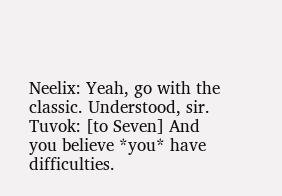Neelix: Yeah, go with the classic. Understood, sir.
Tuvok: [to Seven] And you believe *you* have difficulties.